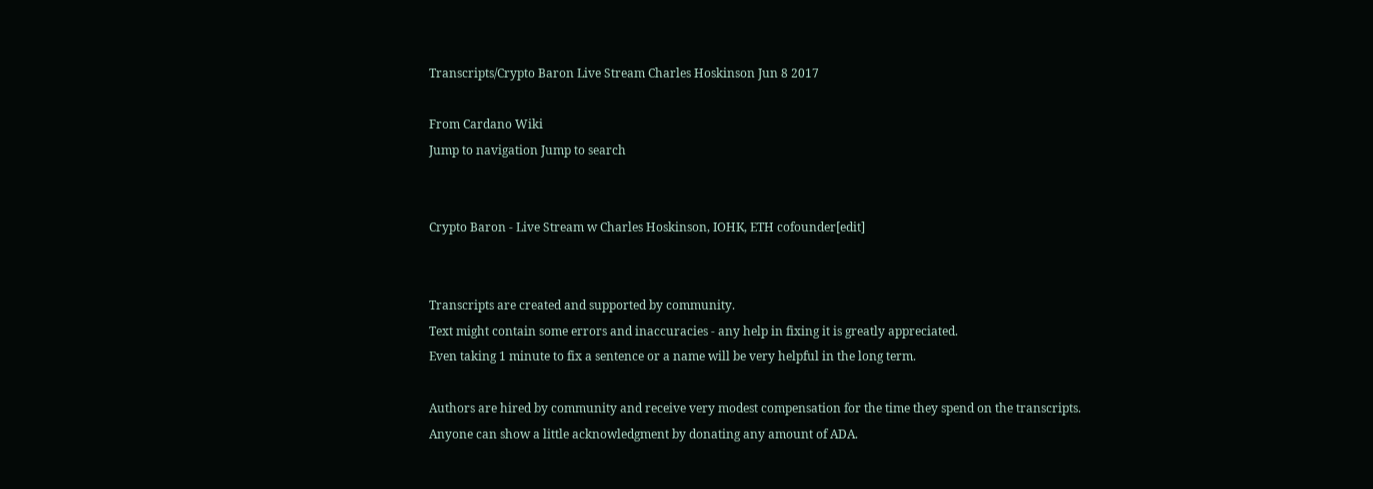Transcripts/Crypto Baron Live Stream Charles Hoskinson Jun 8 2017

From Cardano Wiki
Jump to navigation Jump to search


Crypto Baron - Live Stream w Charles Hoskinson, IOHK, ETH cofounder[edit]


Transcripts are created and supported by community.
Text might contain some errors and inaccuracies - any help in fixing it is greatly appreciated.
Even taking 1 minute to fix a sentence or a name will be very helpful in the long term.

Authors are hired by community and receive very modest compensation for the time they spend on the transcripts.
Anyone can show a little acknowledgment by donating any amount of ADA.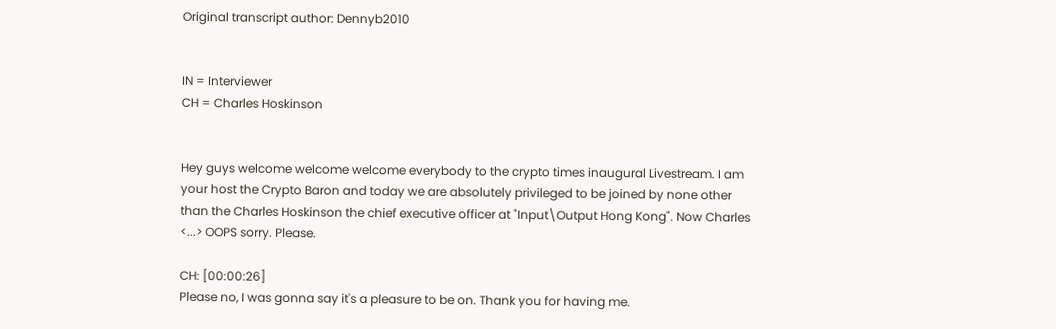Original transcript author: Dennyb2010


IN = Interviewer
CH = Charles Hoskinson


Hey guys welcome welcome welcome everybody to the crypto times inaugural Livestream. I am your host the Crypto Baron and today we are absolutely privileged to be joined by none other than the Charles Hoskinson the chief executive officer at "Input\Output Hong Kong". Now Charles <...> OOPS sorry. Please.

CH: [00:00:26]
Please no, I was gonna say it's a pleasure to be on. Thank you for having me.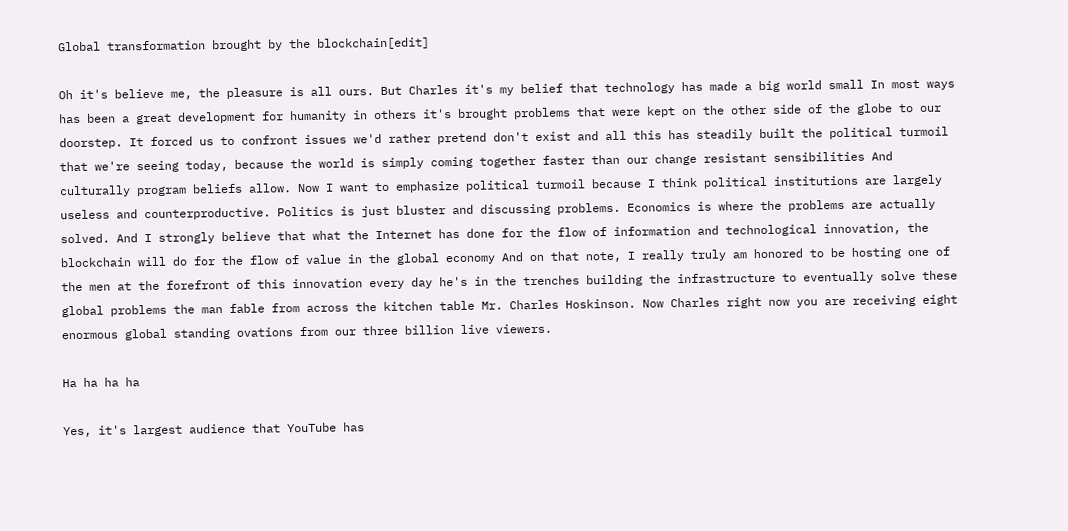Global transformation brought by the blockchain[edit]

Oh it's believe me, the pleasure is all ours. But Charles it's my belief that technology has made a big world small In most ways has been a great development for humanity in others it's brought problems that were kept on the other side of the globe to our doorstep. It forced us to confront issues we'd rather pretend don't exist and all this has steadily built the political turmoil that we're seeing today, because the world is simply coming together faster than our change resistant sensibilities And culturally program beliefs allow. Now I want to emphasize political turmoil because I think political institutions are largely useless and counterproductive. Politics is just bluster and discussing problems. Economics is where the problems are actually solved. And I strongly believe that what the Internet has done for the flow of information and technological innovation, the blockchain will do for the flow of value in the global economy And on that note, I really truly am honored to be hosting one of the men at the forefront of this innovation every day he's in the trenches building the infrastructure to eventually solve these global problems the man fable from across the kitchen table Mr. Charles Hoskinson. Now Charles right now you are receiving eight enormous global standing ovations from our three billion live viewers.

Ha ha ha ha

Yes, it's largest audience that YouTube has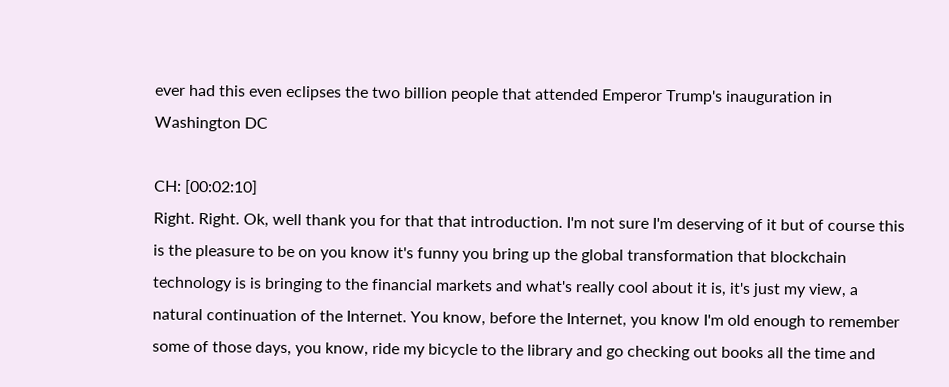ever had this even eclipses the two billion people that attended Emperor Trump's inauguration in Washington DC

CH: [00:02:10]
Right. Right. Ok, well thank you for that that introduction. I'm not sure I'm deserving of it but of course this is the pleasure to be on you know it's funny you bring up the global transformation that blockchain technology is is bringing to the financial markets and what's really cool about it is, it's just my view, a natural continuation of the Internet. You know, before the Internet, you know I'm old enough to remember some of those days, you know, ride my bicycle to the library and go checking out books all the time and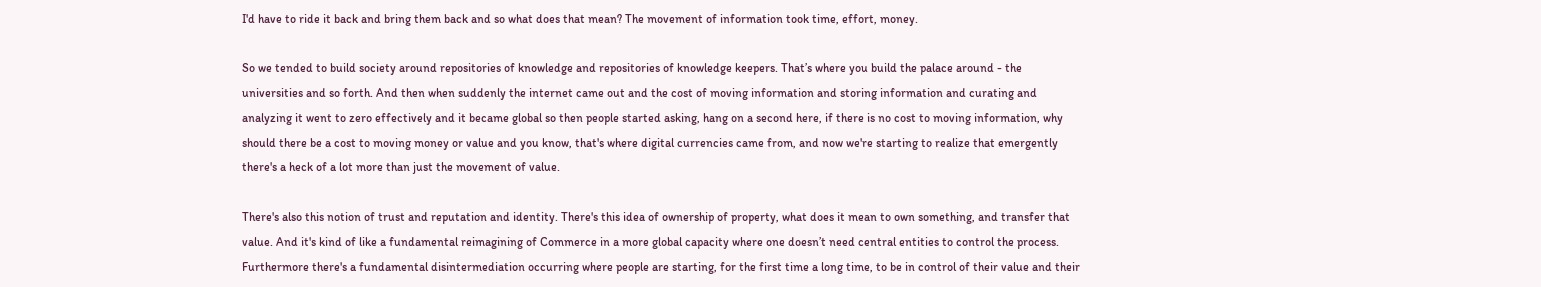I'd have to ride it back and bring them back and so what does that mean? The movement of information took time, effort, money.

So we tended to build society around repositories of knowledge and repositories of knowledge keepers. That’s where you build the palace around - the universities and so forth. And then when suddenly the internet came out and the cost of moving information and storing information and curating and analyzing it went to zero effectively and it became global so then people started asking, hang on a second here, if there is no cost to moving information, why should there be a cost to moving money or value and you know, that's where digital currencies came from, and now we're starting to realize that emergently there's a heck of a lot more than just the movement of value.

There's also this notion of trust and reputation and identity. There's this idea of ownership of property, what does it mean to own something, and transfer that value. And it's kind of like a fundamental reimagining of Commerce in a more global capacity where one doesn’t need central entities to control the process. Furthermore there's a fundamental disintermediation occurring where people are starting, for the first time a long time, to be in control of their value and their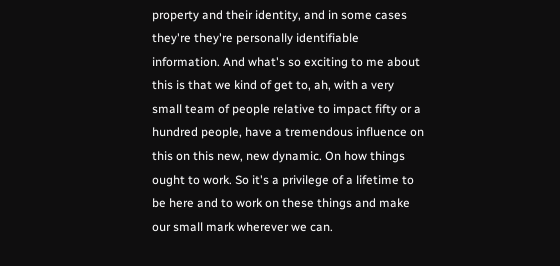property and their identity, and in some cases they're they're personally identifiable information. And what's so exciting to me about this is that we kind of get to, ah, with a very small team of people relative to impact fifty or a hundred people, have a tremendous influence on this on this new, new dynamic. On how things ought to work. So it's a privilege of a lifetime to be here and to work on these things and make our small mark wherever we can.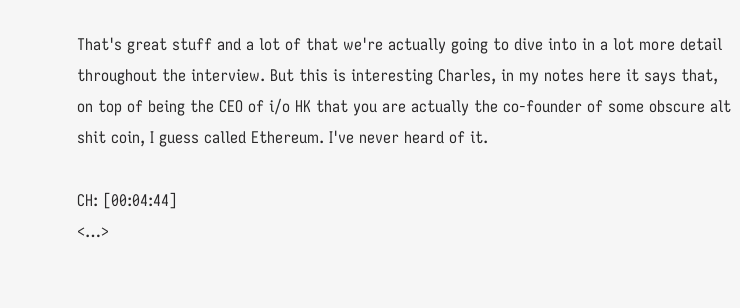That's great stuff and a lot of that we're actually going to dive into in a lot more detail throughout the interview. But this is interesting Charles, in my notes here it says that, on top of being the CEO of i/o HK that you are actually the co-founder of some obscure alt shit coin, I guess called Ethereum. I've never heard of it.

CH: [00:04:44]
<…>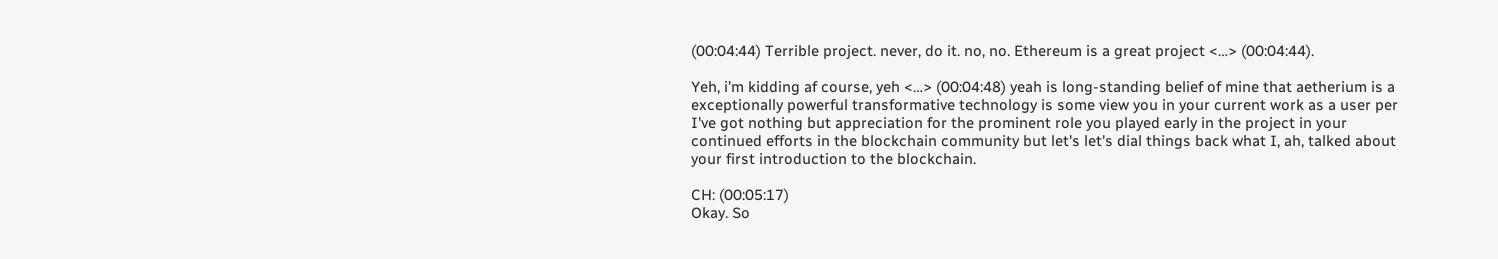(00:04:44) Terrible project. never, do it. no, no. Ethereum is a great project <…> (00:04:44).

Yeh, i’m kidding af course, yeh <…> (00:04:48) yeah is long-standing belief of mine that aetherium is a exceptionally powerful transformative technology is some view you in your current work as a user per I've got nothing but appreciation for the prominent role you played early in the project in your continued efforts in the blockchain community but let's let's dial things back what I, ah, talked about your first introduction to the blockchain.

CH: (00:05:17)
Okay. So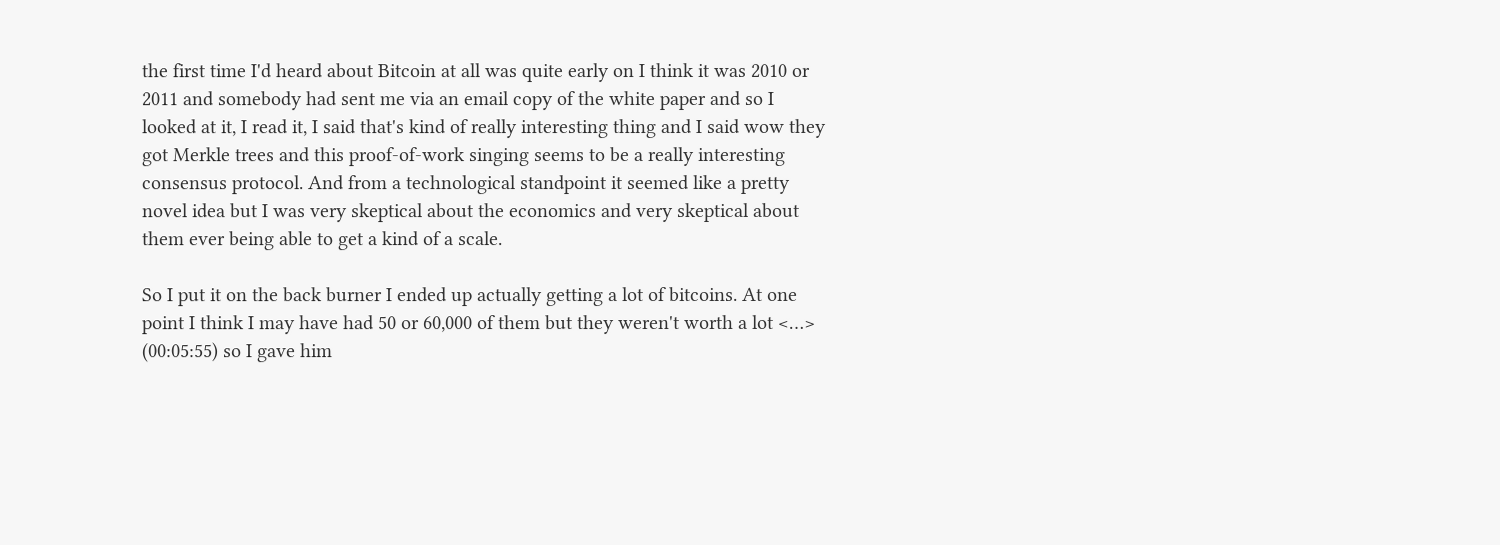the first time I'd heard about Bitcoin at all was quite early on I think it was 2010 or 2011 and somebody had sent me via an email copy of the white paper and so I looked at it, I read it, I said that's kind of really interesting thing and I said wow they got Merkle trees and this proof-of-work singing seems to be a really interesting consensus protocol. And from a technological standpoint it seemed like a pretty novel idea but I was very skeptical about the economics and very skeptical about them ever being able to get a kind of a scale.

So I put it on the back burner I ended up actually getting a lot of bitcoins. At one point I think I may have had 50 or 60,000 of them but they weren't worth a lot <…> (00:05:55) so I gave him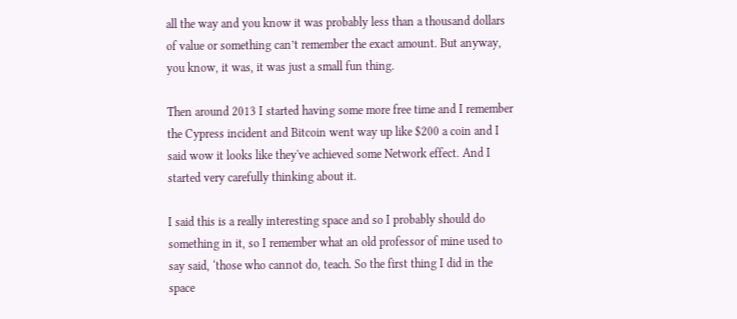all the way and you know it was probably less than a thousand dollars of value or something can’t remember the exact amount. But anyway, you know, it was, it was just a small fun thing.

Then around 2013 I started having some more free time and I remember the Cypress incident and Bitcoin went way up like $200 a coin and I said wow it looks like they've achieved some Network effect. And I started very carefully thinking about it.

I said this is a really interesting space and so I probably should do something in it, so I remember what an old professor of mine used to say said, ‘those who cannot do, teach. So the first thing I did in the space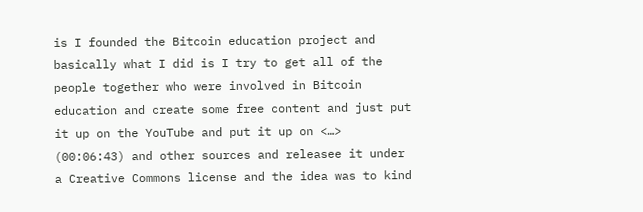is I founded the Bitcoin education project and basically what I did is I try to get all of the people together who were involved in Bitcoin education and create some free content and just put it up on the YouTube and put it up on <…> (00:06:43) and other sources and releasee it under a Creative Commons license and the idea was to kind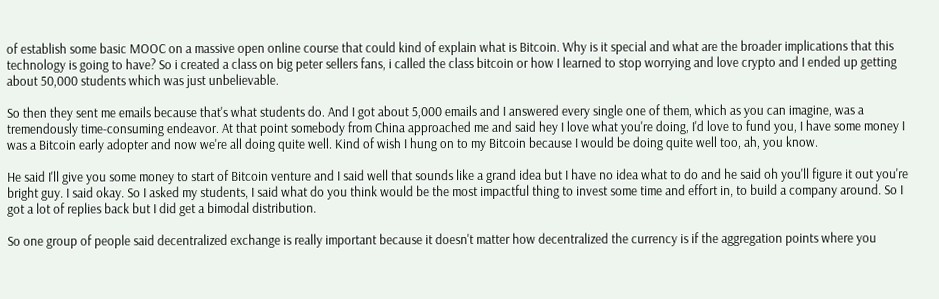of establish some basic MOOC on a massive open online course that could kind of explain what is Bitcoin. Why is it special and what are the broader implications that this technology is going to have? So i created a class on big peter sellers fans, i called the class bitcoin or how I learned to stop worrying and love crypto and I ended up getting about 50,000 students which was just unbelievable.

So then they sent me emails because that's what students do. And I got about 5,000 emails and I answered every single one of them, which as you can imagine, was a tremendously time-consuming endeavor. At that point somebody from China approached me and said hey I love what you're doing, I'd love to fund you, I have some money I was a Bitcoin early adopter and now we're all doing quite well. Kind of wish I hung on to my Bitcoin because I would be doing quite well too, ah, you know.

He said I'll give you some money to start of Bitcoin venture and I said well that sounds like a grand idea but I have no idea what to do and he said oh you'll figure it out you're bright guy. I said okay. So I asked my students, I said what do you think would be the most impactful thing to invest some time and effort in, to build a company around. So I got a lot of replies back but I did get a bimodal distribution.

So one group of people said decentralized exchange is really important because it doesn't matter how decentralized the currency is if the aggregation points where you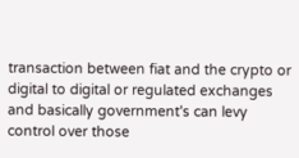transaction between fiat and the crypto or digital to digital or regulated exchanges and basically government's can levy control over those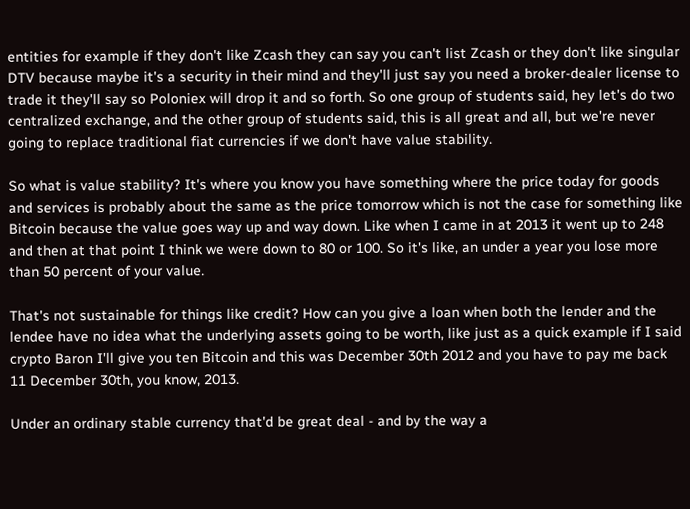entities for example if they don't like Zcash they can say you can't list Zcash or they don't like singular DTV because maybe it's a security in their mind and they'll just say you need a broker-dealer license to trade it they'll say so Poloniex will drop it and so forth. So one group of students said, hey let's do two centralized exchange, and the other group of students said, this is all great and all, but we're never going to replace traditional fiat currencies if we don't have value stability.

So what is value stability? It's where you know you have something where the price today for goods and services is probably about the same as the price tomorrow which is not the case for something like Bitcoin because the value goes way up and way down. Like when I came in at 2013 it went up to 248 and then at that point I think we were down to 80 or 100. So it's like, an under a year you lose more than 50 percent of your value.

That's not sustainable for things like credit? How can you give a loan when both the lender and the lendee have no idea what the underlying assets going to be worth, like just as a quick example if I said crypto Baron I'll give you ten Bitcoin and this was December 30th 2012 and you have to pay me back 11 December 30th, you know, 2013.

Under an ordinary stable currency that'd be great deal - and by the way a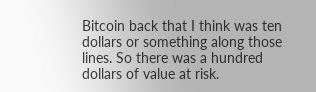Bitcoin back that I think was ten dollars or something along those lines. So there was a hundred dollars of value at risk.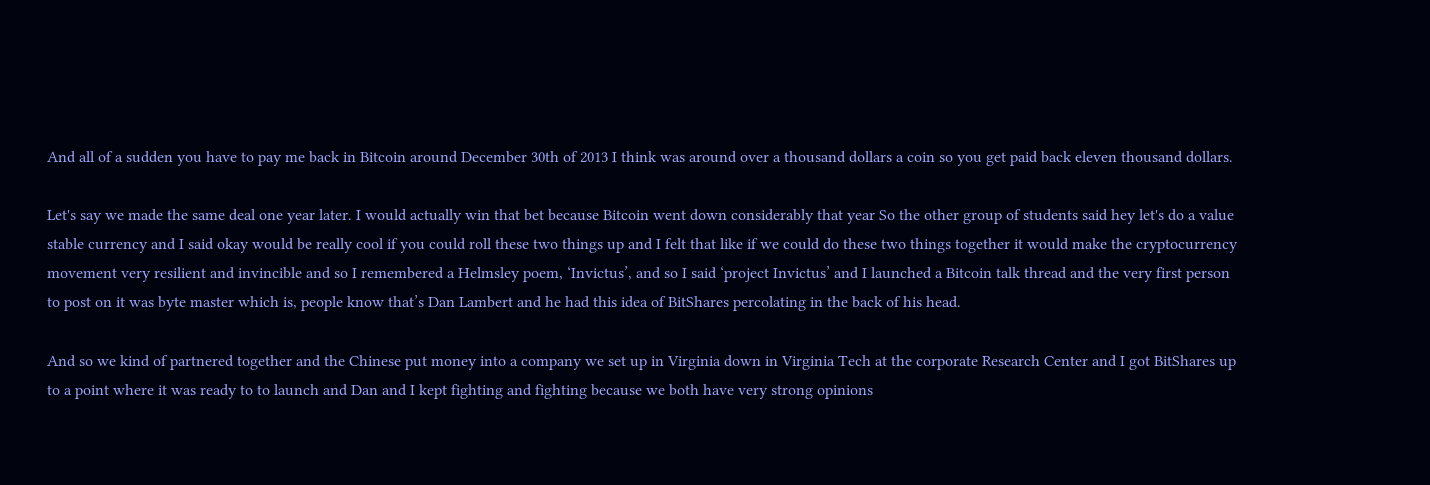And all of a sudden you have to pay me back in Bitcoin around December 30th of 2013 I think was around over a thousand dollars a coin so you get paid back eleven thousand dollars.

Let's say we made the same deal one year later. I would actually win that bet because Bitcoin went down considerably that year So the other group of students said hey let's do a value stable currency and I said okay would be really cool if you could roll these two things up and I felt that like if we could do these two things together it would make the cryptocurrency movement very resilient and invincible and so I remembered a Helmsley poem, ‘Invictus’, and so I said ‘project Invictus’ and I launched a Bitcoin talk thread and the very first person to post on it was byte master which is, people know that’s Dan Lambert and he had this idea of BitShares percolating in the back of his head.

And so we kind of partnered together and the Chinese put money into a company we set up in Virginia down in Virginia Tech at the corporate Research Center and I got BitShares up to a point where it was ready to to launch and Dan and I kept fighting and fighting because we both have very strong opinions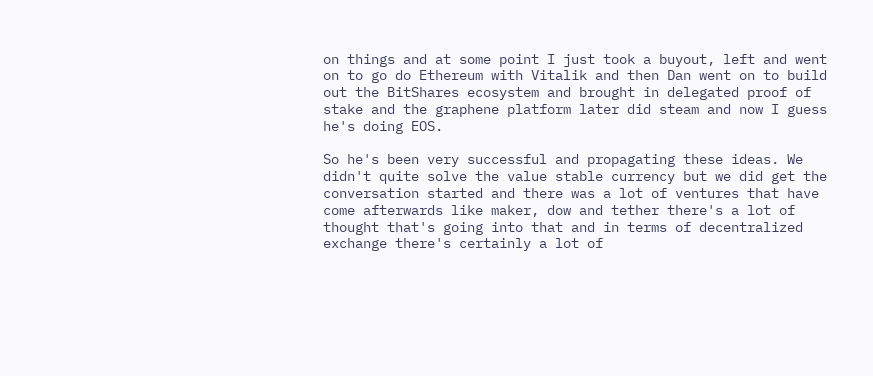on things and at some point I just took a buyout, left and went on to go do Ethereum with Vitalik and then Dan went on to build out the BitShares ecosystem and brought in delegated proof of stake and the graphene platform later did steam and now I guess he's doing EOS.

So he's been very successful and propagating these ideas. We didn't quite solve the value stable currency but we did get the conversation started and there was a lot of ventures that have come afterwards like maker, dow and tether there's a lot of thought that's going into that and in terms of decentralized exchange there's certainly a lot of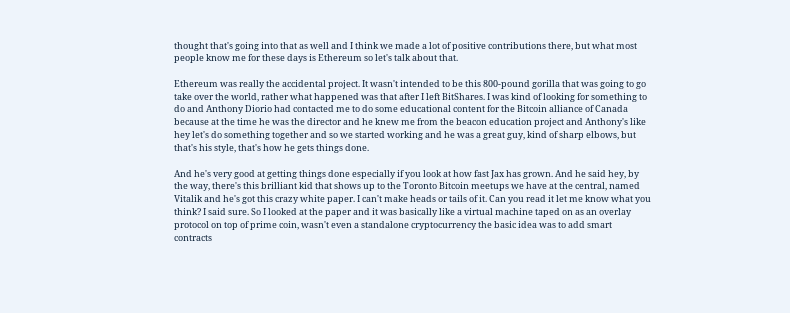thought that's going into that as well and I think we made a lot of positive contributions there, but what most people know me for these days is Ethereum so let's talk about that.

Ethereum was really the accidental project. It wasn't intended to be this 800-pound gorilla that was going to go take over the world, rather what happened was that after I left BitShares. I was kind of looking for something to do and Anthony Diorio had contacted me to do some educational content for the Bitcoin alliance of Canada because at the time he was the director and he knew me from the beacon education project and Anthony's like hey let's do something together and so we started working and he was a great guy, kind of sharp elbows, but that's his style, that's how he gets things done.

And he's very good at getting things done especially if you look at how fast Jax has grown. And he said hey, by the way, there's this brilliant kid that shows up to the Toronto Bitcoin meetups we have at the central, named Vitalik and he's got this crazy white paper. I can't make heads or tails of it. Can you read it let me know what you think? I said sure. So I looked at the paper and it was basically like a virtual machine taped on as an overlay protocol on top of prime coin, wasn't even a standalone cryptocurrency the basic idea was to add smart contracts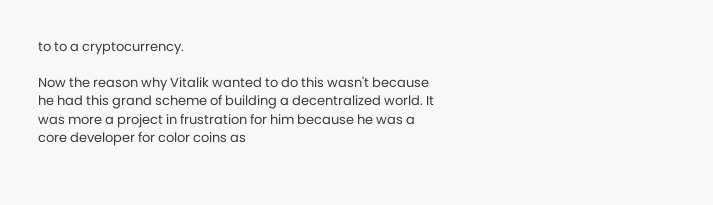to to a cryptocurrency.

Now the reason why Vitalik wanted to do this wasn't because he had this grand scheme of building a decentralized world. It was more a project in frustration for him because he was a core developer for color coins as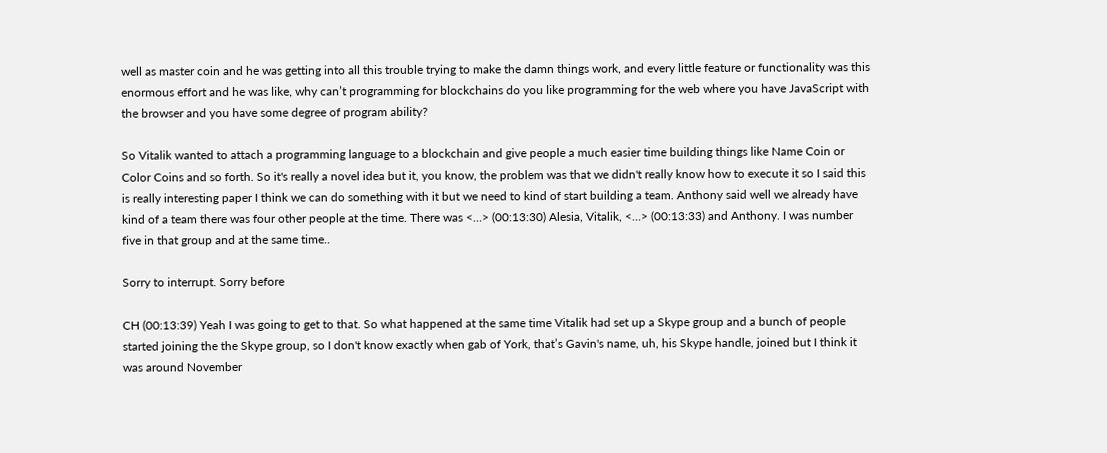well as master coin and he was getting into all this trouble trying to make the damn things work, and every little feature or functionality was this enormous effort and he was like, why can’t programming for blockchains do you like programming for the web where you have JavaScript with the browser and you have some degree of program ability?

So Vitalik wanted to attach a programming language to a blockchain and give people a much easier time building things like Name Coin or Color Coins and so forth. So it's really a novel idea but it, you know, the problem was that we didn't really know how to execute it so I said this is really interesting paper I think we can do something with it but we need to kind of start building a team. Anthony said well we already have kind of a team there was four other people at the time. There was <…> (00:13:30) Alesia, Vitalik, <…> (00:13:33) and Anthony. I was number five in that group and at the same time..

Sorry to interrupt. Sorry before

CH (00:13:39) Yeah I was going to get to that. So what happened at the same time Vitalik had set up a Skype group and a bunch of people started joining the the Skype group, so I don't know exactly when gab of York, that’s Gavin's name, uh, his Skype handle, joined but I think it was around November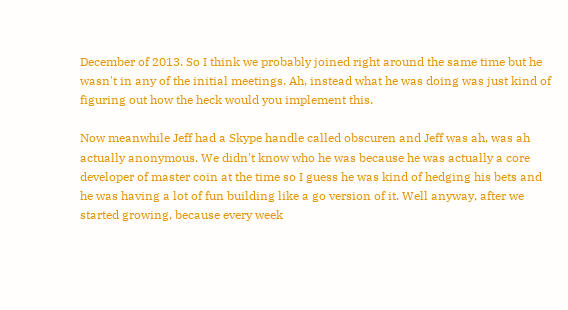December of 2013. So I think we probably joined right around the same time but he wasn't in any of the initial meetings. Ah, instead what he was doing was just kind of figuring out how the heck would you implement this.

Now meanwhile Jeff had a Skype handle called obscuren and Jeff was ah, was ah actually anonymous. We didn't know who he was because he was actually a core developer of master coin at the time so I guess he was kind of hedging his bets and he was having a lot of fun building like a go version of it. Well anyway, after we started growing, because every week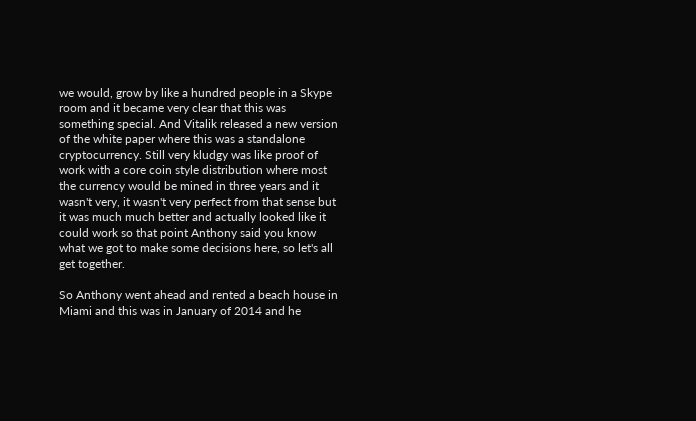we would, grow by like a hundred people in a Skype room and it became very clear that this was something special. And Vitalik released a new version of the white paper where this was a standalone cryptocurrency. Still very kludgy was like proof of work with a core coin style distribution where most the currency would be mined in three years and it wasn't very, it wasn't very perfect from that sense but it was much much better and actually looked like it could work so that point Anthony said you know what we got to make some decisions here, so let's all get together.

So Anthony went ahead and rented a beach house in Miami and this was in January of 2014 and he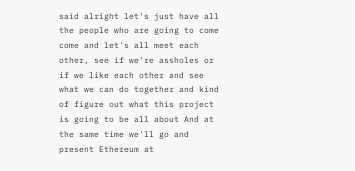said alright let's just have all the people who are going to come come and let's all meet each other, see if we're assholes or if we like each other and see what we can do together and kind of figure out what this project is going to be all about And at the same time we'll go and present Ethereum at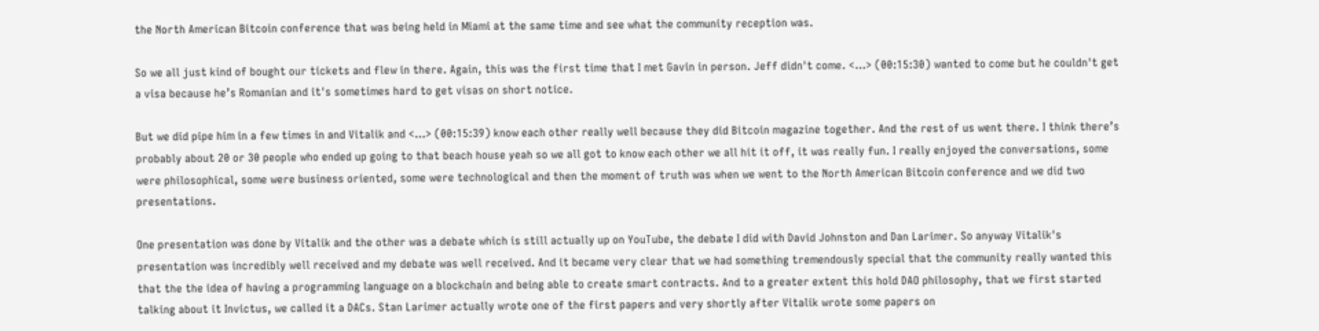the North American Bitcoin conference that was being held in Miami at the same time and see what the community reception was.

So we all just kind of bought our tickets and flew in there. Again, this was the first time that I met Gavin in person. Jeff didn't come. <…> (00:15:30) wanted to come but he couldn't get a visa because he’s Romanian and it's sometimes hard to get visas on short notice.

But we did pipe him in a few times in and Vitalik and <…> (00:15:39) know each other really well because they did Bitcoin magazine together. And the rest of us went there. I think there’s probably about 20 or 30 people who ended up going to that beach house yeah so we all got to know each other we all hit it off, it was really fun. I really enjoyed the conversations, some were philosophical, some were business oriented, some were technological and then the moment of truth was when we went to the North American Bitcoin conference and we did two presentations.

One presentation was done by Vitalik and the other was a debate which is still actually up on YouTube, the debate I did with David Johnston and Dan Larimer. So anyway Vitalik's presentation was incredibly well received and my debate was well received. And it became very clear that we had something tremendously special that the community really wanted this that the the idea of having a programming language on a blockchain and being able to create smart contracts. And to a greater extent this hold DAO philosophy, that we first started talking about it Invictus, we called it a DACs. Stan Larimer actually wrote one of the first papers and very shortly after Vitalik wrote some papers on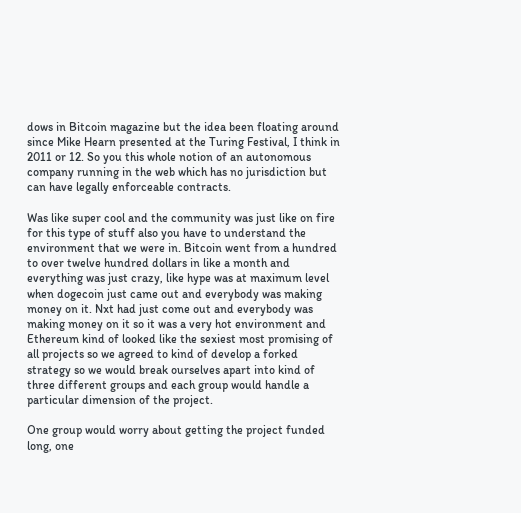dows in Bitcoin magazine but the idea been floating around since Mike Hearn presented at the Turing Festival, I think in 2011 or 12. So you this whole notion of an autonomous company running in the web which has no jurisdiction but can have legally enforceable contracts.

Was like super cool and the community was just like on fire for this type of stuff also you have to understand the environment that we were in. Bitcoin went from a hundred to over twelve hundred dollars in like a month and everything was just crazy, like hype was at maximum level when dogecoin just came out and everybody was making money on it. Nxt had just come out and everybody was making money on it so it was a very hot environment and Ethereum kind of looked like the sexiest most promising of all projects so we agreed to kind of develop a forked strategy so we would break ourselves apart into kind of three different groups and each group would handle a particular dimension of the project.

One group would worry about getting the project funded long, one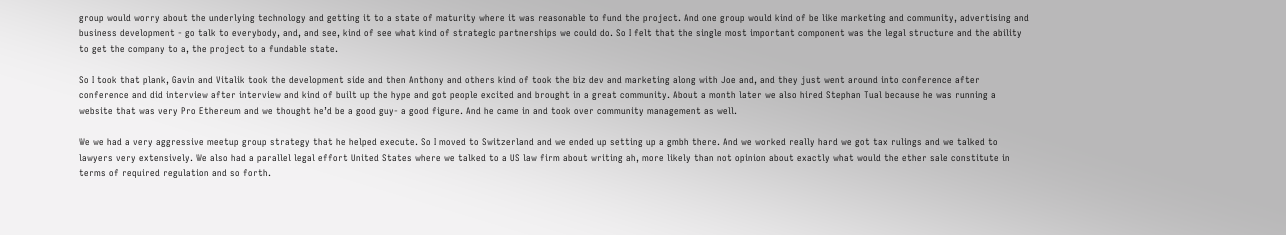group would worry about the underlying technology and getting it to a state of maturity where it was reasonable to fund the project. And one group would kind of be like marketing and community, advertising and business development - go talk to everybody, and, and see, kind of see what kind of strategic partnerships we could do. So I felt that the single most important component was the legal structure and the ability to get the company to a, the project to a fundable state.

So I took that plank, Gavin and Vitalik took the development side and then Anthony and others kind of took the biz dev and marketing along with Joe and, and they just went around into conference after conference and did interview after interview and kind of built up the hype and got people excited and brought in a great community. About a month later we also hired Stephan Tual because he was running a website that was very Pro Ethereum and we thought he’d be a good guy- a good figure. And he came in and took over community management as well.

We we had a very aggressive meetup group strategy that he helped execute. So I moved to Switzerland and we ended up setting up a gmbh there. And we worked really hard we got tax rulings and we talked to lawyers very extensively. We also had a parallel legal effort United States where we talked to a US law firm about writing ah, more likely than not opinion about exactly what would the ether sale constitute in terms of required regulation and so forth.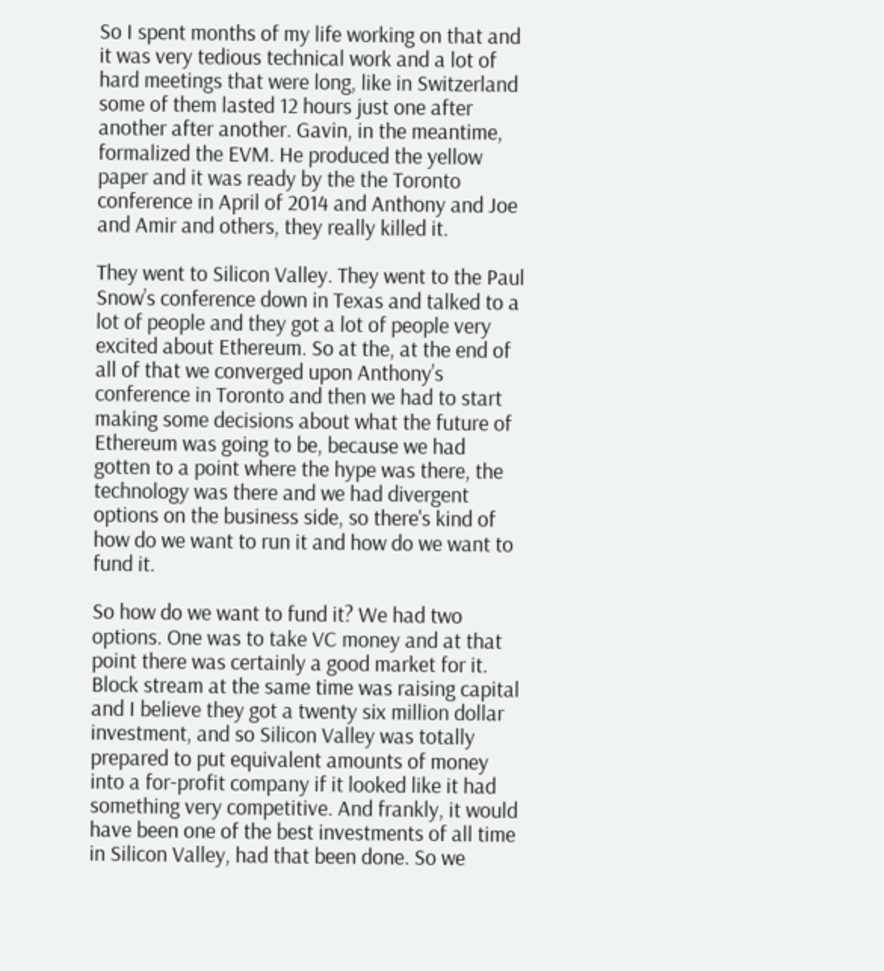So I spent months of my life working on that and it was very tedious technical work and a lot of hard meetings that were long, like in Switzerland some of them lasted 12 hours just one after another after another. Gavin, in the meantime, formalized the EVM. He produced the yellow paper and it was ready by the the Toronto conference in April of 2014 and Anthony and Joe and Amir and others, they really killed it.

They went to Silicon Valley. They went to the Paul Snow’s conference down in Texas and talked to a lot of people and they got a lot of people very excited about Ethereum. So at the, at the end of all of that we converged upon Anthony’s conference in Toronto and then we had to start making some decisions about what the future of Ethereum was going to be, because we had gotten to a point where the hype was there, the technology was there and we had divergent options on the business side, so there's kind of how do we want to run it and how do we want to fund it.

So how do we want to fund it? We had two options. One was to take VC money and at that point there was certainly a good market for it. Block stream at the same time was raising capital and I believe they got a twenty six million dollar investment, and so Silicon Valley was totally prepared to put equivalent amounts of money into a for-profit company if it looked like it had something very competitive. And frankly, it would have been one of the best investments of all time in Silicon Valley, had that been done. So we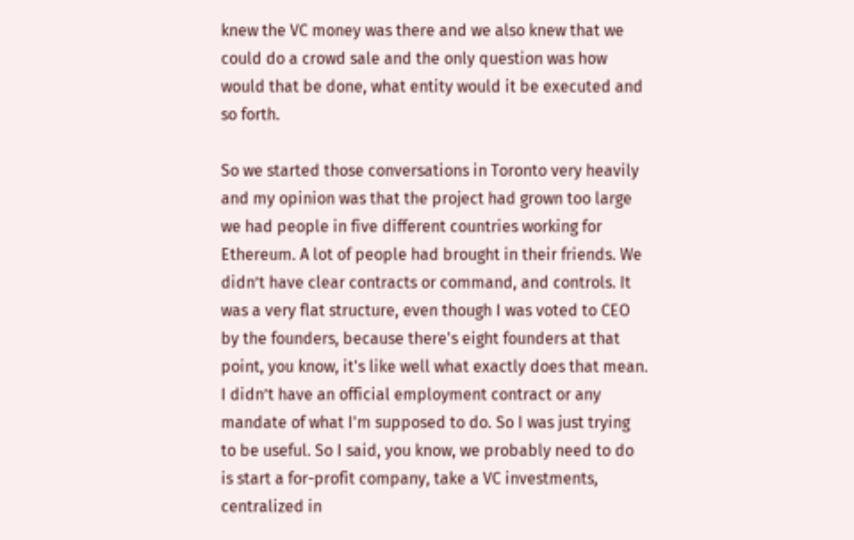knew the VC money was there and we also knew that we could do a crowd sale and the only question was how would that be done, what entity would it be executed and so forth.

So we started those conversations in Toronto very heavily and my opinion was that the project had grown too large we had people in five different countries working for Ethereum. A lot of people had brought in their friends. We didn’t have clear contracts or command, and controls. It was a very flat structure, even though I was voted to CEO by the founders, because there's eight founders at that point, you know, it's like well what exactly does that mean. I didn’t have an official employment contract or any mandate of what I'm supposed to do. So I was just trying to be useful. So I said, you know, we probably need to do is start a for-profit company, take a VC investments, centralized in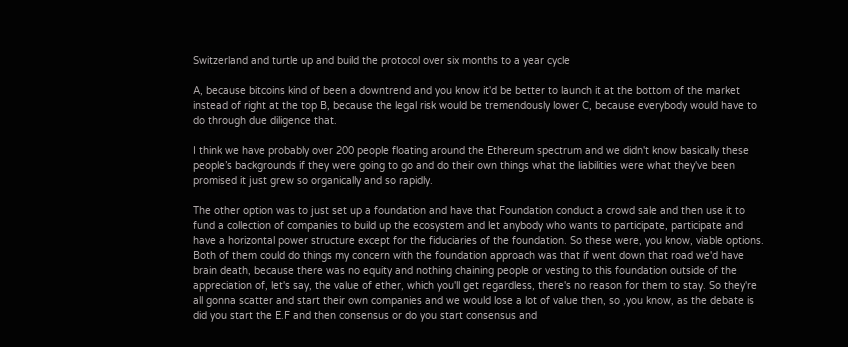Switzerland and turtle up and build the protocol over six months to a year cycle

A, because bitcoins kind of been a downtrend and you know it'd be better to launch it at the bottom of the market instead of right at the top B, because the legal risk would be tremendously lower C, because everybody would have to do through due diligence that.

I think we have probably over 200 people floating around the Ethereum spectrum and we didn't know basically these people’s backgrounds if they were going to go and do their own things what the liabilities were what they've been promised it just grew so organically and so rapidly.

The other option was to just set up a foundation and have that Foundation conduct a crowd sale and then use it to fund a collection of companies to build up the ecosystem and let anybody who wants to participate, participate and have a horizontal power structure except for the fiduciaries of the foundation. So these were, you know, viable options. Both of them could do things my concern with the foundation approach was that if went down that road we'd have brain death, because there was no equity and nothing chaining people or vesting to this foundation outside of the appreciation of, let's say, the value of ether, which you'll get regardless, there's no reason for them to stay. So they're all gonna scatter and start their own companies and we would lose a lot of value then, so ,you know, as the debate is did you start the E.F and then consensus or do you start consensus and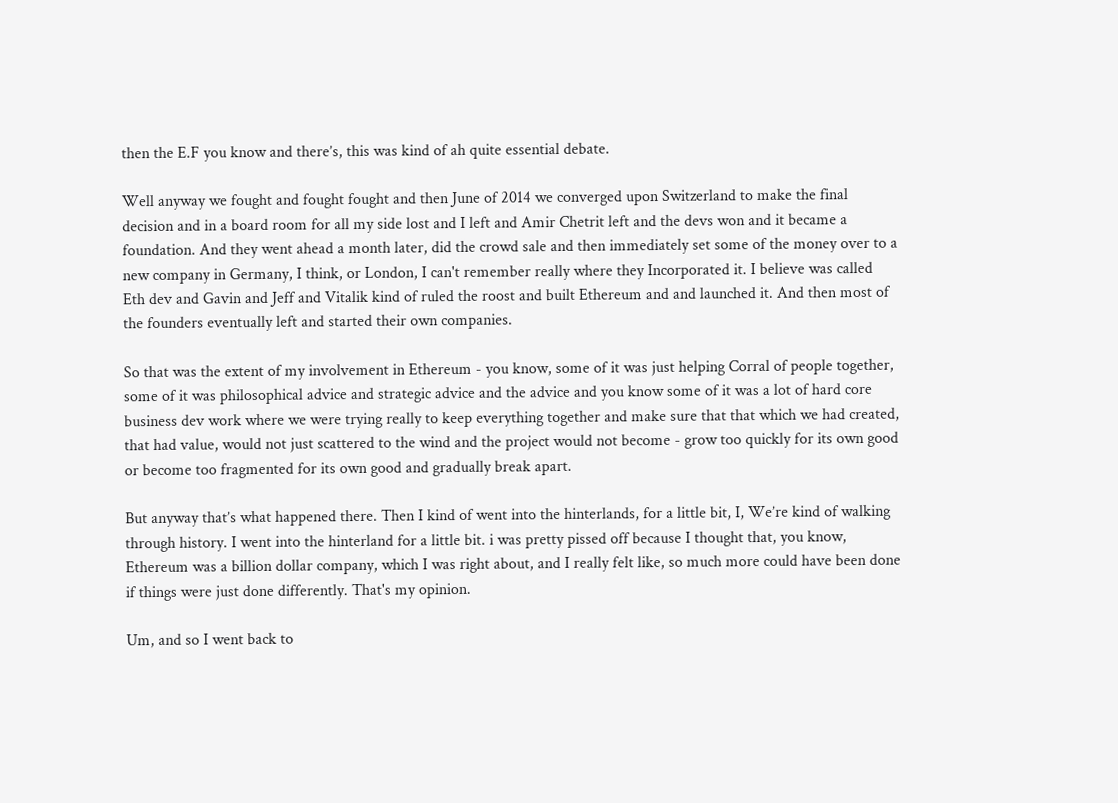then the E.F you know and there’s, this was kind of ah quite essential debate.

Well anyway we fought and fought fought and then June of 2014 we converged upon Switzerland to make the final decision and in a board room for all my side lost and I left and Amir Chetrit left and the devs won and it became a foundation. And they went ahead a month later, did the crowd sale and then immediately set some of the money over to a new company in Germany, I think, or London, I can't remember really where they Incorporated it. I believe was called Eth dev and Gavin and Jeff and Vitalik kind of ruled the roost and built Ethereum and and launched it. And then most of the founders eventually left and started their own companies.

So that was the extent of my involvement in Ethereum - you know, some of it was just helping Corral of people together, some of it was philosophical advice and strategic advice and the advice and you know some of it was a lot of hard core business dev work where we were trying really to keep everything together and make sure that that which we had created, that had value, would not just scattered to the wind and the project would not become - grow too quickly for its own good or become too fragmented for its own good and gradually break apart.

But anyway that’s what happened there. Then I kind of went into the hinterlands, for a little bit, I, We’re kind of walking through history. I went into the hinterland for a little bit. i was pretty pissed off because I thought that, you know, Ethereum was a billion dollar company, which I was right about, and I really felt like, so much more could have been done if things were just done differently. That's my opinion.

Um, and so I went back to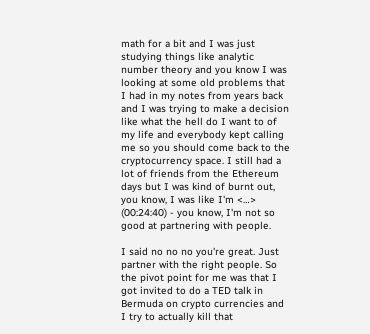math for a bit and I was just studying things like analytic number theory and you know I was looking at some old problems that I had in my notes from years back and I was trying to make a decision like what the hell do I want to of my life and everybody kept calling me so you should come back to the cryptocurrency space. I still had a lot of friends from the Ethereum days but I was kind of burnt out, you know, I was like I'm <…> (00:24:40) - you know, I'm not so good at partnering with people.

I said no no no you're great. Just partner with the right people. So the pivot point for me was that I got invited to do a TED talk in Bermuda on crypto currencies and I try to actually kill that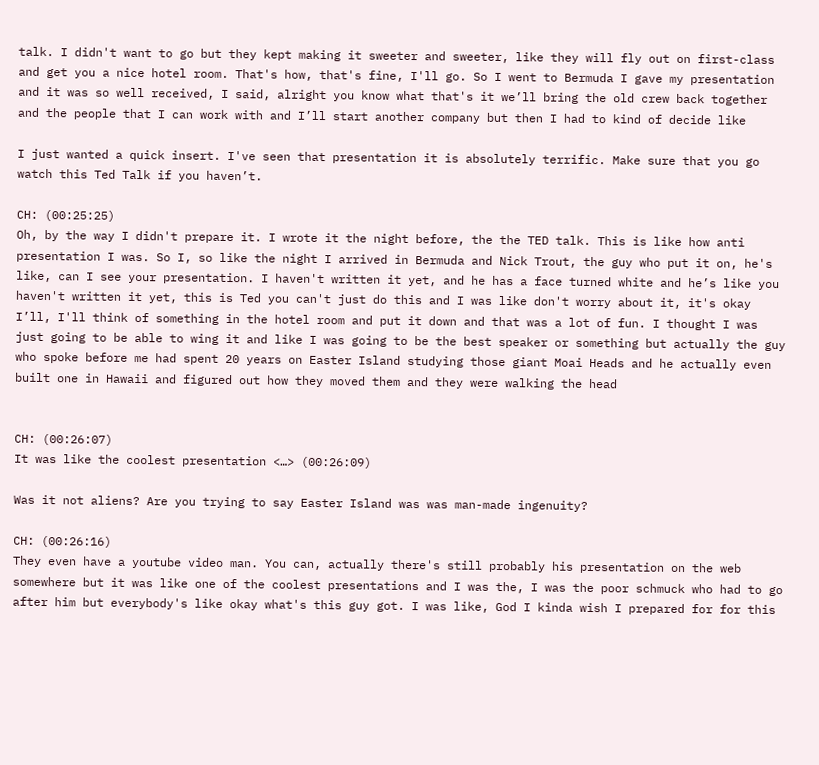talk. I didn't want to go but they kept making it sweeter and sweeter, like they will fly out on first-class and get you a nice hotel room. That's how, that's fine, I'll go. So I went to Bermuda I gave my presentation and it was so well received, I said, alright you know what that's it we’ll bring the old crew back together and the people that I can work with and I’ll start another company but then I had to kind of decide like

I just wanted a quick insert. I've seen that presentation it is absolutely terrific. Make sure that you go watch this Ted Talk if you haven’t.

CH: (00:25:25)
Oh, by the way I didn't prepare it. I wrote it the night before, the the TED talk. This is like how anti presentation I was. So I, so like the night I arrived in Bermuda and Nick Trout, the guy who put it on, he's like, can I see your presentation. I haven't written it yet, and he has a face turned white and he’s like you haven't written it yet, this is Ted you can't just do this and I was like don't worry about it, it's okay I’ll, I'll think of something in the hotel room and put it down and that was a lot of fun. I thought I was just going to be able to wing it and like I was going to be the best speaker or something but actually the guy who spoke before me had spent 20 years on Easter Island studying those giant Moai Heads and he actually even built one in Hawaii and figured out how they moved them and they were walking the head


CH: (00:26:07)
It was like the coolest presentation <…> (00:26:09)

Was it not aliens? Are you trying to say Easter Island was was man-made ingenuity?

CH: (00:26:16)
They even have a youtube video man. You can, actually there's still probably his presentation on the web somewhere but it was like one of the coolest presentations and I was the, I was the poor schmuck who had to go after him but everybody's like okay what's this guy got. I was like, God I kinda wish I prepared for for this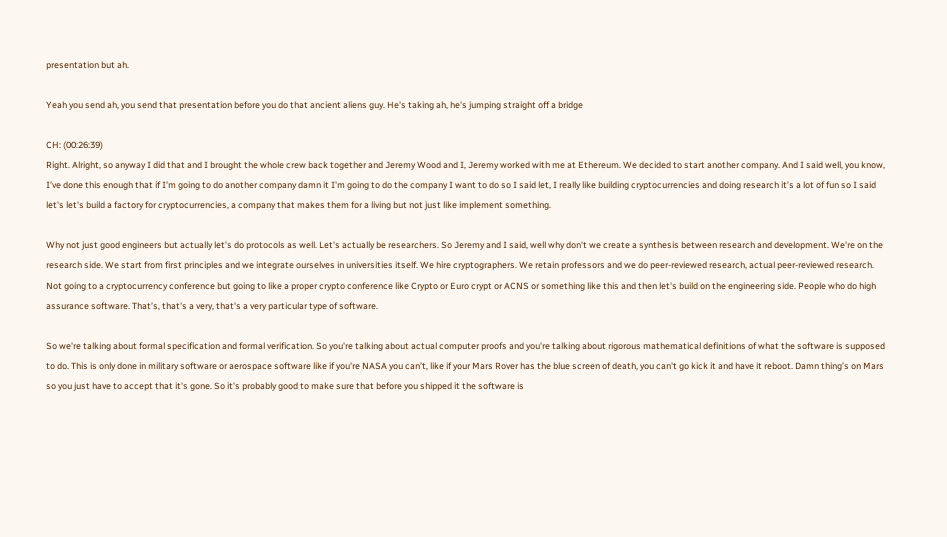presentation but ah.

Yeah you send ah, you send that presentation before you do that ancient aliens guy. He's taking ah, he's jumping straight off a bridge

CH: (00:26:39)
Right. Alright, so anyway I did that and I brought the whole crew back together and Jeremy Wood and I, Jeremy worked with me at Ethereum. We decided to start another company. And I said well, you know, I've done this enough that if I'm going to do another company damn it I'm going to do the company I want to do so I said let, I really like building cryptocurrencies and doing research it’s a lot of fun so I said let's let's build a factory for cryptocurrencies, a company that makes them for a living but not just like implement something.

Why not just good engineers but actually let’s do protocols as well. Let's actually be researchers. So Jeremy and I said, well why don't we create a synthesis between research and development. We're on the research side. We start from first principles and we integrate ourselves in universities itself. We hire cryptographers. We retain professors and we do peer-reviewed research, actual peer-reviewed research. Not going to a cryptocurrency conference but going to like a proper crypto conference like Crypto or Euro crypt or ACNS or something like this and then let's build on the engineering side. People who do high assurance software. That’s, that's a very, that's a very particular type of software.

So we're talking about formal specification and formal verification. So you're talking about actual computer proofs and you're talking about rigorous mathematical definitions of what the software is supposed to do. This is only done in military software or aerospace software like if you're NASA you can’t, like if your Mars Rover has the blue screen of death, you can't go kick it and have it reboot. Damn thing’s on Mars so you just have to accept that it's gone. So it's probably good to make sure that before you shipped it the software is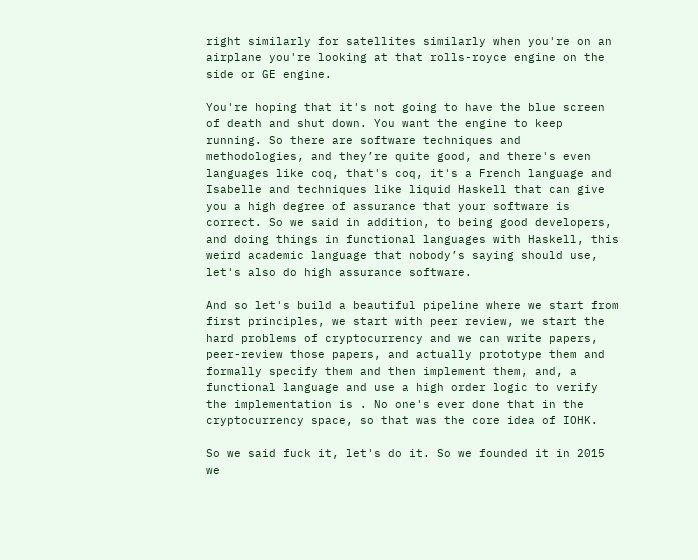right similarly for satellites similarly when you're on an airplane you're looking at that rolls-royce engine on the side or GE engine.

You're hoping that it's not going to have the blue screen of death and shut down. You want the engine to keep running. So there are software techniques and methodologies, and they’re quite good, and there's even languages like coq, that's coq, it's a French language and Isabelle and techniques like liquid Haskell that can give you a high degree of assurance that your software is correct. So we said in addition, to being good developers, and doing things in functional languages with Haskell, this weird academic language that nobody’s saying should use, let's also do high assurance software.

And so let's build a beautiful pipeline where we start from first principles, we start with peer review, we start the hard problems of cryptocurrency and we can write papers, peer-review those papers, and actually prototype them and formally specify them and then implement them, and, a functional language and use a high order logic to verify the implementation is . No one's ever done that in the cryptocurrency space, so that was the core idea of IOHK.

So we said fuck it, let's do it. So we founded it in 2015 we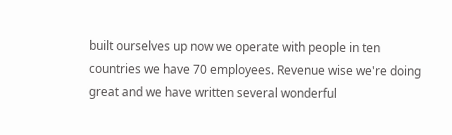built ourselves up now we operate with people in ten countries we have 70 employees. Revenue wise we're doing great and we have written several wonderful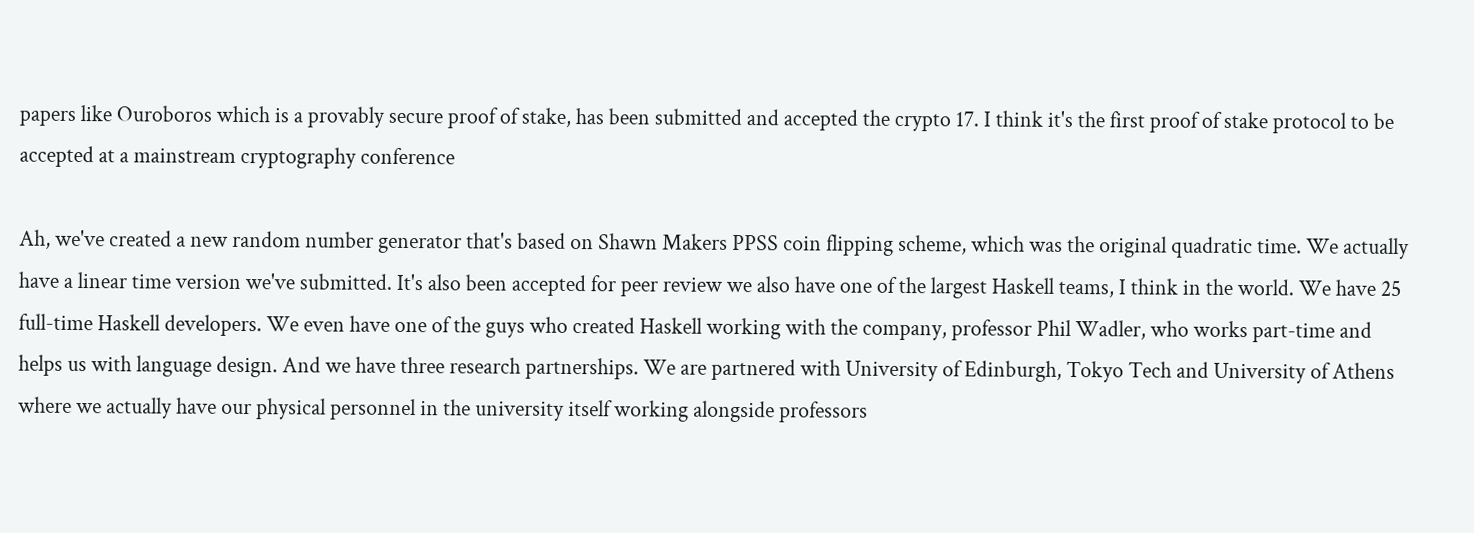papers like Ouroboros which is a provably secure proof of stake, has been submitted and accepted the crypto 17. I think it's the first proof of stake protocol to be accepted at a mainstream cryptography conference

Ah, we've created a new random number generator that's based on Shawn Makers PPSS coin flipping scheme, which was the original quadratic time. We actually have a linear time version we've submitted. It's also been accepted for peer review we also have one of the largest Haskell teams, I think in the world. We have 25 full-time Haskell developers. We even have one of the guys who created Haskell working with the company, professor Phil Wadler, who works part-time and helps us with language design. And we have three research partnerships. We are partnered with University of Edinburgh, Tokyo Tech and University of Athens where we actually have our physical personnel in the university itself working alongside professors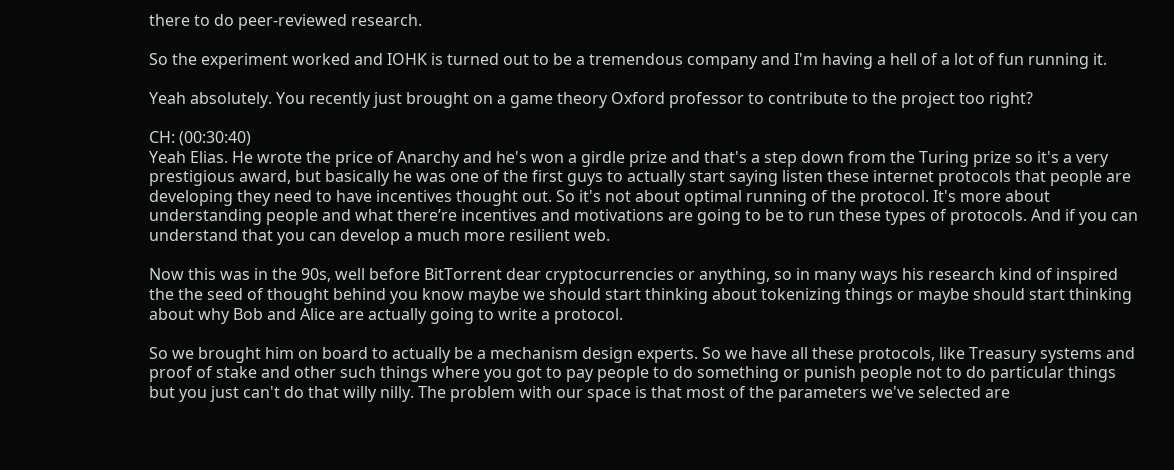there to do peer-reviewed research.

So the experiment worked and IOHK is turned out to be a tremendous company and I'm having a hell of a lot of fun running it.

Yeah absolutely. You recently just brought on a game theory Oxford professor to contribute to the project too right?

CH: (00:30:40)
Yeah Elias. He wrote the price of Anarchy and he's won a girdle prize and that's a step down from the Turing prize so it's a very prestigious award, but basically he was one of the first guys to actually start saying listen these internet protocols that people are developing they need to have incentives thought out. So it's not about optimal running of the protocol. It's more about understanding people and what there’re incentives and motivations are going to be to run these types of protocols. And if you can understand that you can develop a much more resilient web.

Now this was in the 90s, well before BitTorrent dear cryptocurrencies or anything, so in many ways his research kind of inspired the the seed of thought behind you know maybe we should start thinking about tokenizing things or maybe should start thinking about why Bob and Alice are actually going to write a protocol.

So we brought him on board to actually be a mechanism design experts. So we have all these protocols, like Treasury systems and proof of stake and other such things where you got to pay people to do something or punish people not to do particular things but you just can't do that willy nilly. The problem with our space is that most of the parameters we've selected are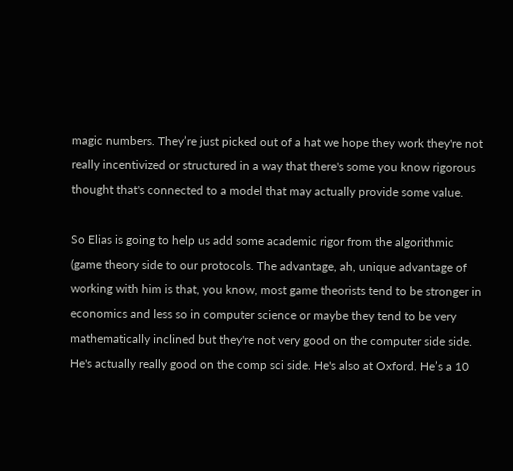magic numbers. They’re just picked out of a hat we hope they work they're not really incentivized or structured in a way that there's some you know rigorous thought that's connected to a model that may actually provide some value.

So Elias is going to help us add some academic rigor from the algorithmic (game theory side to our protocols. The advantage, ah, unique advantage of working with him is that, you know, most game theorists tend to be stronger in economics and less so in computer science or maybe they tend to be very mathematically inclined but they're not very good on the computer side side. He's actually really good on the comp sci side. He's also at Oxford. He’s a 10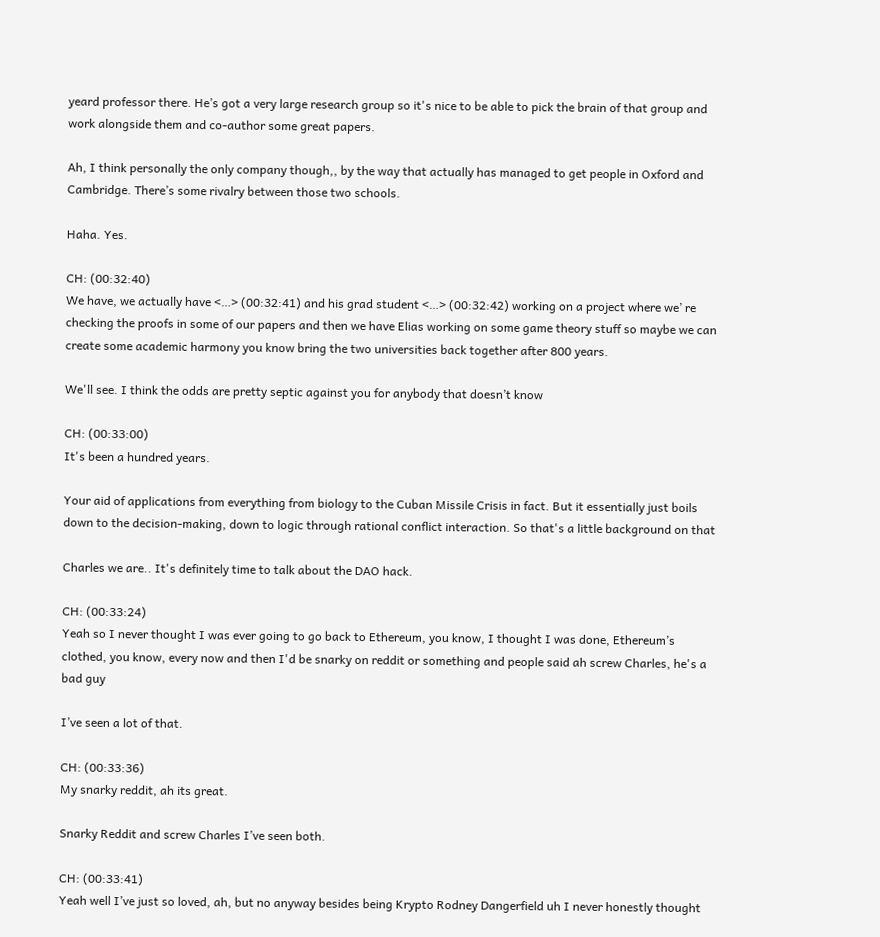yeard professor there. He’s got a very large research group so it's nice to be able to pick the brain of that group and work alongside them and co-author some great papers.

Ah, I think personally the only company though,, by the way that actually has managed to get people in Oxford and Cambridge. There’s some rivalry between those two schools.

Haha. Yes.

CH: (00:32:40)
We have, we actually have <…> (00:32:41) and his grad student <…> (00:32:42) working on a project where we’ re checking the proofs in some of our papers and then we have Elias working on some game theory stuff so maybe we can create some academic harmony you know bring the two universities back together after 800 years.

We'll see. I think the odds are pretty septic against you for anybody that doesn’t know

CH: (00:33:00)
It's been a hundred years.

Your aid of applications from everything from biology to the Cuban Missile Crisis in fact. But it essentially just boils down to the decision-making, down to logic through rational conflict interaction. So that's a little background on that

Charles we are.. It's definitely time to talk about the DAO hack.

CH: (00:33:24)
Yeah so I never thought I was ever going to go back to Ethereum, you know, I thought I was done, Ethereum’s clothed, you know, every now and then I'd be snarky on reddit or something and people said ah screw Charles, he's a bad guy

I’ve seen a lot of that.

CH: (00:33:36)
My snarky reddit, ah its great.

Snarky Reddit and screw Charles I’ve seen both.

CH: (00:33:41)
Yeah well I’ve just so loved, ah, but no anyway besides being Krypto Rodney Dangerfield uh I never honestly thought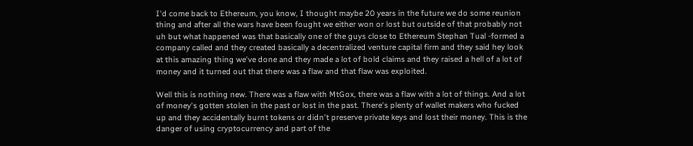I'd come back to Ethereum, you know, I thought maybe 20 years in the future we do some reunion thing and after all the wars have been fought we either won or lost but outside of that probably not uh but what happened was that basically one of the guys close to Ethereum Stephan Tual -formed a company called and they created basically a decentralized venture capital firm and they said hey look at this amazing thing we've done and they made a lot of bold claims and they raised a hell of a lot of money and it turned out that there was a flaw and that flaw was exploited.

Well this is nothing new. There was a flaw with MtGox, there was a flaw with a lot of things. And a lot of money's gotten stolen in the past or lost in the past. There's plenty of wallet makers who fucked up and they accidentally burnt tokens or didn't preserve private keys and lost their money. This is the danger of using cryptocurrency and part of the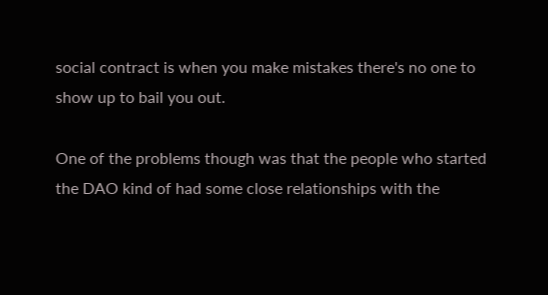social contract is when you make mistakes there's no one to show up to bail you out.

One of the problems though was that the people who started the DAO kind of had some close relationships with the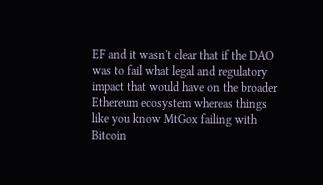EF and it wasn't clear that if the DAO was to fail what legal and regulatory impact that would have on the broader Ethereum ecosystem whereas things like you know MtGox failing with Bitcoin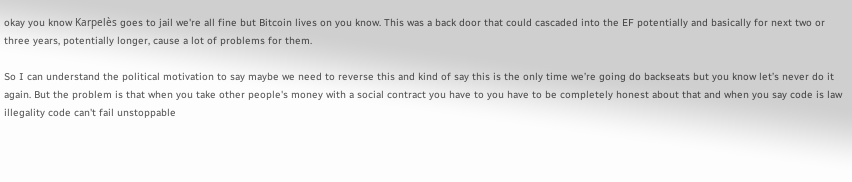okay you know Karpelès goes to jail we're all fine but Bitcoin lives on you know. This was a back door that could cascaded into the EF potentially and basically for next two or three years, potentially longer, cause a lot of problems for them.

So I can understand the political motivation to say maybe we need to reverse this and kind of say this is the only time we’re going do backseats but you know let’s never do it again. But the problem is that when you take other people's money with a social contract you have to you have to be completely honest about that and when you say code is law illegality code can't fail unstoppable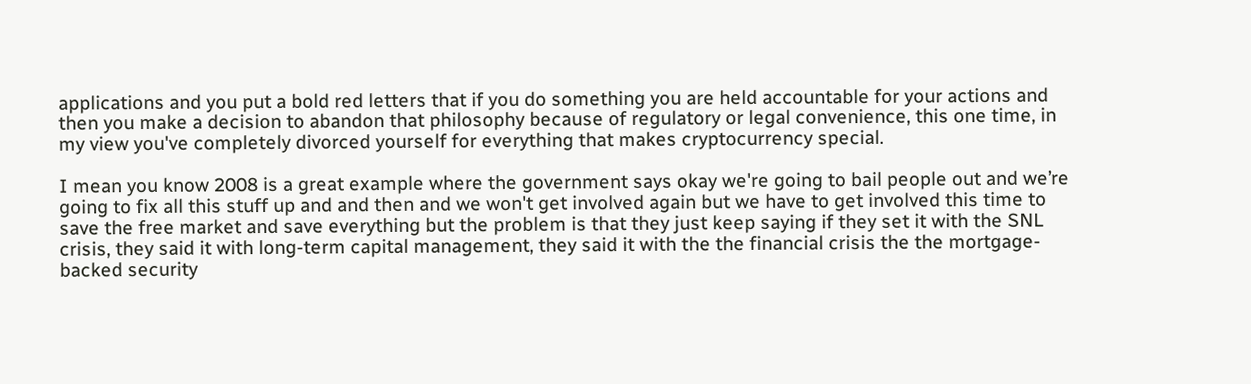applications and you put a bold red letters that if you do something you are held accountable for your actions and then you make a decision to abandon that philosophy because of regulatory or legal convenience, this one time, in my view you've completely divorced yourself for everything that makes cryptocurrency special.

I mean you know 2008 is a great example where the government says okay we're going to bail people out and we’re going to fix all this stuff up and and then and we won't get involved again but we have to get involved this time to save the free market and save everything but the problem is that they just keep saying if they set it with the SNL crisis, they said it with long-term capital management, they said it with the the financial crisis the the mortgage-backed security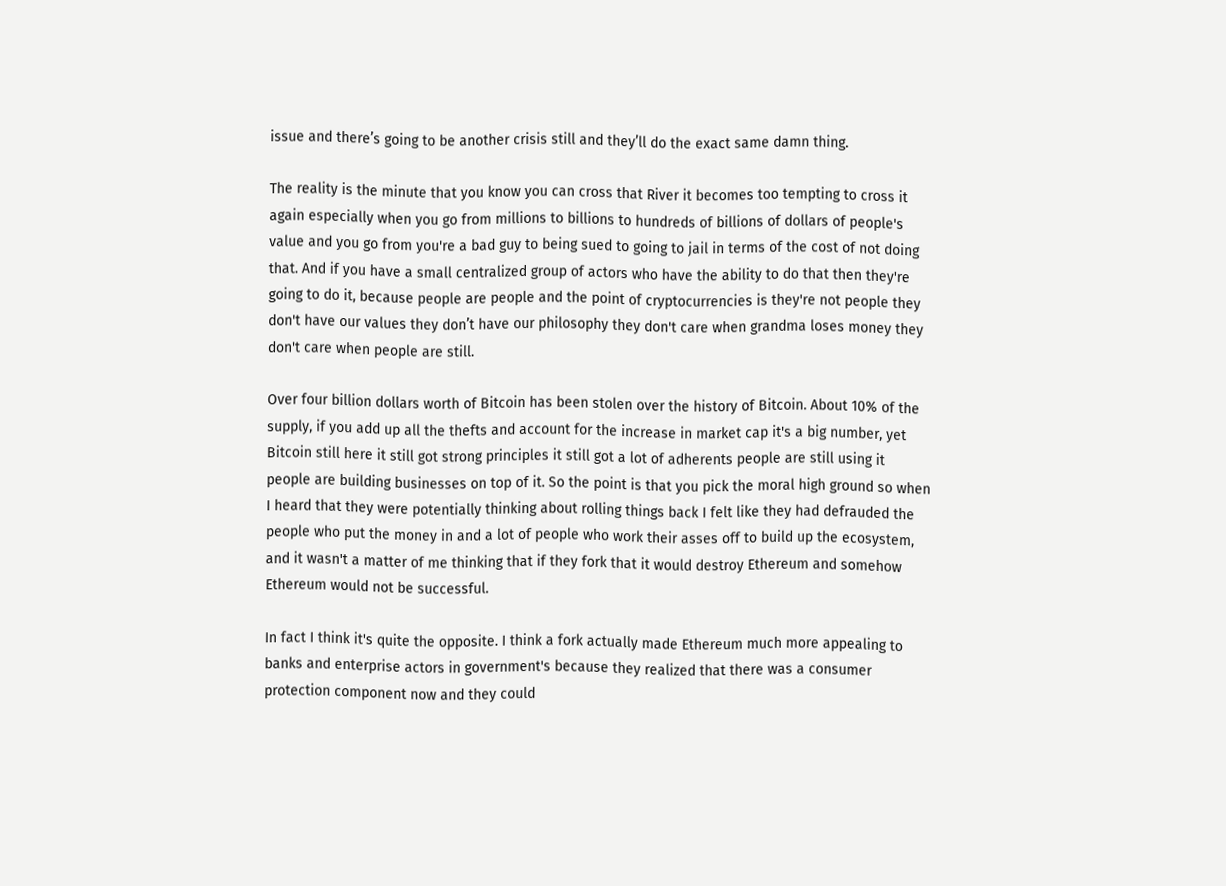issue and there’s going to be another crisis still and they’ll do the exact same damn thing.

The reality is the minute that you know you can cross that River it becomes too tempting to cross it again especially when you go from millions to billions to hundreds of billions of dollars of people's value and you go from you're a bad guy to being sued to going to jail in terms of the cost of not doing that. And if you have a small centralized group of actors who have the ability to do that then they're going to do it, because people are people and the point of cryptocurrencies is they're not people they don't have our values they don’t have our philosophy they don't care when grandma loses money they don't care when people are still.

Over four billion dollars worth of Bitcoin has been stolen over the history of Bitcoin. About 10% of the supply, if you add up all the thefts and account for the increase in market cap it's a big number, yet Bitcoin still here it still got strong principles it still got a lot of adherents people are still using it people are building businesses on top of it. So the point is that you pick the moral high ground so when I heard that they were potentially thinking about rolling things back I felt like they had defrauded the people who put the money in and a lot of people who work their asses off to build up the ecosystem, and it wasn't a matter of me thinking that if they fork that it would destroy Ethereum and somehow Ethereum would not be successful.

In fact I think it's quite the opposite. I think a fork actually made Ethereum much more appealing to banks and enterprise actors in government's because they realized that there was a consumer protection component now and they could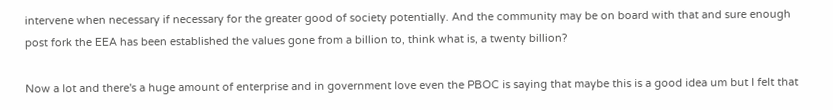intervene when necessary if necessary for the greater good of society potentially. And the community may be on board with that and sure enough post fork the EEA has been established the values gone from a billion to, think what is, a twenty billion?

Now a lot and there's a huge amount of enterprise and in government love even the PBOC is saying that maybe this is a good idea um but I felt that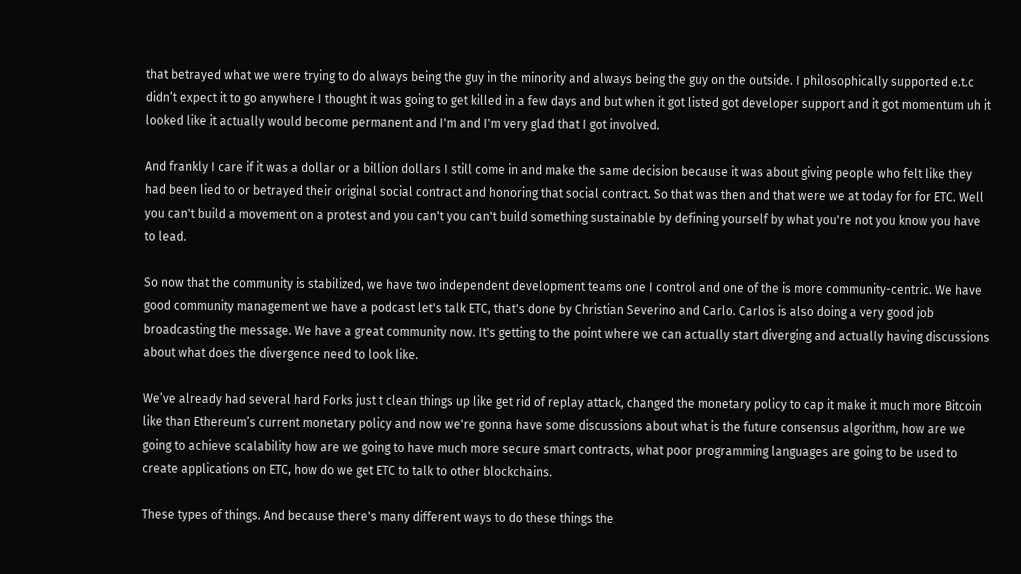that betrayed what we were trying to do always being the guy in the minority and always being the guy on the outside. I philosophically supported e.t.c didn’t expect it to go anywhere I thought it was going to get killed in a few days and but when it got listed got developer support and it got momentum uh it looked like it actually would become permanent and I'm and I'm very glad that I got involved.

And frankly I care if it was a dollar or a billion dollars I still come in and make the same decision because it was about giving people who felt like they had been lied to or betrayed their original social contract and honoring that social contract. So that was then and that were we at today for for ETC. Well you can't build a movement on a protest and you can't you can't build something sustainable by defining yourself by what you're not you know you have to lead.

So now that the community is stabilized, we have two independent development teams one I control and one of the is more community-centric. We have good community management we have a podcast let's talk ETC, that's done by Christian Severino and Carlo. Carlos is also doing a very good job broadcasting the message. We have a great community now. It's getting to the point where we can actually start diverging and actually having discussions about what does the divergence need to look like.

We’ve already had several hard Forks just t clean things up like get rid of replay attack, changed the monetary policy to cap it make it much more Bitcoin like than Ethereum’s current monetary policy and now we're gonna have some discussions about what is the future consensus algorithm, how are we going to achieve scalability how are we going to have much more secure smart contracts, what poor programming languages are going to be used to create applications on ETC, how do we get ETC to talk to other blockchains.

These types of things. And because there's many different ways to do these things the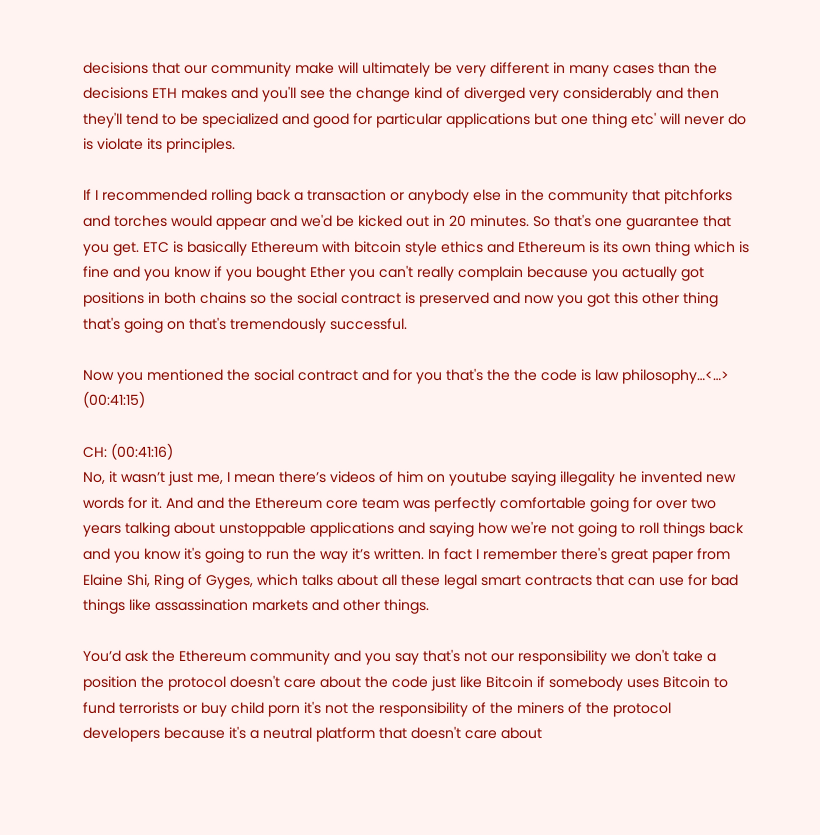decisions that our community make will ultimately be very different in many cases than the decisions ETH makes and you'll see the change kind of diverged very considerably and then they'll tend to be specialized and good for particular applications but one thing etc' will never do is violate its principles.

If I recommended rolling back a transaction or anybody else in the community that pitchforks and torches would appear and we'd be kicked out in 20 minutes. So that's one guarantee that you get. ETC is basically Ethereum with bitcoin style ethics and Ethereum is its own thing which is fine and you know if you bought Ether you can't really complain because you actually got positions in both chains so the social contract is preserved and now you got this other thing that's going on that's tremendously successful.

Now you mentioned the social contract and for you that's the the code is law philosophy…<…> (00:41:15)

CH: (00:41:16)
No, it wasn’t just me, I mean there’s videos of him on youtube saying illegality he invented new words for it. And and the Ethereum core team was perfectly comfortable going for over two years talking about unstoppable applications and saying how we're not going to roll things back and you know it's going to run the way it’s written. In fact I remember there's great paper from Elaine Shi, Ring of Gyges, which talks about all these legal smart contracts that can use for bad things like assassination markets and other things.

You’d ask the Ethereum community and you say that's not our responsibility we don't take a position the protocol doesn't care about the code just like Bitcoin if somebody uses Bitcoin to fund terrorists or buy child porn it's not the responsibility of the miners of the protocol developers because it's a neutral platform that doesn't care about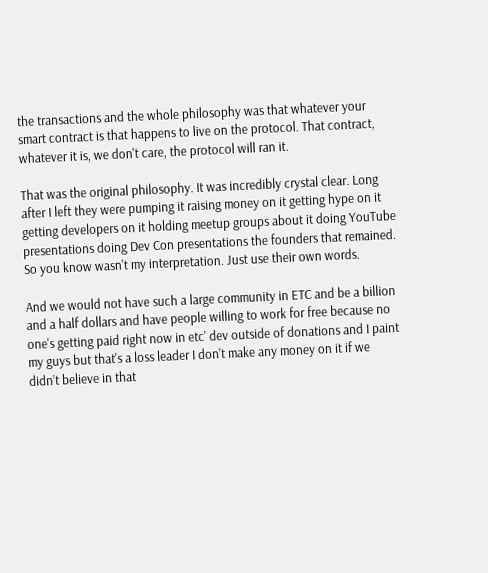the transactions and the whole philosophy was that whatever your smart contract is that happens to live on the protocol. That contract, whatever it is, we don't care, the protocol will ran it.

That was the original philosophy. It was incredibly crystal clear. Long after I left they were pumping it raising money on it getting hype on it getting developers on it holding meetup groups about it doing YouTube presentations doing Dev Con presentations the founders that remained. So you know wasn't my interpretation. Just use their own words.

And we would not have such a large community in ETC and be a billion and a half dollars and have people willing to work for free because no one's getting paid right now in etc' dev outside of donations and I paint my guys but that's a loss leader I don't make any money on it if we didn’t believe in that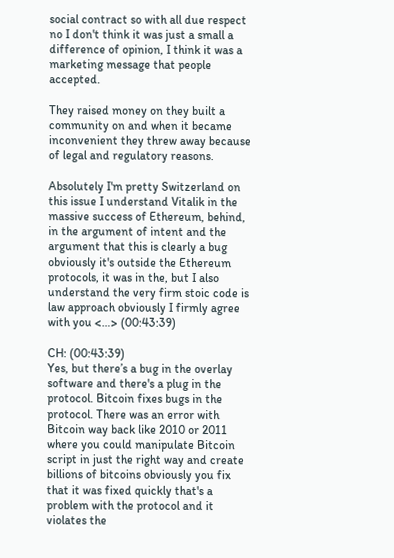social contract so with all due respect no I don't think it was just a small a difference of opinion, I think it was a marketing message that people accepted.

They raised money on they built a community on and when it became inconvenient they threw away because of legal and regulatory reasons.

Absolutely I'm pretty Switzerland on this issue I understand Vitalik in the massive success of Ethereum, behind, in the argument of intent and the argument that this is clearly a bug obviously it's outside the Ethereum protocols, it was in the, but I also understand the very firm stoic code is law approach obviously I firmly agree with you <…> (00:43:39)

CH: (00:43:39)
Yes, but there’s a bug in the overlay software and there's a plug in the protocol. Bitcoin fixes bugs in the protocol. There was an error with Bitcoin way back like 2010 or 2011 where you could manipulate Bitcoin script in just the right way and create billions of bitcoins obviously you fix that it was fixed quickly that's a problem with the protocol and it violates the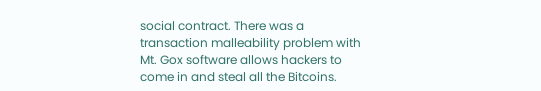social contract. There was a transaction malleability problem with Mt. Gox software allows hackers to come in and steal all the Bitcoins.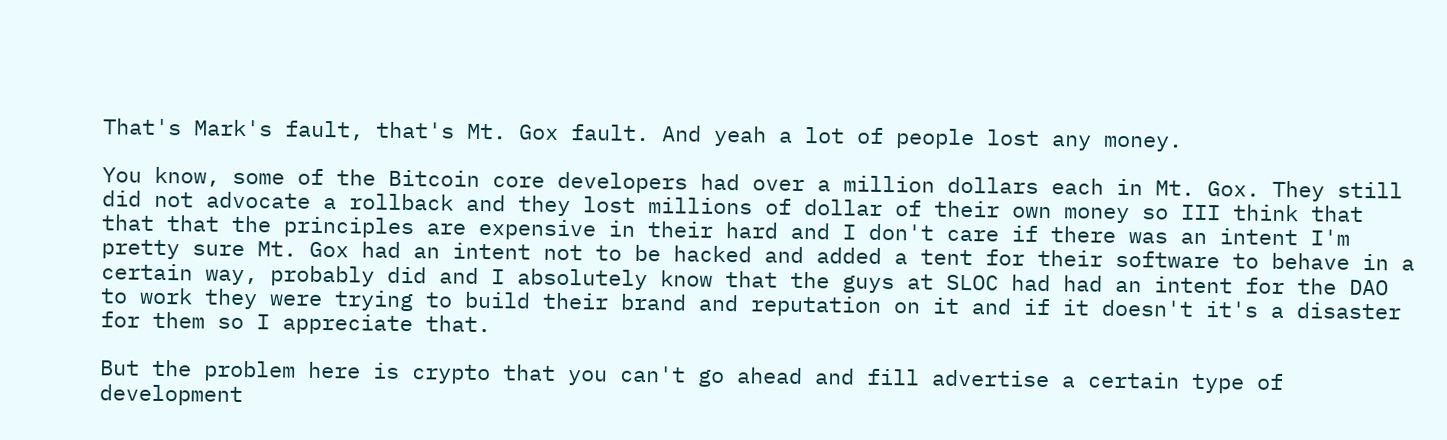That's Mark's fault, that's Mt. Gox fault. And yeah a lot of people lost any money.

You know, some of the Bitcoin core developers had over a million dollars each in Mt. Gox. They still did not advocate a rollback and they lost millions of dollar of their own money so III think that that that the principles are expensive in their hard and I don't care if there was an intent I'm pretty sure Mt. Gox had an intent not to be hacked and added a tent for their software to behave in a certain way, probably did and I absolutely know that the guys at SLOC had had an intent for the DAO to work they were trying to build their brand and reputation on it and if it doesn't it's a disaster for them so I appreciate that.

But the problem here is crypto that you can't go ahead and fill advertise a certain type of development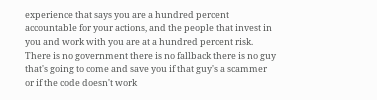experience that says you are a hundred percent accountable for your actions, and the people that invest in you and work with you are at a hundred percent risk. There is no government there is no fallback there is no guy that's going to come and save you if that guy's a scammer or if the code doesn't work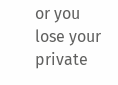or you lose your private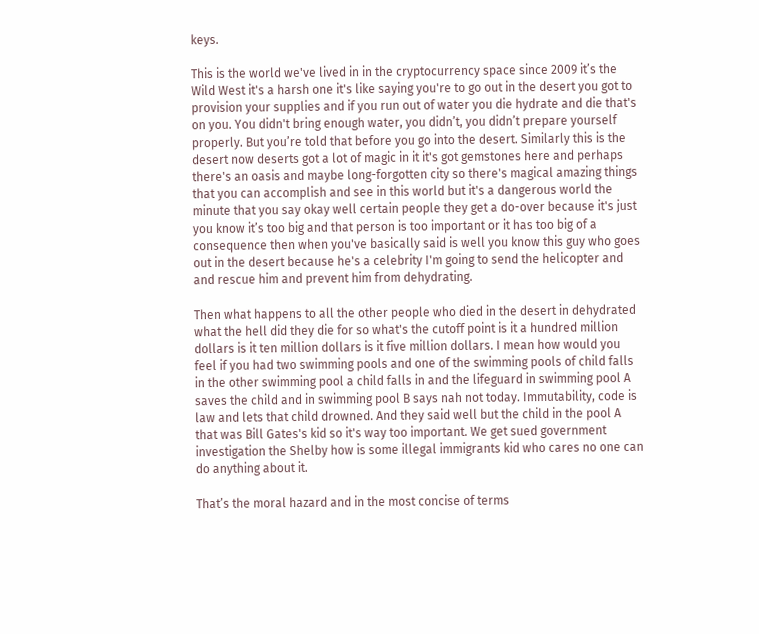keys.

This is the world we've lived in in the cryptocurrency space since 2009 it’s the Wild West it's a harsh one it's like saying you're to go out in the desert you got to provision your supplies and if you run out of water you die hydrate and die that's on you. You didn't bring enough water, you didn’t, you didn’t prepare yourself properly. But you’re told that before you go into the desert. Similarly this is the desert now deserts got a lot of magic in it it's got gemstones here and perhaps there's an oasis and maybe long-forgotten city so there's magical amazing things that you can accomplish and see in this world but it's a dangerous world the minute that you say okay well certain people they get a do-over because it's just you know it’s too big and that person is too important or it has too big of a consequence then when you've basically said is well you know this guy who goes out in the desert because he's a celebrity I'm going to send the helicopter and and rescue him and prevent him from dehydrating.

Then what happens to all the other people who died in the desert in dehydrated what the hell did they die for so what's the cutoff point is it a hundred million dollars is it ten million dollars is it five million dollars. I mean how would you feel if you had two swimming pools and one of the swimming pools of child falls in the other swimming pool a child falls in and the lifeguard in swimming pool A saves the child and in swimming pool B says nah not today. Immutability, code is law and lets that child drowned. And they said well but the child in the pool A that was Bill Gates's kid so it's way too important. We get sued government investigation the Shelby how is some illegal immigrants kid who cares no one can do anything about it.

That’s the moral hazard and in the most concise of terms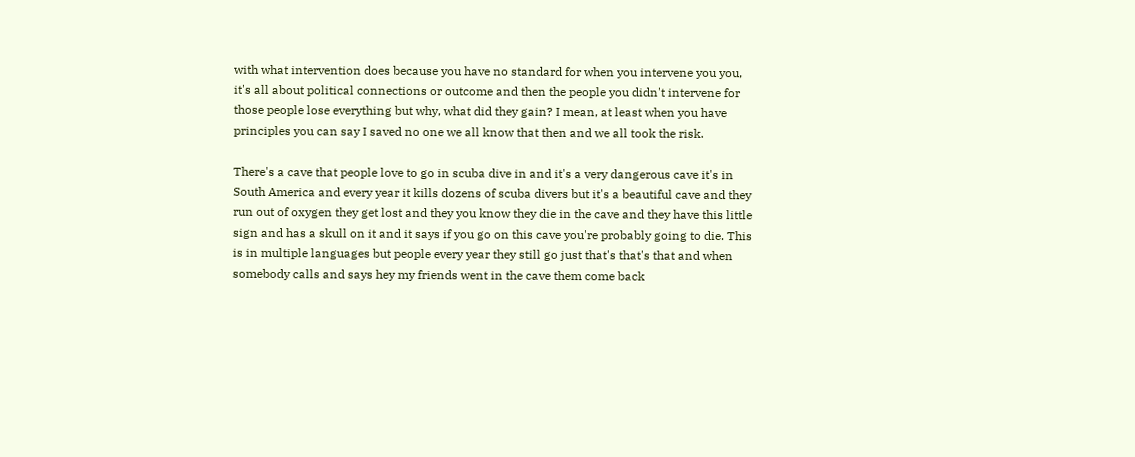with what intervention does because you have no standard for when you intervene you you, it's all about political connections or outcome and then the people you didn't intervene for those people lose everything but why, what did they gain? I mean, at least when you have principles you can say I saved no one we all know that then and we all took the risk.

There's a cave that people love to go in scuba dive in and it's a very dangerous cave it's in South America and every year it kills dozens of scuba divers but it's a beautiful cave and they run out of oxygen they get lost and they you know they die in the cave and they have this little sign and has a skull on it and it says if you go on this cave you're probably going to die. This is in multiple languages but people every year they still go just that's that's that and when somebody calls and says hey my friends went in the cave them come back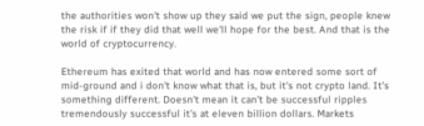the authorities won't show up they said we put the sign, people knew the risk if if they did that well we'll hope for the best. And that is the world of cryptocurrency.

Ethereum has exited that world and has now entered some sort of mid-ground and i don't know what that is, but it's not crypto land. It's something different. Doesn't mean it can't be successful ripples tremendously successful it's at eleven billion dollars. Markets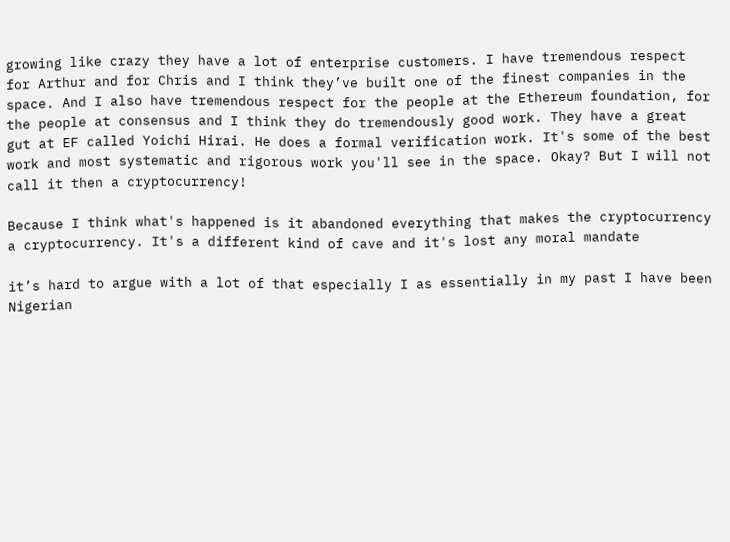growing like crazy they have a lot of enterprise customers. I have tremendous respect for Arthur and for Chris and I think they’ve built one of the finest companies in the space. And I also have tremendous respect for the people at the Ethereum foundation, for the people at consensus and I think they do tremendously good work. They have a great gut at EF called Yoichi Hirai. He does a formal verification work. It's some of the best work and most systematic and rigorous work you'll see in the space. Okay? But I will not call it then a cryptocurrency!

Because I think what's happened is it abandoned everything that makes the cryptocurrency a cryptocurrency. It's a different kind of cave and it's lost any moral mandate

it’s hard to argue with a lot of that especially I as essentially in my past I have been Nigerian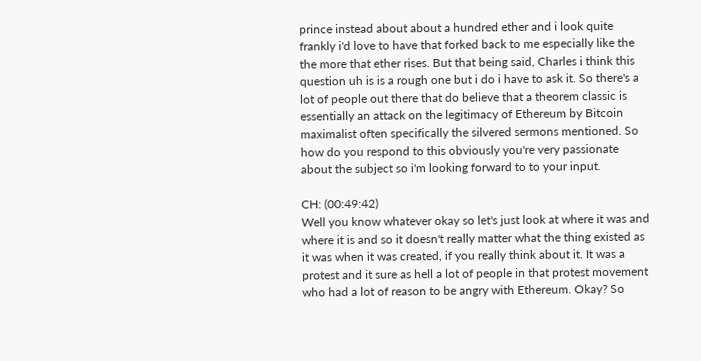prince instead about about a hundred ether and i look quite frankly i'd love to have that forked back to me especially like the the more that ether rises. But that being said, Charles i think this question uh is is a rough one but i do i have to ask it. So there's a lot of people out there that do believe that a theorem classic is essentially an attack on the legitimacy of Ethereum by Bitcoin maximalist often specifically the silvered sermons mentioned. So how do you respond to this obviously you're very passionate about the subject so i'm looking forward to to your input.

CH: (00:49:42)
Well you know whatever okay so let's just look at where it was and where it is and so it doesn't really matter what the thing existed as it was when it was created, if you really think about it. It was a protest and it sure as hell a lot of people in that protest movement who had a lot of reason to be angry with Ethereum. Okay? So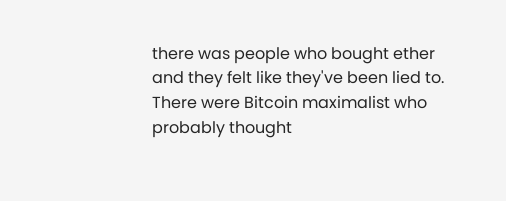there was people who bought ether and they felt like they've been lied to. There were Bitcoin maximalist who probably thought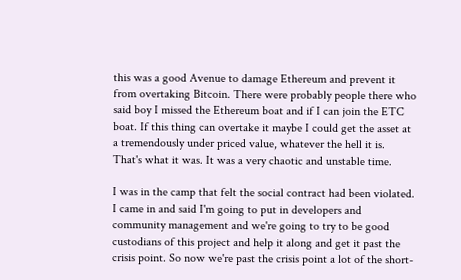this was a good Avenue to damage Ethereum and prevent it from overtaking Bitcoin. There were probably people there who said boy I missed the Ethereum boat and if I can join the ETC boat. If this thing can overtake it maybe I could get the asset at a tremendously under priced value, whatever the hell it is. That's what it was. It was a very chaotic and unstable time.

I was in the camp that felt the social contract had been violated. I came in and said I'm going to put in developers and community management and we're going to try to be good custodians of this project and help it along and get it past the crisis point. So now we're past the crisis point a lot of the short-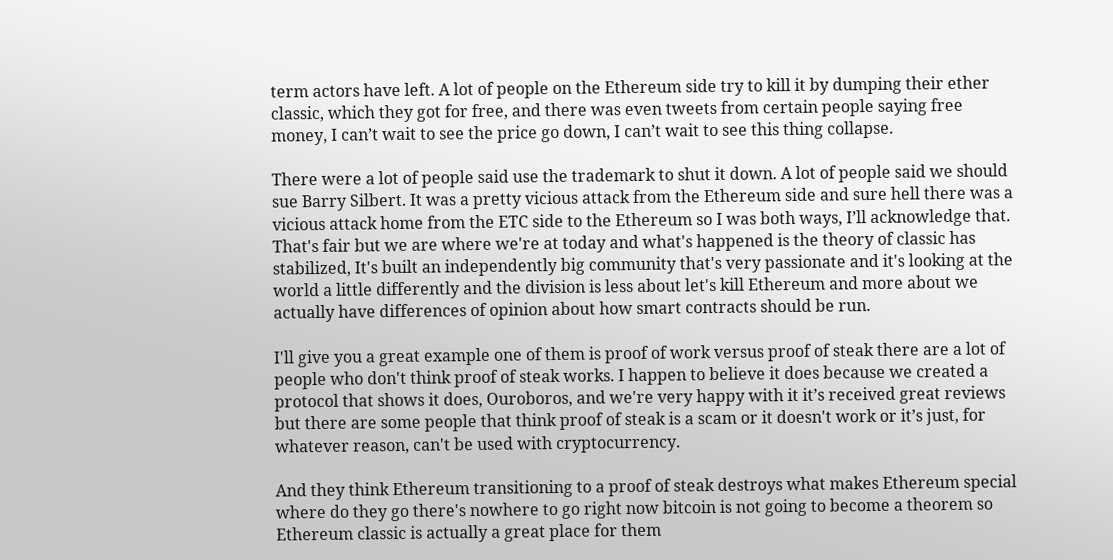term actors have left. A lot of people on the Ethereum side try to kill it by dumping their ether classic, which they got for free, and there was even tweets from certain people saying free money, I can’t wait to see the price go down, I can’t wait to see this thing collapse.

There were a lot of people said use the trademark to shut it down. A lot of people said we should sue Barry Silbert. It was a pretty vicious attack from the Ethereum side and sure hell there was a vicious attack home from the ETC side to the Ethereum so I was both ways, I’ll acknowledge that. That's fair but we are where we're at today and what's happened is the theory of classic has stabilized, It's built an independently big community that's very passionate and it's looking at the world a little differently and the division is less about let's kill Ethereum and more about we actually have differences of opinion about how smart contracts should be run.

I'll give you a great example one of them is proof of work versus proof of steak there are a lot of people who don't think proof of steak works. I happen to believe it does because we created a protocol that shows it does, Ouroboros, and we're very happy with it it’s received great reviews but there are some people that think proof of steak is a scam or it doesn't work or it’s just, for whatever reason, can't be used with cryptocurrency.

And they think Ethereum transitioning to a proof of steak destroys what makes Ethereum special where do they go there's nowhere to go right now bitcoin is not going to become a theorem so Ethereum classic is actually a great place for them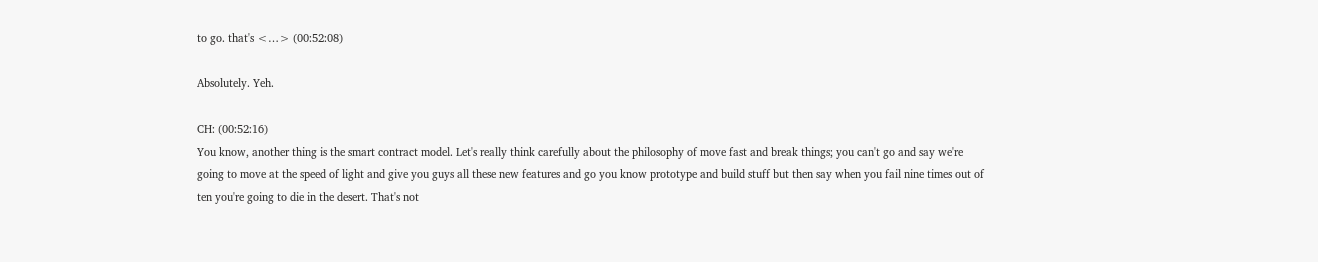to go. that's <…> (00:52:08)

Absolutely. Yeh.

CH: (00:52:16)
You know, another thing is the smart contract model. Let's really think carefully about the philosophy of move fast and break things; you can't go and say we're going to move at the speed of light and give you guys all these new features and go you know prototype and build stuff but then say when you fail nine times out of ten you're going to die in the desert. That's not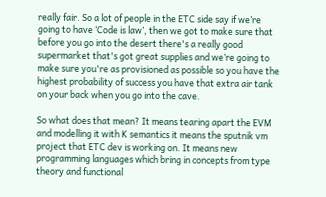really fair. So a lot of people in the ETC side say if we’re going to have ‘Code is law’, then we got to make sure that before you go into the desert there's a really good supermarket that's got great supplies and we’re going to make sure you're as provisioned as possible so you have the highest probability of success you have that extra air tank on your back when you go into the cave.

So what does that mean? It means tearing apart the EVM and modelling it with K semantics it means the sputnik vm project that ETC dev is working on. It means new programming languages which bring in concepts from type theory and functional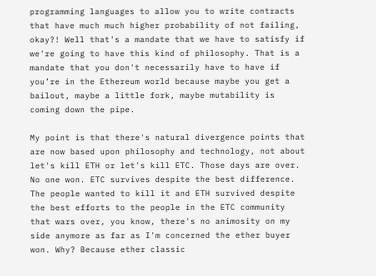programming languages to allow you to write contracts that have much much higher probability of not failing, okay?! Well that's a mandate that we have to satisfy if we're going to have this kind of philosophy. That is a mandate that you don't necessarily have to have if you’re in the Ethereum world because maybe you get a bailout, maybe a little fork, maybe mutability is coming down the pipe.

My point is that there's natural divergence points that are now based upon philosophy and technology, not about let's kill ETH or let's kill ETC. Those days are over. No one won. ETC survives despite the best difference. The people wanted to kill it and ETH survived despite the best efforts to the people in the ETC community that wars over, you know, there's no animosity on my side anymore as far as I'm concerned the ether buyer won. Why? Because ether classic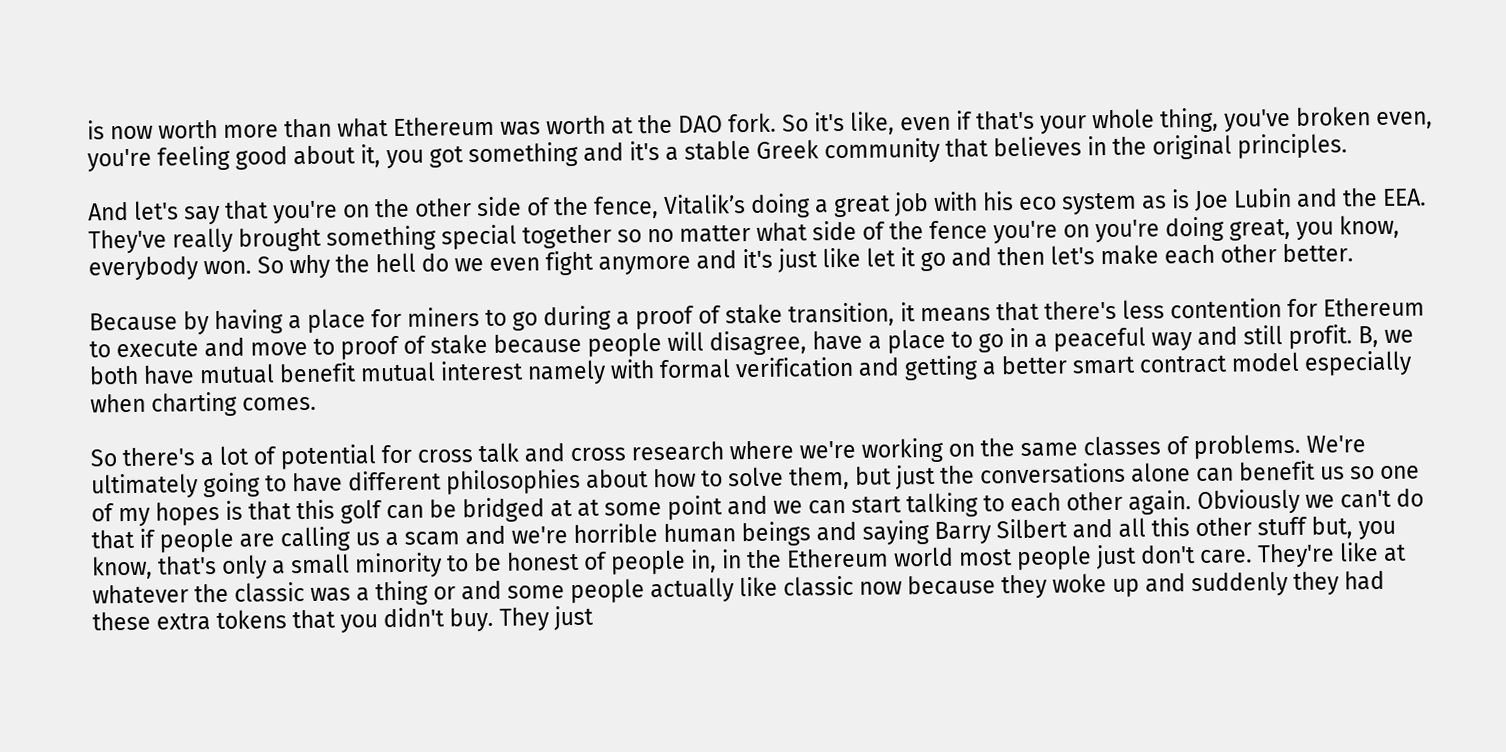is now worth more than what Ethereum was worth at the DAO fork. So it's like, even if that's your whole thing, you've broken even, you're feeling good about it, you got something and it's a stable Greek community that believes in the original principles.

And let's say that you're on the other side of the fence, Vitalik’s doing a great job with his eco system as is Joe Lubin and the EEA. They've really brought something special together so no matter what side of the fence you're on you're doing great, you know, everybody won. So why the hell do we even fight anymore and it's just like let it go and then let's make each other better.

Because by having a place for miners to go during a proof of stake transition, it means that there's less contention for Ethereum to execute and move to proof of stake because people will disagree, have a place to go in a peaceful way and still profit. B, we both have mutual benefit mutual interest namely with formal verification and getting a better smart contract model especially when charting comes.

So there's a lot of potential for cross talk and cross research where we're working on the same classes of problems. We're ultimately going to have different philosophies about how to solve them, but just the conversations alone can benefit us so one of my hopes is that this golf can be bridged at at some point and we can start talking to each other again. Obviously we can't do that if people are calling us a scam and we're horrible human beings and saying Barry Silbert and all this other stuff but, you know, that's only a small minority to be honest of people in, in the Ethereum world most people just don't care. They're like at whatever the classic was a thing or and some people actually like classic now because they woke up and suddenly they had these extra tokens that you didn't buy. They just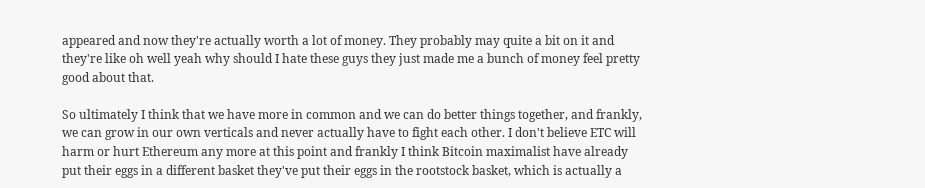appeared and now they're actually worth a lot of money. They probably may quite a bit on it and they're like oh well yeah why should I hate these guys they just made me a bunch of money feel pretty good about that.

So ultimately I think that we have more in common and we can do better things together, and frankly, we can grow in our own verticals and never actually have to fight each other. I don't believe ETC will harm or hurt Ethereum any more at this point and frankly I think Bitcoin maximalist have already put their eggs in a different basket they've put their eggs in the rootstock basket, which is actually a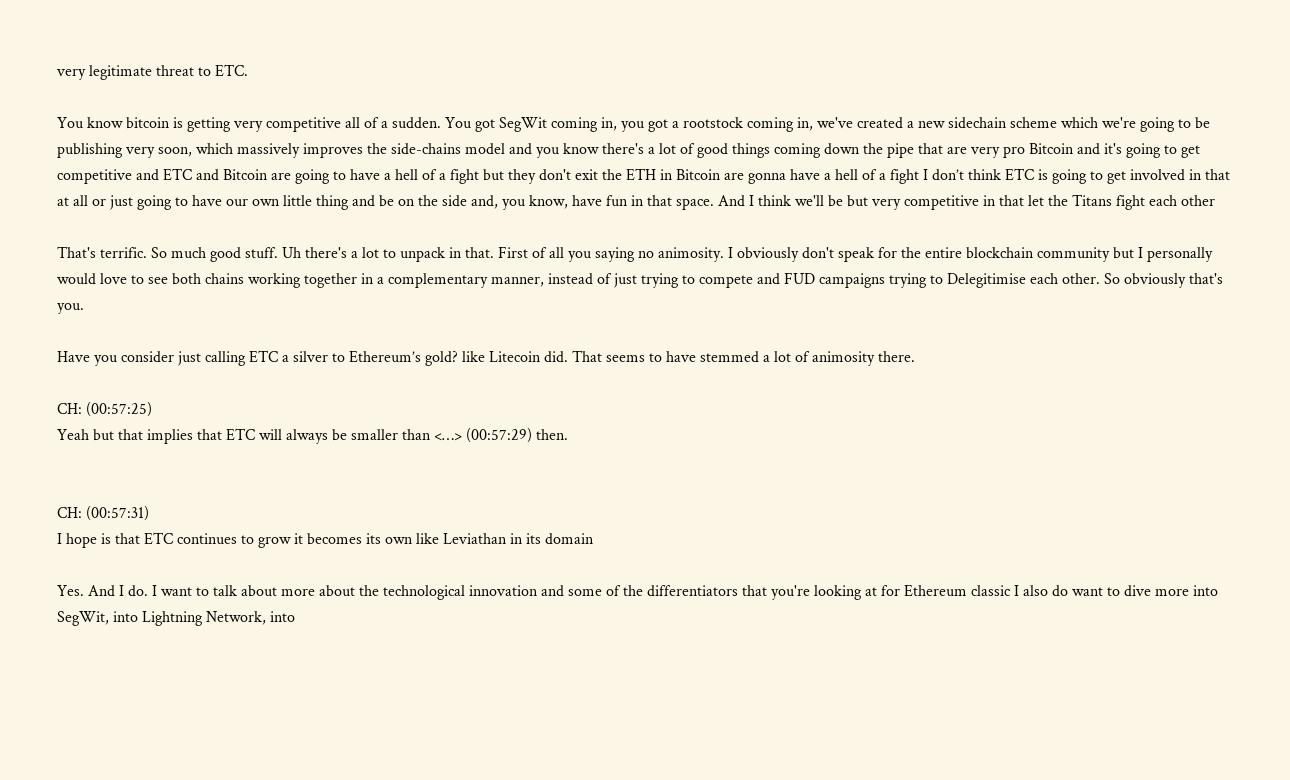very legitimate threat to ETC.

You know bitcoin is getting very competitive all of a sudden. You got SegWit coming in, you got a rootstock coming in, we've created a new sidechain scheme which we're going to be publishing very soon, which massively improves the side-chains model and you know there's a lot of good things coming down the pipe that are very pro Bitcoin and it's going to get competitive and ETC and Bitcoin are going to have a hell of a fight but they don't exit the ETH in Bitcoin are gonna have a hell of a fight I don’t think ETC is going to get involved in that at all or just going to have our own little thing and be on the side and, you know, have fun in that space. And I think we'll be but very competitive in that let the Titans fight each other

That's terrific. So much good stuff. Uh there's a lot to unpack in that. First of all you saying no animosity. I obviously don't speak for the entire blockchain community but I personally would love to see both chains working together in a complementary manner, instead of just trying to compete and FUD campaigns trying to Delegitimise each other. So obviously that's you.

Have you consider just calling ETC a silver to Ethereum’s gold? like Litecoin did. That seems to have stemmed a lot of animosity there.

CH: (00:57:25)
Yeah but that implies that ETC will always be smaller than <…> (00:57:29) then.


CH: (00:57:31)
I hope is that ETC continues to grow it becomes its own like Leviathan in its domain

Yes. And I do. I want to talk about more about the technological innovation and some of the differentiators that you're looking at for Ethereum classic I also do want to dive more into SegWit, into Lightning Network, into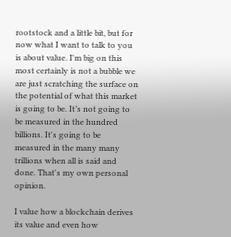rootstock and a little bit, but for now what I want to talk to you is about value. I'm big on this most certainly is not a bubble we are just scratching the surface on the potential of what this market is going to be. It’s not going to be measured in the hundred billions. It's going to be measured in the many many trillions when all is said and done. That's my own personal opinion.

I value how a blockchain derives its value and even how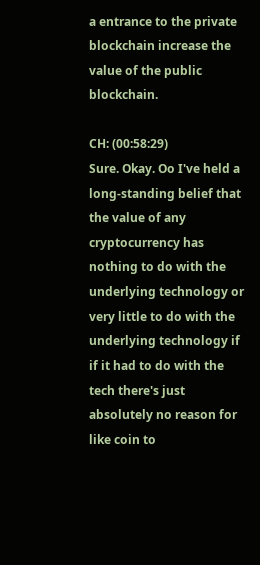a entrance to the private blockchain increase the value of the public blockchain.

CH: (00:58:29)
Sure. Okay. Oo I've held a long-standing belief that the value of any cryptocurrency has nothing to do with the underlying technology or very little to do with the underlying technology if if it had to do with the tech there's just absolutely no reason for like coin to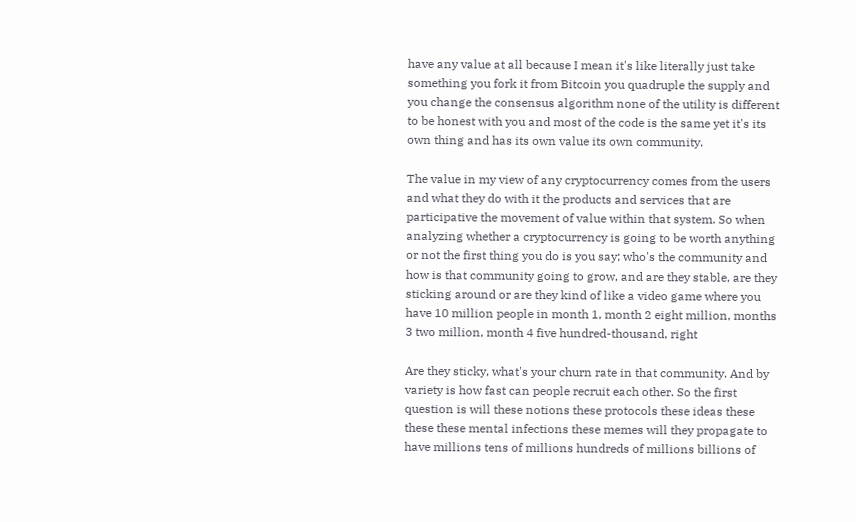have any value at all because I mean it's like literally just take something you fork it from Bitcoin you quadruple the supply and you change the consensus algorithm none of the utility is different to be honest with you and most of the code is the same yet it's its own thing and has its own value its own community.

The value in my view of any cryptocurrency comes from the users and what they do with it the products and services that are participative the movement of value within that system. So when analyzing whether a cryptocurrency is going to be worth anything or not the first thing you do is you say; who's the community and how is that community going to grow, and are they stable, are they sticking around or are they kind of like a video game where you have 10 million people in month 1, month 2 eight million, months 3 two million, month 4 five hundred-thousand, right

Are they sticky, what's your churn rate in that community. And by variety is how fast can people recruit each other. So the first question is will these notions these protocols these ideas these these these mental infections these memes will they propagate to have millions tens of millions hundreds of millions billions of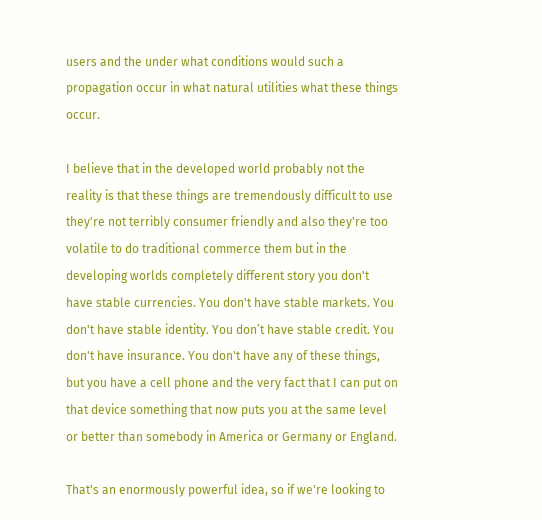users and the under what conditions would such a propagation occur in what natural utilities what these things occur.

I believe that in the developed world probably not the reality is that these things are tremendously difficult to use they're not terribly consumer friendly and also they're too volatile to do traditional commerce them but in the developing worlds completely different story you don't have stable currencies. You don't have stable markets. You don't have stable identity. You don’t have stable credit. You don't have insurance. You don't have any of these things, but you have a cell phone and the very fact that I can put on that device something that now puts you at the same level or better than somebody in America or Germany or England.

That's an enormously powerful idea, so if we're looking to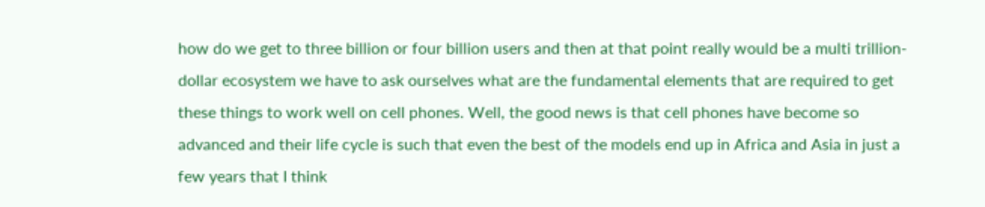how do we get to three billion or four billion users and then at that point really would be a multi trillion-dollar ecosystem we have to ask ourselves what are the fundamental elements that are required to get these things to work well on cell phones. Well, the good news is that cell phones have become so advanced and their life cycle is such that even the best of the models end up in Africa and Asia in just a few years that I think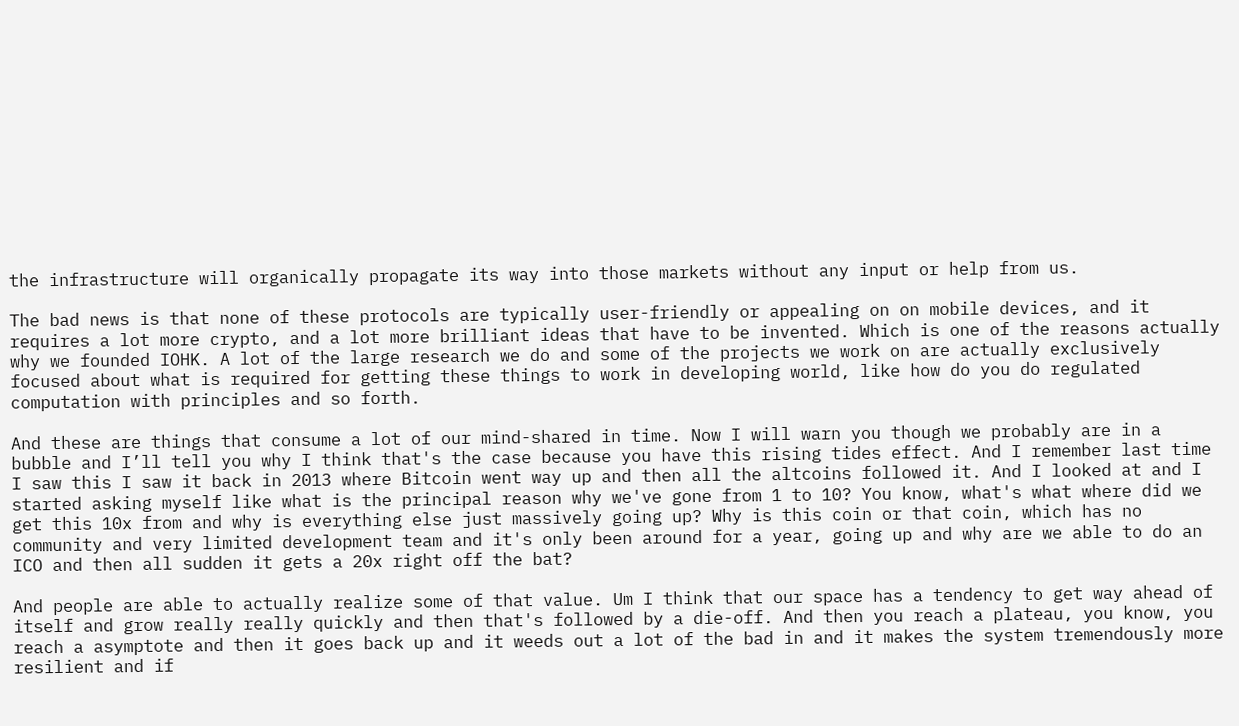the infrastructure will organically propagate its way into those markets without any input or help from us.

The bad news is that none of these protocols are typically user-friendly or appealing on on mobile devices, and it requires a lot more crypto, and a lot more brilliant ideas that have to be invented. Which is one of the reasons actually why we founded IOHK. A lot of the large research we do and some of the projects we work on are actually exclusively focused about what is required for getting these things to work in developing world, like how do you do regulated computation with principles and so forth.

And these are things that consume a lot of our mind-shared in time. Now I will warn you though we probably are in a bubble and I’ll tell you why I think that's the case because you have this rising tides effect. And I remember last time I saw this I saw it back in 2013 where Bitcoin went way up and then all the altcoins followed it. And I looked at and I started asking myself like what is the principal reason why we've gone from 1 to 10? You know, what's what where did we get this 10x from and why is everything else just massively going up? Why is this coin or that coin, which has no community and very limited development team and it's only been around for a year, going up and why are we able to do an ICO and then all sudden it gets a 20x right off the bat?

And people are able to actually realize some of that value. Um I think that our space has a tendency to get way ahead of itself and grow really really quickly and then that's followed by a die-off. And then you reach a plateau, you know, you reach a asymptote and then it goes back up and it weeds out a lot of the bad in and it makes the system tremendously more resilient and if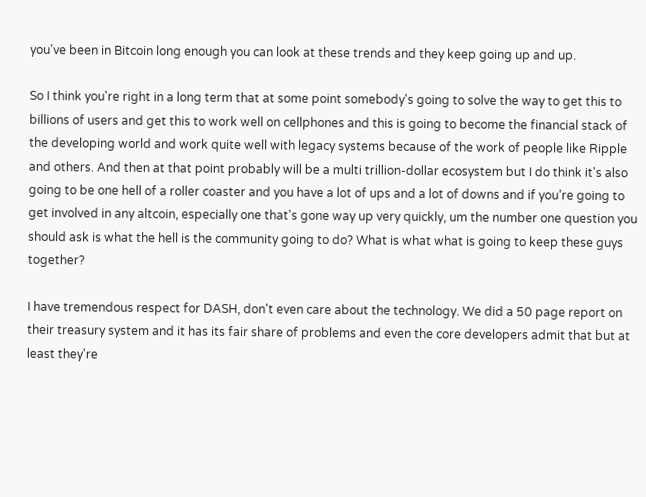you've been in Bitcoin long enough you can look at these trends and they keep going up and up.

So I think you're right in a long term that at some point somebody's going to solve the way to get this to billions of users and get this to work well on cellphones and this is going to become the financial stack of the developing world and work quite well with legacy systems because of the work of people like Ripple and others. And then at that point probably will be a multi trillion-dollar ecosystem but I do think it's also going to be one hell of a roller coaster and you have a lot of ups and a lot of downs and if you’re going to get involved in any altcoin, especially one that's gone way up very quickly, um the number one question you should ask is what the hell is the community going to do? What is what what is going to keep these guys together?

I have tremendous respect for DASH, don't even care about the technology. We did a 50 page report on their treasury system and it has its fair share of problems and even the core developers admit that but at least they're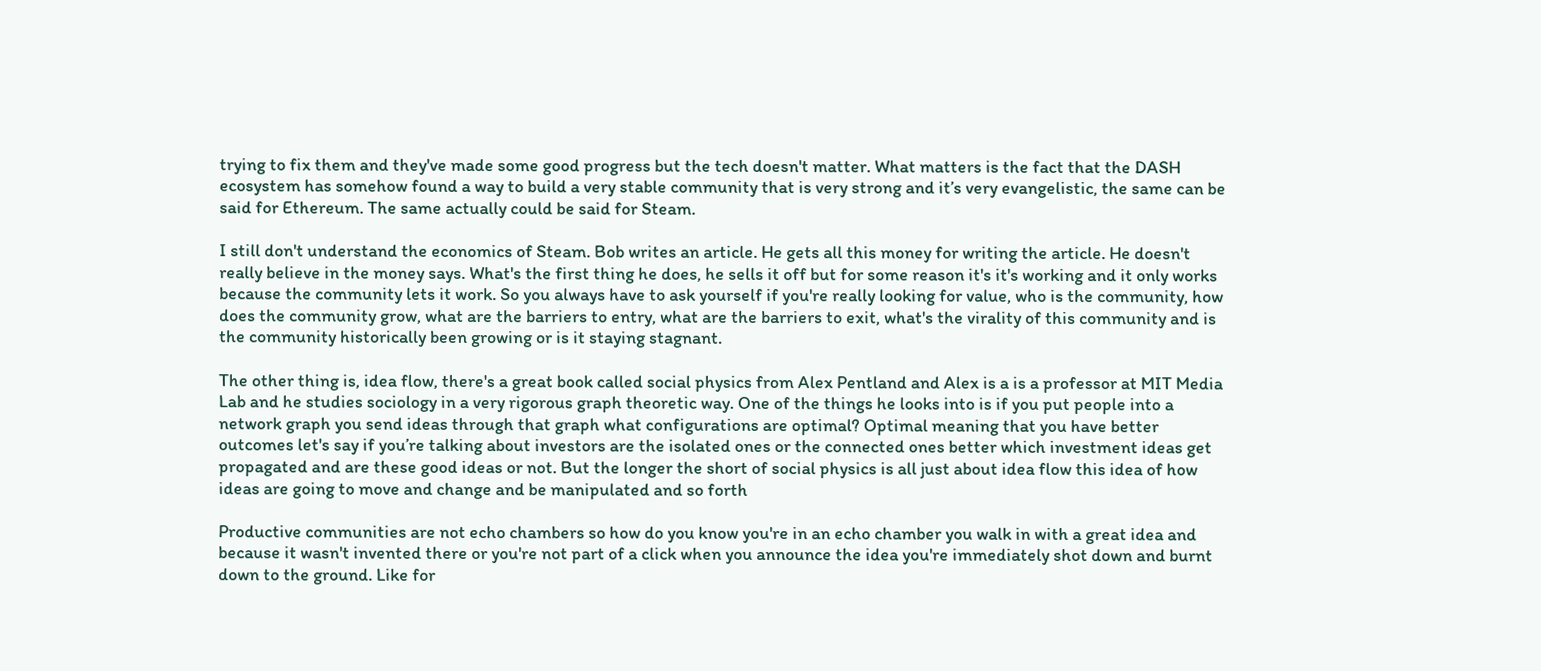trying to fix them and they've made some good progress but the tech doesn't matter. What matters is the fact that the DASH ecosystem has somehow found a way to build a very stable community that is very strong and it’s very evangelistic, the same can be said for Ethereum. The same actually could be said for Steam.

I still don't understand the economics of Steam. Bob writes an article. He gets all this money for writing the article. He doesn't really believe in the money says. What's the first thing he does, he sells it off but for some reason it's it's working and it only works because the community lets it work. So you always have to ask yourself if you're really looking for value, who is the community, how does the community grow, what are the barriers to entry, what are the barriers to exit, what's the virality of this community and is the community historically been growing or is it staying stagnant.

The other thing is, idea flow, there's a great book called social physics from Alex Pentland and Alex is a is a professor at MIT Media Lab and he studies sociology in a very rigorous graph theoretic way. One of the things he looks into is if you put people into a network graph you send ideas through that graph what configurations are optimal? Optimal meaning that you have better outcomes let's say if you’re talking about investors are the isolated ones or the connected ones better which investment ideas get propagated and are these good ideas or not. But the longer the short of social physics is all just about idea flow this idea of how ideas are going to move and change and be manipulated and so forth

Productive communities are not echo chambers so how do you know you're in an echo chamber you walk in with a great idea and because it wasn't invented there or you're not part of a click when you announce the idea you're immediately shot down and burnt down to the ground. Like for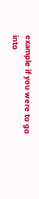example if you were to go into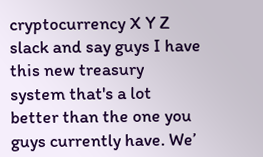cryptocurrency X Y Z slack and say guys I have this new treasury system that's a lot better than the one you guys currently have. We’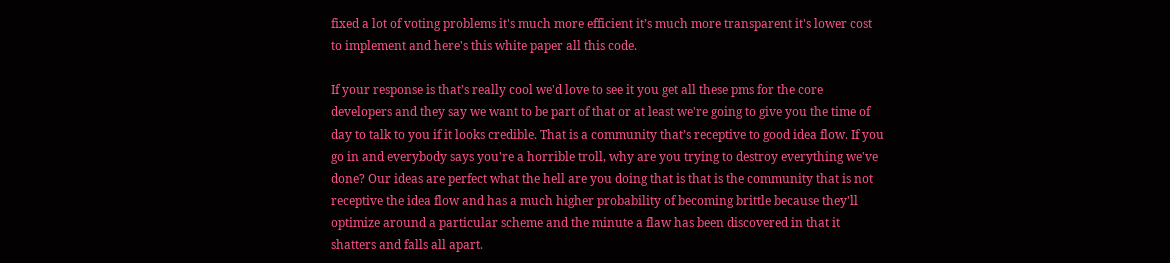fixed a lot of voting problems it's much more efficient it’s much more transparent it's lower cost to implement and here's this white paper all this code.

If your response is that’s really cool we'd love to see it you get all these pms for the core developers and they say we want to be part of that or at least we're going to give you the time of day to talk to you if it looks credible. That is a community that’s receptive to good idea flow. If you go in and everybody says you're a horrible troll, why are you trying to destroy everything we've done? Our ideas are perfect what the hell are you doing that is that is the community that is not receptive the idea flow and has a much higher probability of becoming brittle because they'll optimize around a particular scheme and the minute a flaw has been discovered in that it shatters and falls all apart.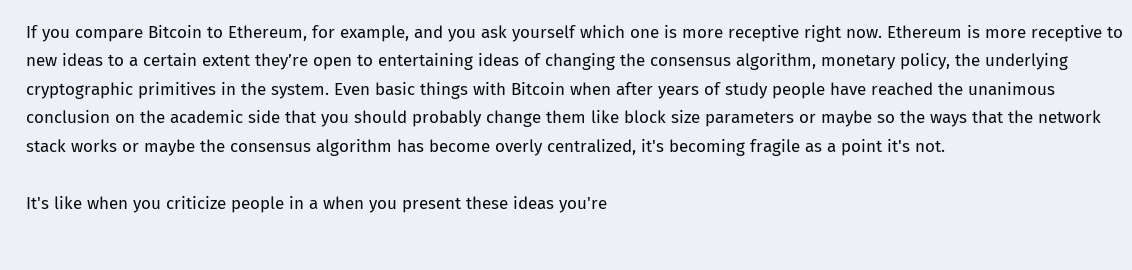If you compare Bitcoin to Ethereum, for example, and you ask yourself which one is more receptive right now. Ethereum is more receptive to new ideas to a certain extent they’re open to entertaining ideas of changing the consensus algorithm, monetary policy, the underlying cryptographic primitives in the system. Even basic things with Bitcoin when after years of study people have reached the unanimous conclusion on the academic side that you should probably change them like block size parameters or maybe so the ways that the network stack works or maybe the consensus algorithm has become overly centralized, it's becoming fragile as a point it's not.

It's like when you criticize people in a when you present these ideas you're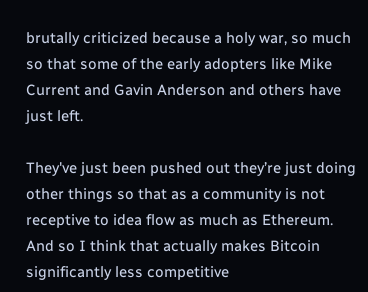brutally criticized because a holy war, so much so that some of the early adopters like Mike Current and Gavin Anderson and others have just left.

They've just been pushed out they’re just doing other things so that as a community is not receptive to idea flow as much as Ethereum. And so I think that actually makes Bitcoin significantly less competitive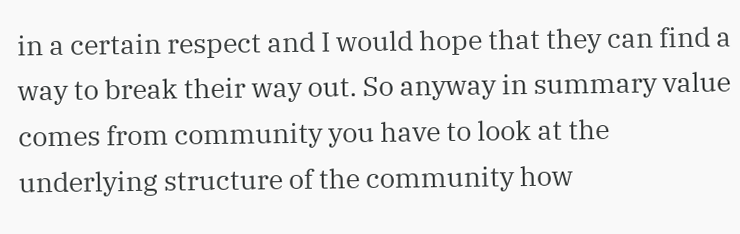in a certain respect and I would hope that they can find a way to break their way out. So anyway in summary value comes from community you have to look at the underlying structure of the community how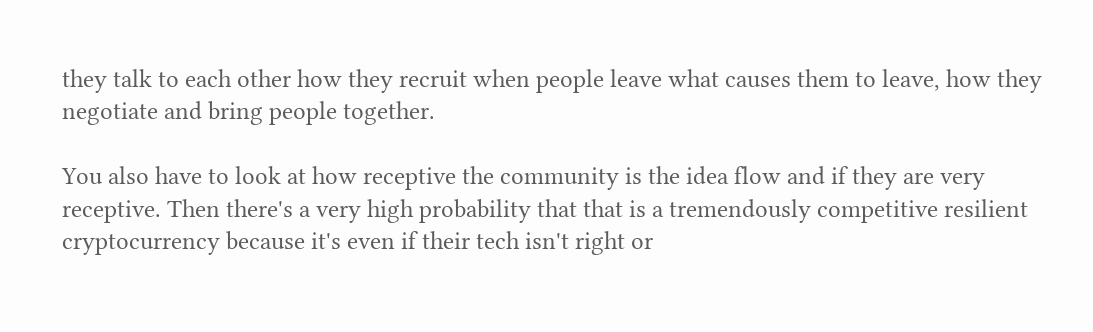they talk to each other how they recruit when people leave what causes them to leave, how they negotiate and bring people together.

You also have to look at how receptive the community is the idea flow and if they are very receptive. Then there's a very high probability that that is a tremendously competitive resilient cryptocurrency because it's even if their tech isn't right or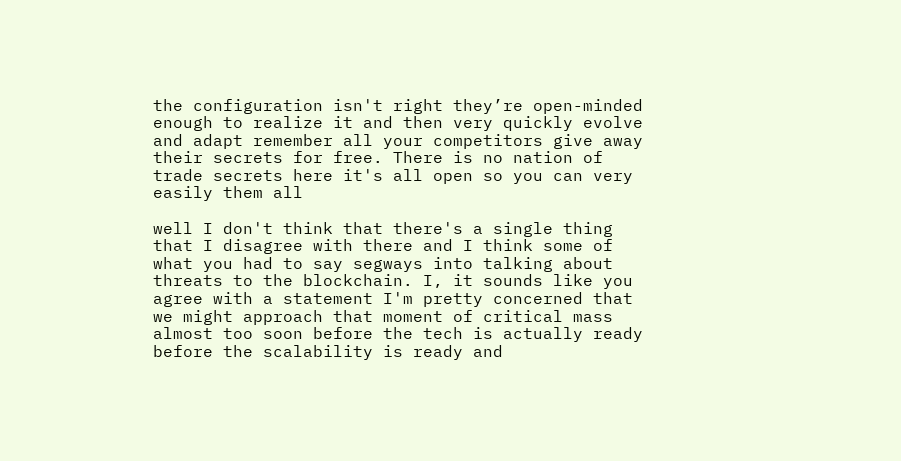the configuration isn't right they’re open-minded enough to realize it and then very quickly evolve and adapt remember all your competitors give away their secrets for free. There is no nation of trade secrets here it's all open so you can very easily them all

well I don't think that there's a single thing that I disagree with there and I think some of what you had to say segways into talking about threats to the blockchain. I, it sounds like you agree with a statement I'm pretty concerned that we might approach that moment of critical mass almost too soon before the tech is actually ready before the scalability is ready and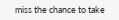miss the chance to take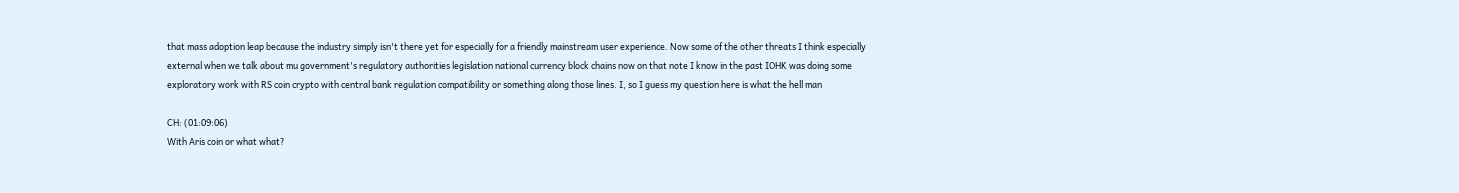that mass adoption leap because the industry simply isn't there yet for especially for a friendly mainstream user experience. Now some of the other threats I think especially external when we talk about mu government's regulatory authorities legislation national currency block chains now on that note I know in the past IOHK was doing some exploratory work with RS coin crypto with central bank regulation compatibility or something along those lines. I, so I guess my question here is what the hell man

CH: (01:09:06)
With Aris coin or what what?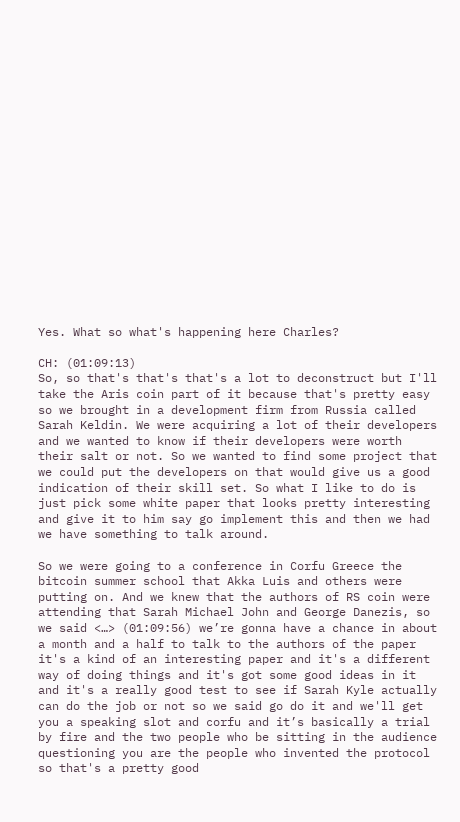Yes. What so what's happening here Charles?

CH: (01:09:13)
So, so that's that's that's a lot to deconstruct but I'll take the Aris coin part of it because that's pretty easy so we brought in a development firm from Russia called Sarah Keldin. We were acquiring a lot of their developers and we wanted to know if their developers were worth their salt or not. So we wanted to find some project that we could put the developers on that would give us a good indication of their skill set. So what I like to do is just pick some white paper that looks pretty interesting and give it to him say go implement this and then we had we have something to talk around.

So we were going to a conference in Corfu Greece the bitcoin summer school that Akka Luis and others were putting on. And we knew that the authors of RS coin were attending that Sarah Michael John and George Danezis, so we said <…> (01:09:56) we’re gonna have a chance in about a month and a half to talk to the authors of the paper it's a kind of an interesting paper and it's a different way of doing things and it's got some good ideas in it and it's a really good test to see if Sarah Kyle actually can do the job or not so we said go do it and we'll get you a speaking slot and corfu and it’s basically a trial by fire and the two people who be sitting in the audience questioning you are the people who invented the protocol so that's a pretty good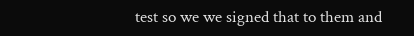test so we we signed that to them and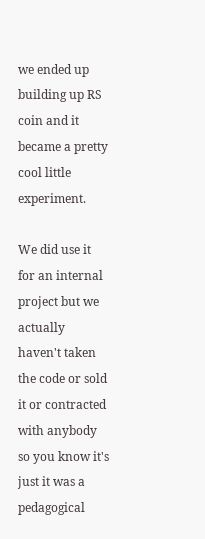we ended up building up RS coin and it became a pretty cool little experiment.

We did use it for an internal project but we actually haven't taken the code or sold it or contracted with anybody so you know it's just it was a pedagogical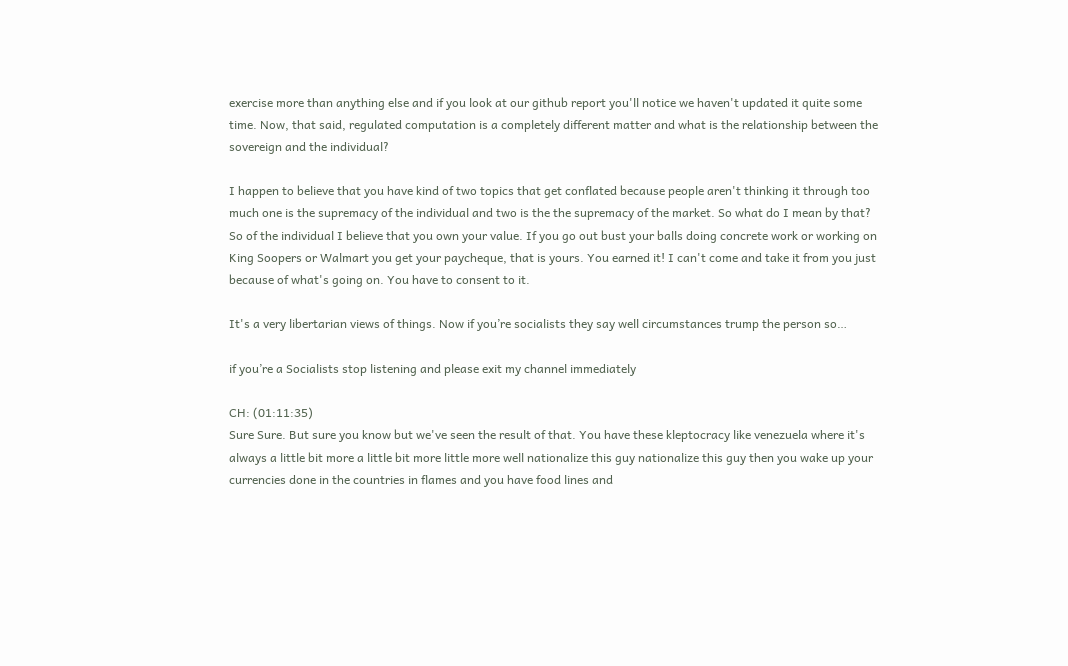exercise more than anything else and if you look at our github report you'll notice we haven't updated it quite some time. Now, that said, regulated computation is a completely different matter and what is the relationship between the sovereign and the individual?

I happen to believe that you have kind of two topics that get conflated because people aren't thinking it through too much one is the supremacy of the individual and two is the the supremacy of the market. So what do I mean by that? So of the individual I believe that you own your value. If you go out bust your balls doing concrete work or working on King Soopers or Walmart you get your paycheque, that is yours. You earned it! I can't come and take it from you just because of what's going on. You have to consent to it.

It's a very libertarian views of things. Now if you’re socialists they say well circumstances trump the person so…

if you’re a Socialists stop listening and please exit my channel immediately

CH: (01:11:35)
Sure Sure. But sure you know but we've seen the result of that. You have these kleptocracy like venezuela where it's always a little bit more a little bit more little more well nationalize this guy nationalize this guy then you wake up your currencies done in the countries in flames and you have food lines and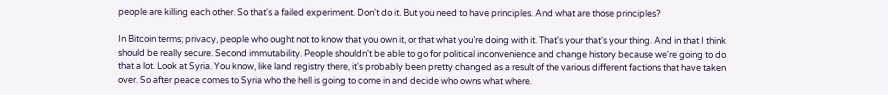people are killing each other. So that's a failed experiment. Don't do it. But you need to have principles. And what are those principles?

In Bitcoin terms; privacy, people who ought not to know that you own it, or that what you’re doing with it. That's your that's your thing. And in that I think should be really secure. Second immutability. People shouldn't be able to go for political inconvenience and change history because we're going to do that a lot. Look at Syria. You know, like land registry there, it's probably been pretty changed as a result of the various different factions that have taken over. So after peace comes to Syria who the hell is going to come in and decide who owns what where.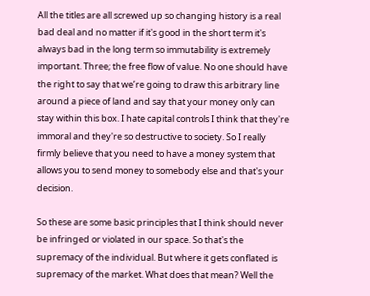All the titles are all screwed up so changing history is a real bad deal and no matter if it's good in the short term it's always bad in the long term so immutability is extremely important. Three; the free flow of value. No one should have the right to say that we’re going to draw this arbitrary line around a piece of land and say that your money only can stay within this box. I hate capital controls I think that they're immoral and they're so destructive to society. So I really firmly believe that you need to have a money system that allows you to send money to somebody else and that's your decision.

So these are some basic principles that I think should never be infringed or violated in our space. So that's the supremacy of the individual. But where it gets conflated is supremacy of the market. What does that mean? Well the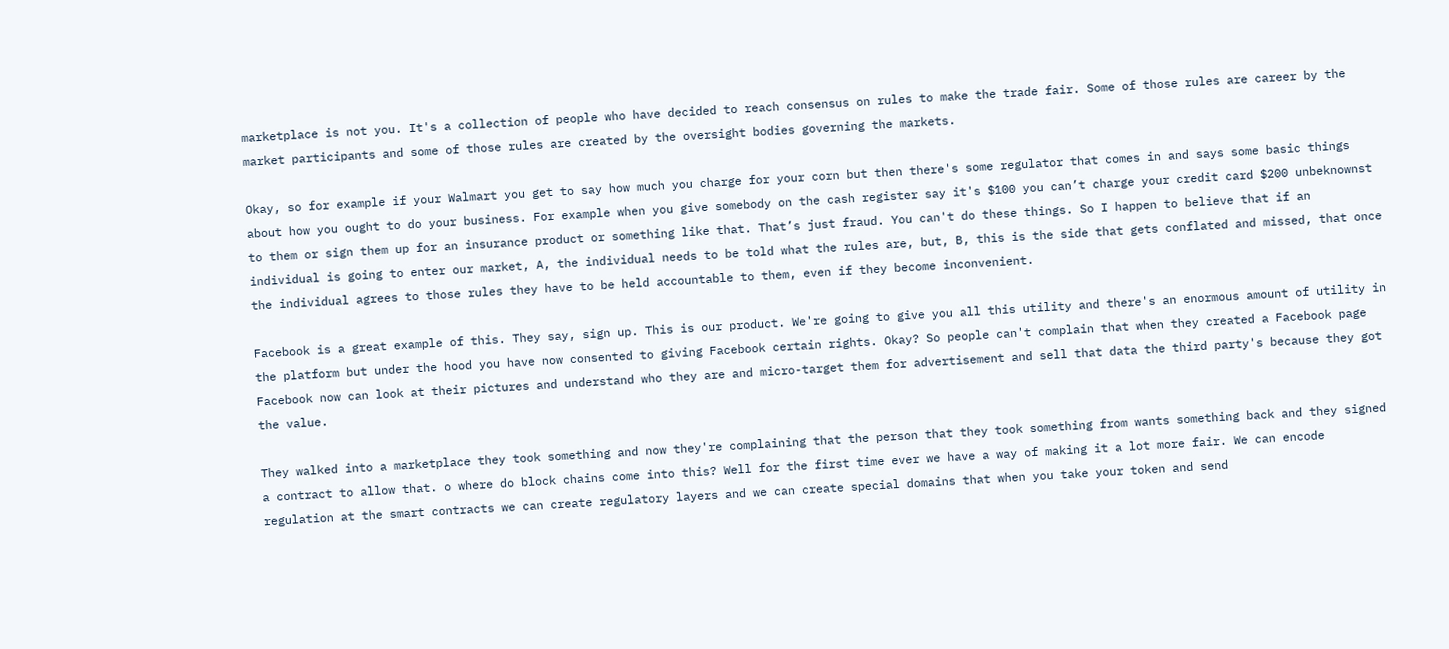marketplace is not you. It's a collection of people who have decided to reach consensus on rules to make the trade fair. Some of those rules are career by the market participants and some of those rules are created by the oversight bodies governing the markets.

Okay, so for example if your Walmart you get to say how much you charge for your corn but then there's some regulator that comes in and says some basic things about how you ought to do your business. For example when you give somebody on the cash register say it's $100 you can’t charge your credit card $200 unbeknownst to them or sign them up for an insurance product or something like that. That’s just fraud. You can't do these things. So I happen to believe that if an individual is going to enter our market, A, the individual needs to be told what the rules are, but, B, this is the side that gets conflated and missed, that once the individual agrees to those rules they have to be held accountable to them, even if they become inconvenient.

Facebook is a great example of this. They say, sign up. This is our product. We're going to give you all this utility and there's an enormous amount of utility in the platform but under the hood you have now consented to giving Facebook certain rights. Okay? So people can't complain that when they created a Facebook page Facebook now can look at their pictures and understand who they are and micro-target them for advertisement and sell that data the third party's because they got the value.

They walked into a marketplace they took something and now they're complaining that the person that they took something from wants something back and they signed a contract to allow that. o where do block chains come into this? Well for the first time ever we have a way of making it a lot more fair. We can encode regulation at the smart contracts we can create regulatory layers and we can create special domains that when you take your token and send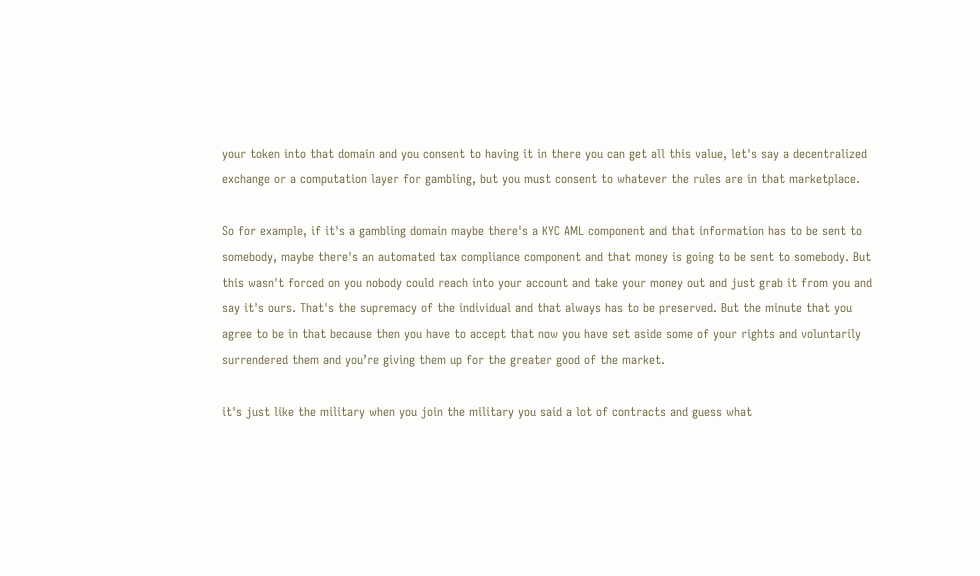your token into that domain and you consent to having it in there you can get all this value, let's say a decentralized exchange or a computation layer for gambling, but you must consent to whatever the rules are in that marketplace.

So for example, if it's a gambling domain maybe there's a KYC AML component and that information has to be sent to somebody, maybe there's an automated tax compliance component and that money is going to be sent to somebody. But this wasn't forced on you nobody could reach into your account and take your money out and just grab it from you and say it's ours. That's the supremacy of the individual and that always has to be preserved. But the minute that you agree to be in that because then you have to accept that now you have set aside some of your rights and voluntarily surrendered them and you’re giving them up for the greater good of the market.

it's just like the military when you join the military you said a lot of contracts and guess what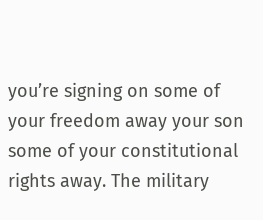you’re signing on some of your freedom away your son some of your constitutional rights away. The military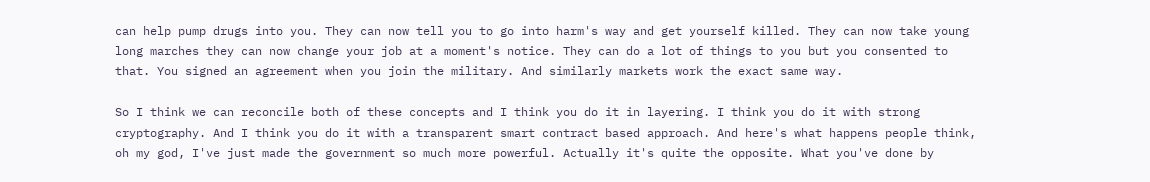can help pump drugs into you. They can now tell you to go into harm's way and get yourself killed. They can now take young long marches they can now change your job at a moment's notice. They can do a lot of things to you but you consented to that. You signed an agreement when you join the military. And similarly markets work the exact same way.

So I think we can reconcile both of these concepts and I think you do it in layering. I think you do it with strong cryptography. And I think you do it with a transparent smart contract based approach. And here's what happens people think, oh my god, I've just made the government so much more powerful. Actually it's quite the opposite. What you've done by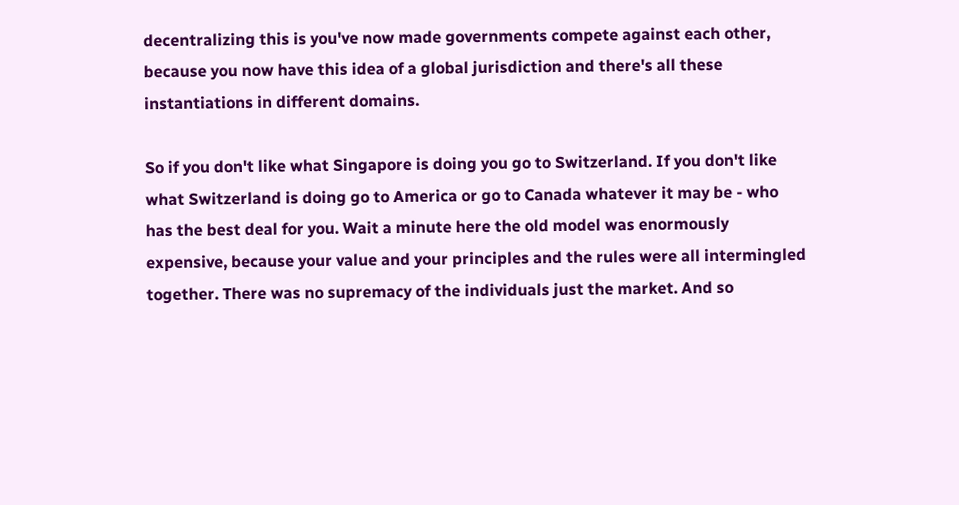decentralizing this is you've now made governments compete against each other, because you now have this idea of a global jurisdiction and there's all these instantiations in different domains.

So if you don't like what Singapore is doing you go to Switzerland. If you don't like what Switzerland is doing go to America or go to Canada whatever it may be - who has the best deal for you. Wait a minute here the old model was enormously expensive, because your value and your principles and the rules were all intermingled together. There was no supremacy of the individuals just the market. And so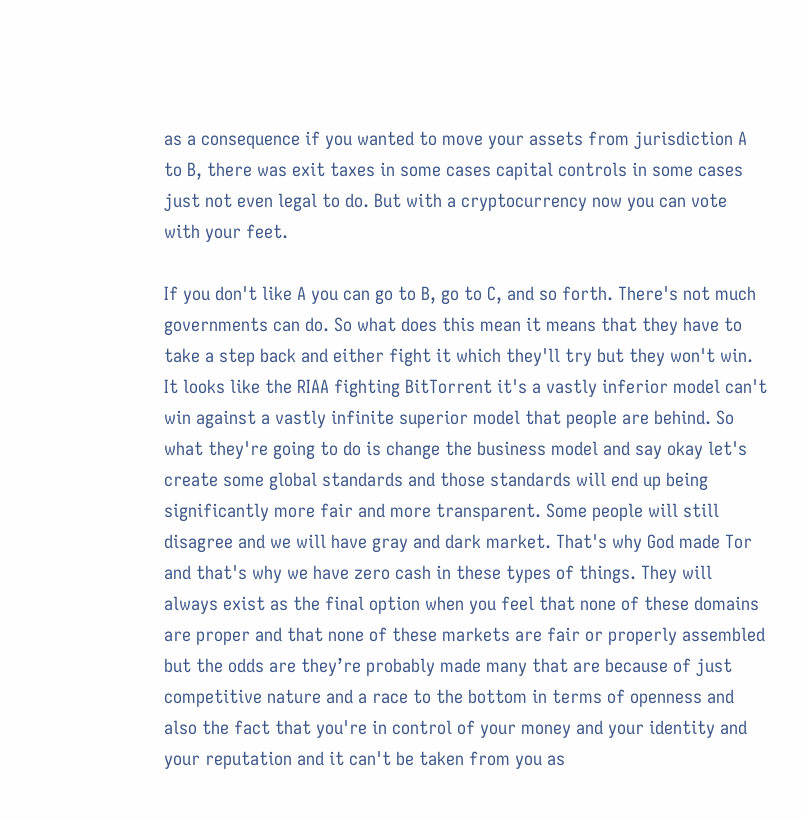as a consequence if you wanted to move your assets from jurisdiction A to B, there was exit taxes in some cases capital controls in some cases just not even legal to do. But with a cryptocurrency now you can vote with your feet.

If you don't like A you can go to B, go to C, and so forth. There's not much governments can do. So what does this mean it means that they have to take a step back and either fight it which they'll try but they won't win. It looks like the RIAA fighting BitTorrent it's a vastly inferior model can't win against a vastly infinite superior model that people are behind. So what they're going to do is change the business model and say okay let's create some global standards and those standards will end up being significantly more fair and more transparent. Some people will still disagree and we will have gray and dark market. That's why God made Tor and that's why we have zero cash in these types of things. They will always exist as the final option when you feel that none of these domains are proper and that none of these markets are fair or properly assembled but the odds are they’re probably made many that are because of just competitive nature and a race to the bottom in terms of openness and also the fact that you're in control of your money and your identity and your reputation and it can't be taken from you as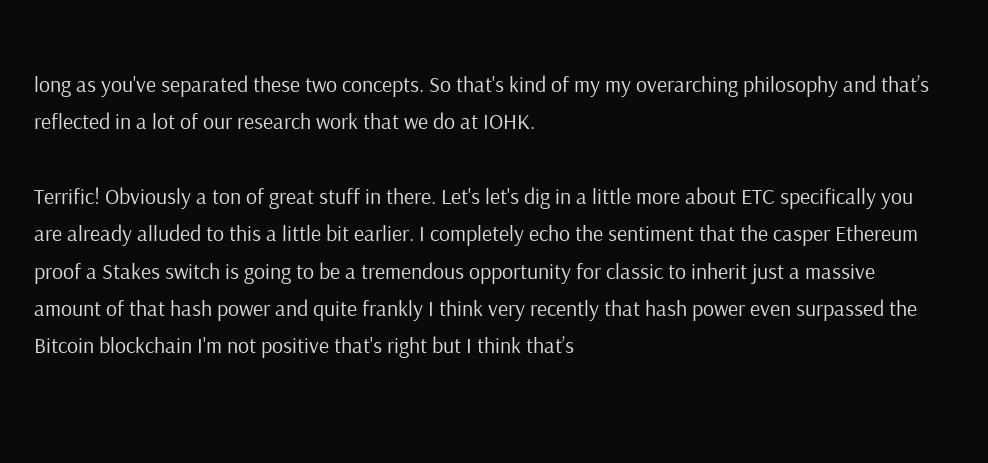long as you've separated these two concepts. So that's kind of my my overarching philosophy and that’s reflected in a lot of our research work that we do at IOHK.

Terrific! Obviously a ton of great stuff in there. Let's let's dig in a little more about ETC specifically you are already alluded to this a little bit earlier. I completely echo the sentiment that the casper Ethereum proof a Stakes switch is going to be a tremendous opportunity for classic to inherit just a massive amount of that hash power and quite frankly I think very recently that hash power even surpassed the Bitcoin blockchain I'm not positive that's right but I think that’s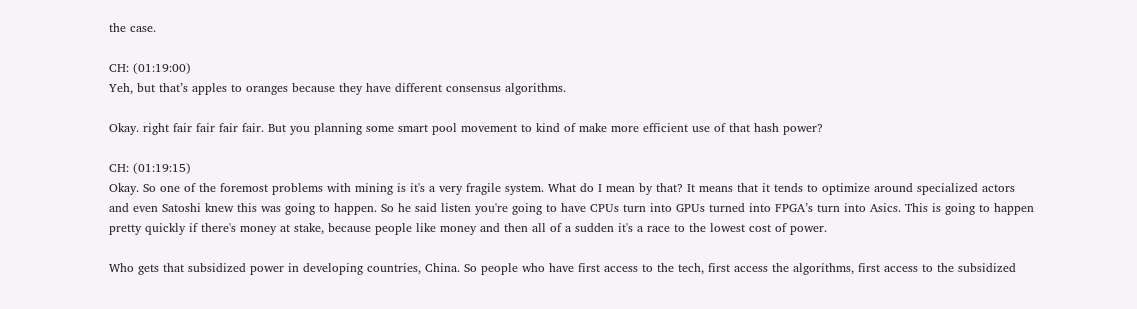the case.

CH: (01:19:00)
Yeh, but that’s apples to oranges because they have different consensus algorithms.

Okay. right fair fair fair fair. But you planning some smart pool movement to kind of make more efficient use of that hash power?

CH: (01:19:15)
Okay. So one of the foremost problems with mining is it's a very fragile system. What do I mean by that? It means that it tends to optimize around specialized actors and even Satoshi knew this was going to happen. So he said listen you're going to have CPUs turn into GPUs turned into FPGA’s turn into Asics. This is going to happen pretty quickly if there's money at stake, because people like money and then all of a sudden it's a race to the lowest cost of power.

Who gets that subsidized power in developing countries, China. So people who have first access to the tech, first access the algorithms, first access to the subsidized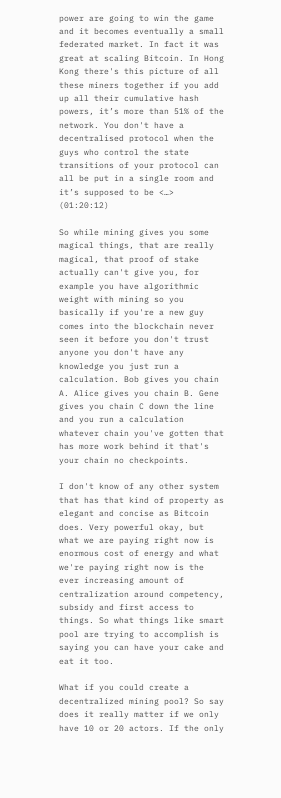power are going to win the game and it becomes eventually a small federated market. In fact it was great at scaling Bitcoin. In Hong Kong there's this picture of all these miners together if you add up all their cumulative hash powers, it’s more than 51% of the network. You don't have a decentralised protocol when the guys who control the state transitions of your protocol can all be put in a single room and it’s supposed to be <…> (01:20:12)

So while mining gives you some magical things, that are really magical, that proof of stake actually can't give you, for example you have algorithmic weight with mining so you basically if you're a new guy comes into the blockchain never seen it before you don't trust anyone you don't have any knowledge you just run a calculation. Bob gives you chain A. Alice gives you chain B. Gene gives you chain C down the line and you run a calculation whatever chain you've gotten that has more work behind it that's your chain no checkpoints.

I don't know of any other system that has that kind of property as elegant and concise as Bitcoin does. Very powerful okay, but what we are paying right now is enormous cost of energy and what we're paying right now is the ever increasing amount of centralization around competency, subsidy and first access to things. So what things like smart pool are trying to accomplish is saying you can have your cake and eat it too.

What if you could create a decentralized mining pool? So say does it really matter if we only have 10 or 20 actors. If the only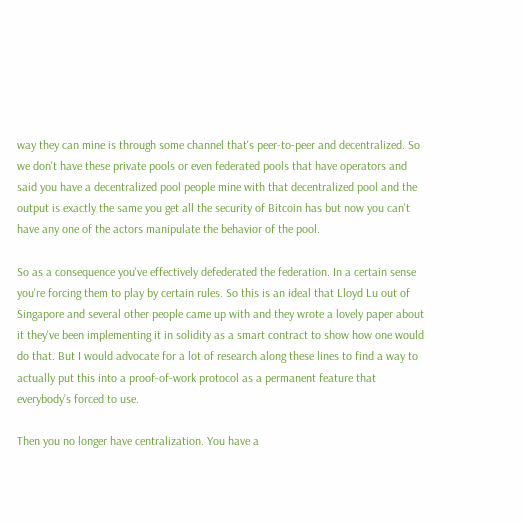way they can mine is through some channel that's peer-to-peer and decentralized. So we don't have these private pools or even federated pools that have operators and said you have a decentralized pool people mine with that decentralized pool and the output is exactly the same you get all the security of Bitcoin has but now you can't have any one of the actors manipulate the behavior of the pool.

So as a consequence you've effectively defederated the federation. In a certain sense you're forcing them to play by certain rules. So this is an ideal that Lloyd Lu out of Singapore and several other people came up with and they wrote a lovely paper about it they've been implementing it in solidity as a smart contract to show how one would do that. But I would advocate for a lot of research along these lines to find a way to actually put this into a proof-of-work protocol as a permanent feature that everybody’s forced to use.

Then you no longer have centralization. You have a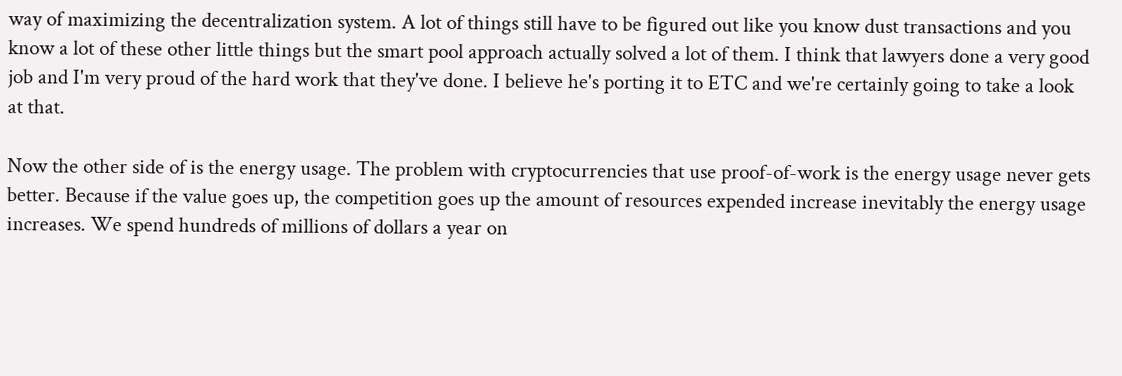way of maximizing the decentralization system. A lot of things still have to be figured out like you know dust transactions and you know a lot of these other little things but the smart pool approach actually solved a lot of them. I think that lawyers done a very good job and I'm very proud of the hard work that they've done. I believe he's porting it to ETC and we're certainly going to take a look at that.

Now the other side of is the energy usage. The problem with cryptocurrencies that use proof-of-work is the energy usage never gets better. Because if the value goes up, the competition goes up the amount of resources expended increase inevitably the energy usage increases. We spend hundreds of millions of dollars a year on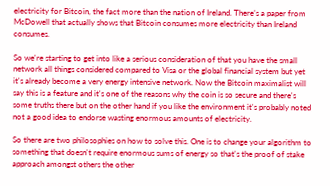electricity for Bitcoin, the fact more than the nation of Ireland. There’s a paper from McDowell that actually shows that Bitcoin consumes more electricity than Ireland consumes.

So we're starting to get into like a serious consideration of that you have the small network all things considered compared to Visa or the global financial system but yet it's already become a very energy intensive network. Now the Bitcoin maximalist will say this is a feature and it's one of the reasons why the coin is so secure and there's some truths there but on the other hand if you like the environment it's probably noted not a good idea to endorse wasting enormous amounts of electricity.

So there are two philosophies on how to solve this. One is to change your algorithm to something that doesn't require enormous sums of energy so that's the proof of stake approach amongst others the other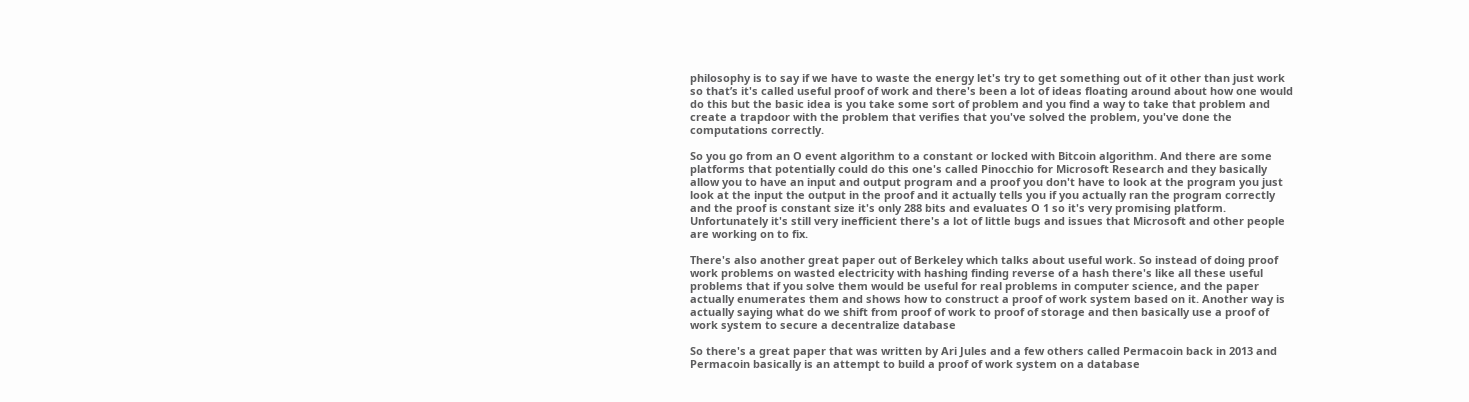philosophy is to say if we have to waste the energy let's try to get something out of it other than just work so that’s it's called useful proof of work and there's been a lot of ideas floating around about how one would do this but the basic idea is you take some sort of problem and you find a way to take that problem and create a trapdoor with the problem that verifies that you've solved the problem, you've done the computations correctly.

So you go from an O event algorithm to a constant or locked with Bitcoin algorithm. And there are some platforms that potentially could do this one's called Pinocchio for Microsoft Research and they basically allow you to have an input and output program and a proof you don't have to look at the program you just look at the input the output in the proof and it actually tells you if you actually ran the program correctly and the proof is constant size it's only 288 bits and evaluates O 1 so it's very promising platform. Unfortunately it's still very inefficient there's a lot of little bugs and issues that Microsoft and other people are working on to fix.

There's also another great paper out of Berkeley which talks about useful work. So instead of doing proof work problems on wasted electricity with hashing finding reverse of a hash there's like all these useful problems that if you solve them would be useful for real problems in computer science, and the paper actually enumerates them and shows how to construct a proof of work system based on it. Another way is actually saying what do we shift from proof of work to proof of storage and then basically use a proof of work system to secure a decentralize database

So there's a great paper that was written by Ari Jules and a few others called Permacoin back in 2013 and Permacoin basically is an attempt to build a proof of work system on a database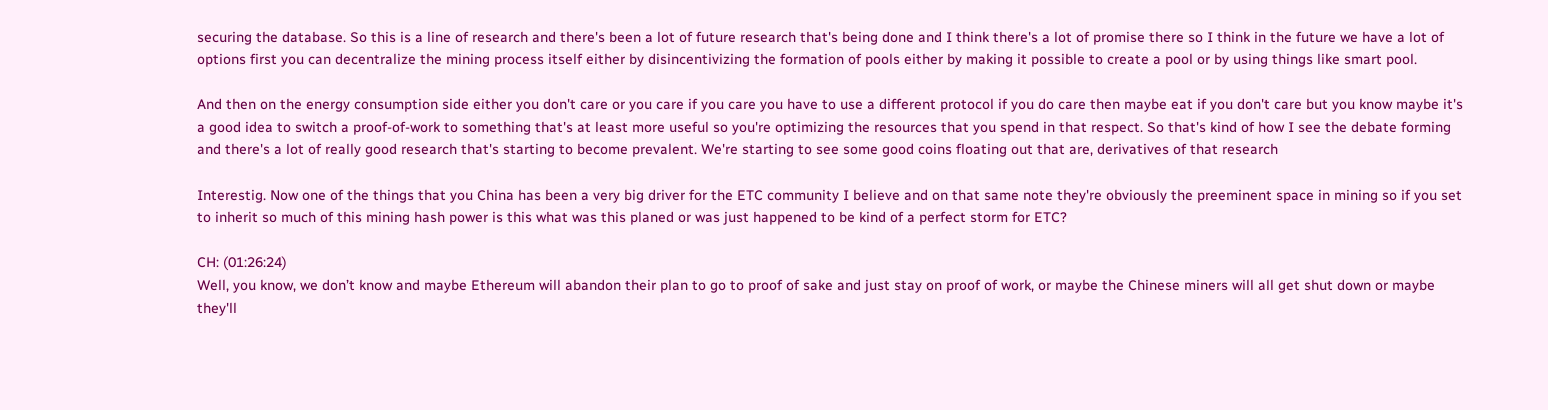securing the database. So this is a line of research and there's been a lot of future research that's being done and I think there's a lot of promise there so I think in the future we have a lot of options first you can decentralize the mining process itself either by disincentivizing the formation of pools either by making it possible to create a pool or by using things like smart pool.

And then on the energy consumption side either you don't care or you care if you care you have to use a different protocol if you do care then maybe eat if you don't care but you know maybe it's a good idea to switch a proof-of-work to something that's at least more useful so you're optimizing the resources that you spend in that respect. So that's kind of how I see the debate forming and there's a lot of really good research that's starting to become prevalent. We're starting to see some good coins floating out that are, derivatives of that research

Interestig. Now one of the things that you China has been a very big driver for the ETC community I believe and on that same note they're obviously the preeminent space in mining so if you set to inherit so much of this mining hash power is this what was this planed or was just happened to be kind of a perfect storm for ETC?

CH: (01:26:24)
Well, you know, we don’t know and maybe Ethereum will abandon their plan to go to proof of sake and just stay on proof of work, or maybe the Chinese miners will all get shut down or maybe they'll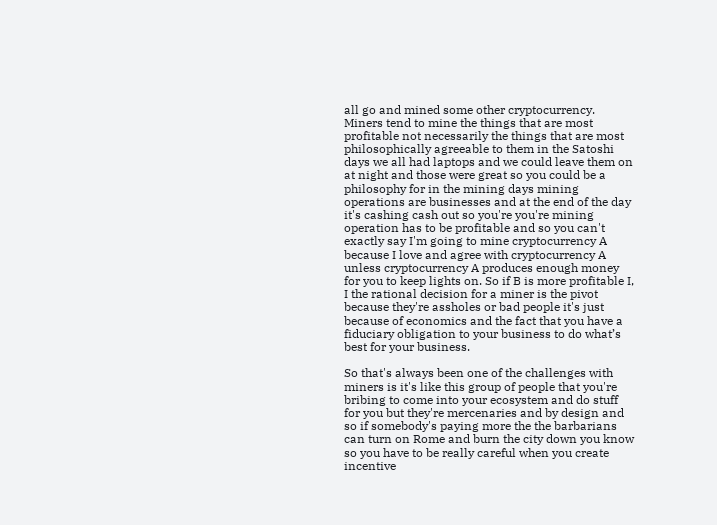all go and mined some other cryptocurrency. Miners tend to mine the things that are most profitable not necessarily the things that are most philosophically agreeable to them in the Satoshi days we all had laptops and we could leave them on at night and those were great so you could be a philosophy for in the mining days mining operations are businesses and at the end of the day it's cashing cash out so you're you're mining operation has to be profitable and so you can't exactly say I'm going to mine cryptocurrency A because I love and agree with cryptocurrency A unless cryptocurrency A produces enough money for you to keep lights on. So if B is more profitable I, I the rational decision for a miner is the pivot because they're assholes or bad people it's just because of economics and the fact that you have a fiduciary obligation to your business to do what’s best for your business.

So that's always been one of the challenges with miners is it's like this group of people that you're bribing to come into your ecosystem and do stuff for you but they're mercenaries and by design and so if somebody's paying more the the barbarians can turn on Rome and burn the city down you know so you have to be really careful when you create incentive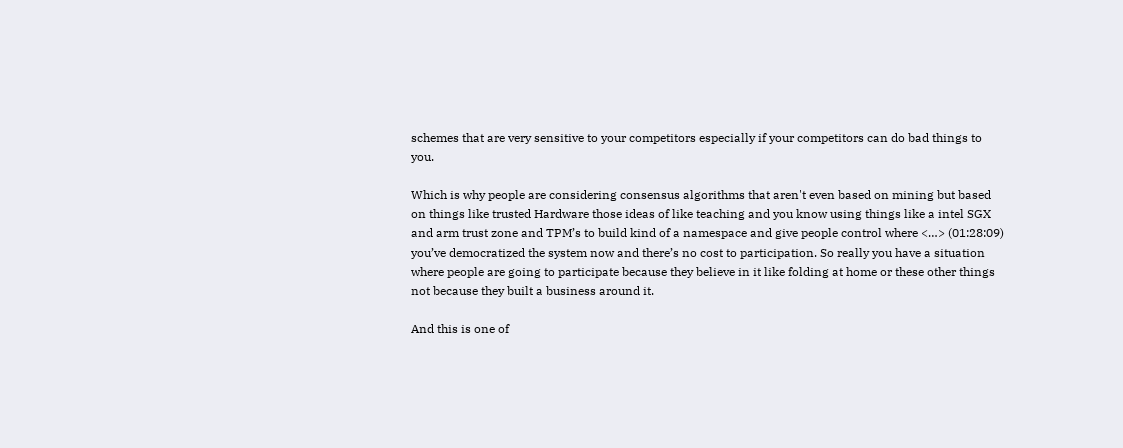schemes that are very sensitive to your competitors especially if your competitors can do bad things to you.

Which is why people are considering consensus algorithms that aren't even based on mining but based on things like trusted Hardware those ideas of like teaching and you know using things like a intel SGX and arm trust zone and TPM’s to build kind of a namespace and give people control where <…> (01:28:09) you’ve democratized the system now and there’s no cost to participation. So really you have a situation where people are going to participate because they believe in it like folding at home or these other things not because they built a business around it.

And this is one of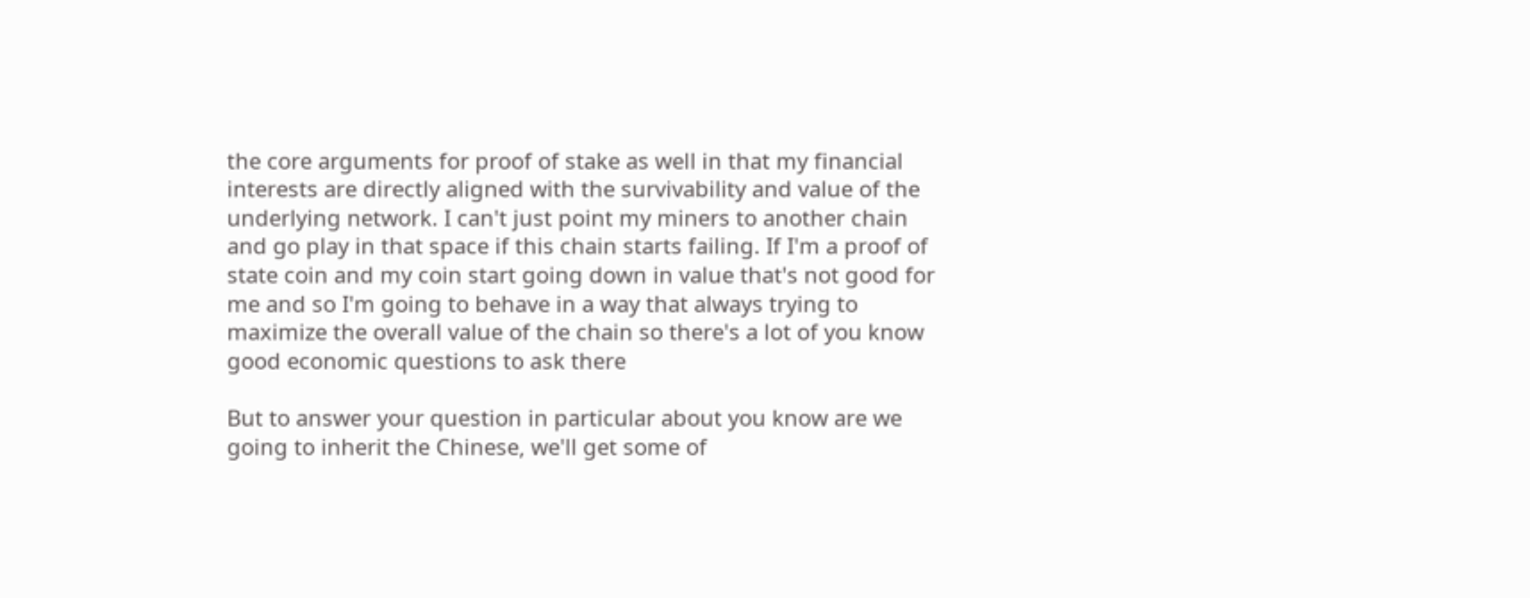the core arguments for proof of stake as well in that my financial interests are directly aligned with the survivability and value of the underlying network. I can't just point my miners to another chain and go play in that space if this chain starts failing. If I'm a proof of state coin and my coin start going down in value that's not good for me and so I'm going to behave in a way that always trying to maximize the overall value of the chain so there's a lot of you know good economic questions to ask there

But to answer your question in particular about you know are we going to inherit the Chinese, we'll get some of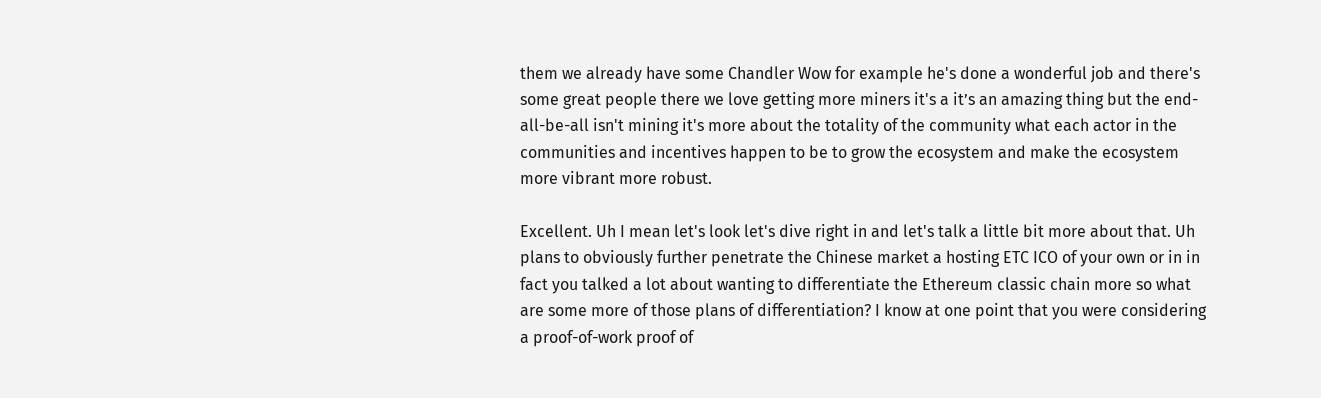them we already have some Chandler Wow for example he's done a wonderful job and there's some great people there we love getting more miners it's a it’s an amazing thing but the end-all-be-all isn't mining it's more about the totality of the community what each actor in the communities and incentives happen to be to grow the ecosystem and make the ecosystem more vibrant more robust.

Excellent. Uh I mean let's look let's dive right in and let's talk a little bit more about that. Uh plans to obviously further penetrate the Chinese market a hosting ETC ICO of your own or in in fact you talked a lot about wanting to differentiate the Ethereum classic chain more so what are some more of those plans of differentiation? I know at one point that you were considering a proof-of-work proof of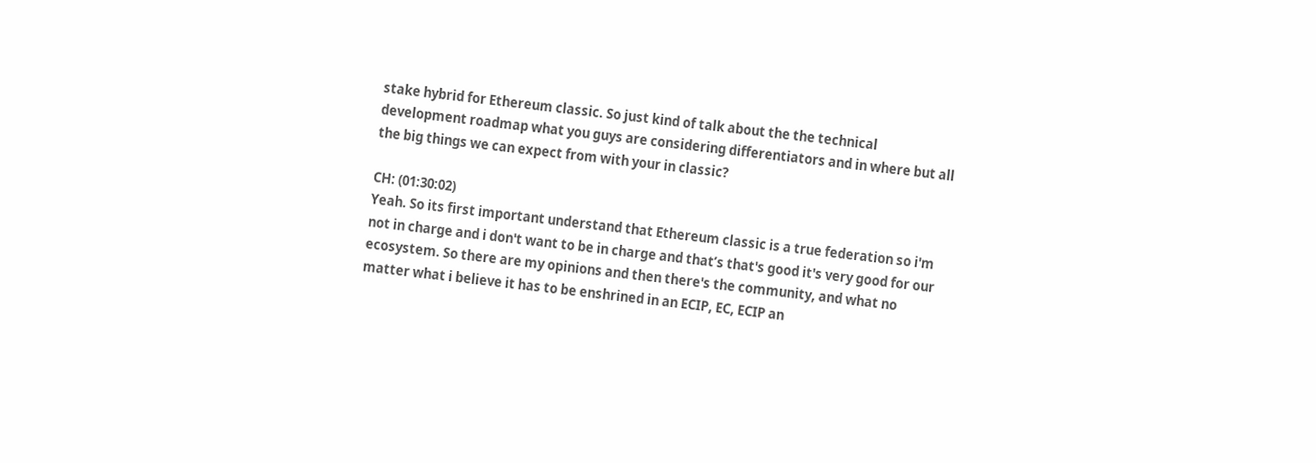stake hybrid for Ethereum classic. So just kind of talk about the the technical development roadmap what you guys are considering differentiators and in where but all the big things we can expect from with your in classic?

CH: (01:30:02)
Yeah. So its first important understand that Ethereum classic is a true federation so i'm not in charge and i don't want to be in charge and that’s that's good it's very good for our ecosystem. So there are my opinions and then there's the community, and what no matter what i believe it has to be enshrined in an ECIP, EC, ECIP an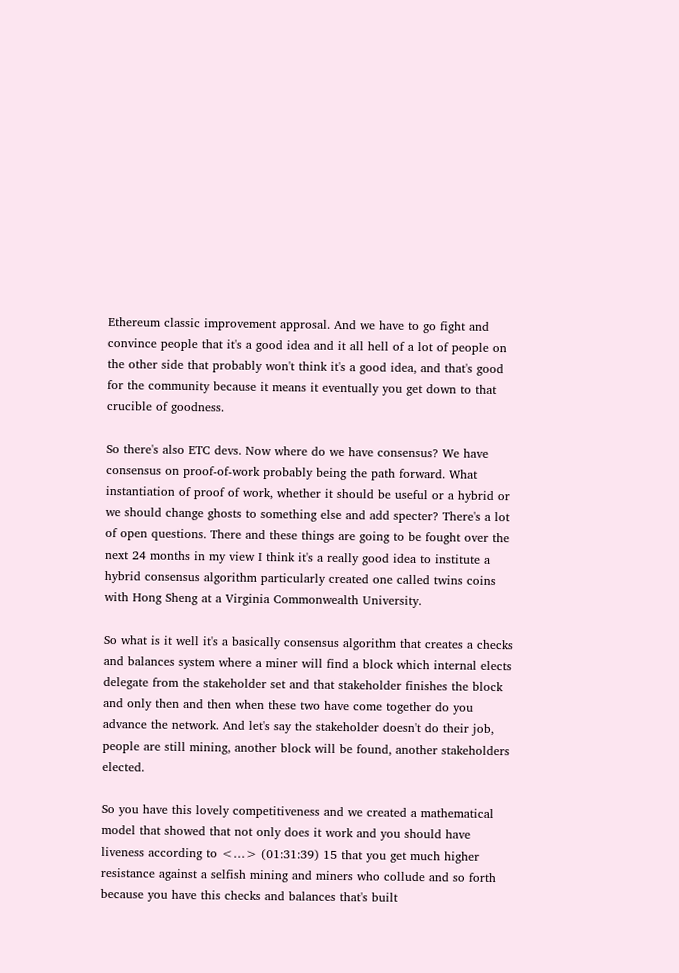Ethereum classic improvement approsal. And we have to go fight and convince people that it's a good idea and it all hell of a lot of people on the other side that probably won't think it's a good idea, and that's good for the community because it means it eventually you get down to that crucible of goodness.

So there's also ETC devs. Now where do we have consensus? We have consensus on proof-of-work probably being the path forward. What instantiation of proof of work, whether it should be useful or a hybrid or we should change ghosts to something else and add specter? There's a lot of open questions. There and these things are going to be fought over the next 24 months in my view I think it's a really good idea to institute a hybrid consensus algorithm particularly created one called twins coins with Hong Sheng at a Virginia Commonwealth University.

So what is it well it's a basically consensus algorithm that creates a checks and balances system where a miner will find a block which internal elects delegate from the stakeholder set and that stakeholder finishes the block and only then and then when these two have come together do you advance the network. And let's say the stakeholder doesn't do their job, people are still mining, another block will be found, another stakeholders elected.

So you have this lovely competitiveness and we created a mathematical model that showed that not only does it work and you should have liveness according to <…> (01:31:39) 15 that you get much higher resistance against a selfish mining and miners who collude and so forth because you have this checks and balances that's built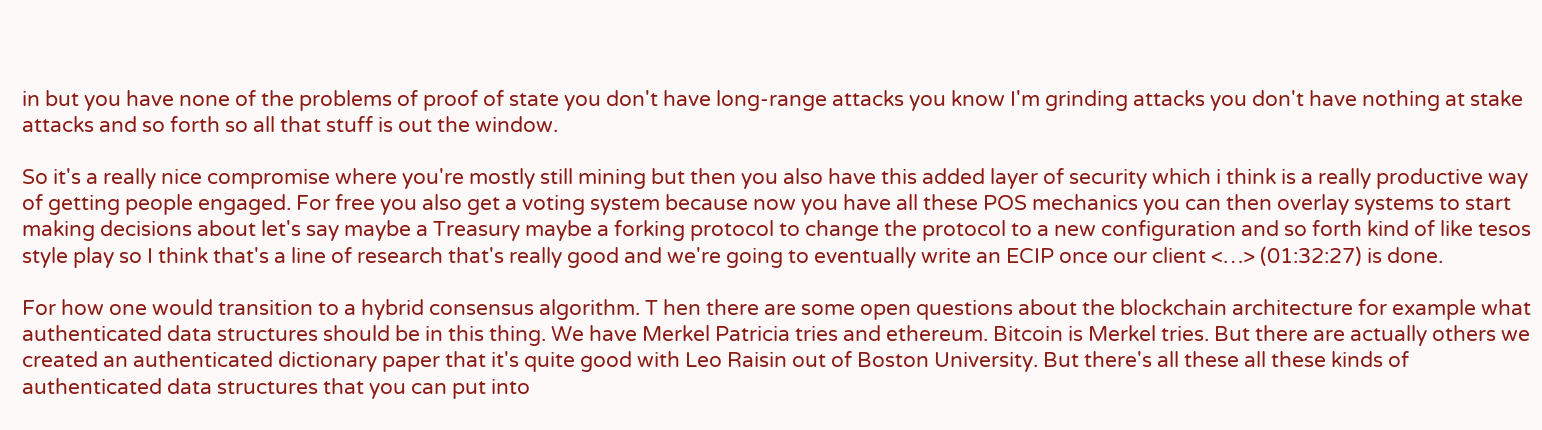in but you have none of the problems of proof of state you don't have long-range attacks you know I'm grinding attacks you don't have nothing at stake attacks and so forth so all that stuff is out the window.

So it's a really nice compromise where you're mostly still mining but then you also have this added layer of security which i think is a really productive way of getting people engaged. For free you also get a voting system because now you have all these POS mechanics you can then overlay systems to start making decisions about let's say maybe a Treasury maybe a forking protocol to change the protocol to a new configuration and so forth kind of like tesos style play so I think that's a line of research that's really good and we're going to eventually write an ECIP once our client <…> (01:32:27) is done.

For how one would transition to a hybrid consensus algorithm. T hen there are some open questions about the blockchain architecture for example what authenticated data structures should be in this thing. We have Merkel Patricia tries and ethereum. Bitcoin is Merkel tries. But there are actually others we created an authenticated dictionary paper that it's quite good with Leo Raisin out of Boston University. But there's all these all these kinds of authenticated data structures that you can put into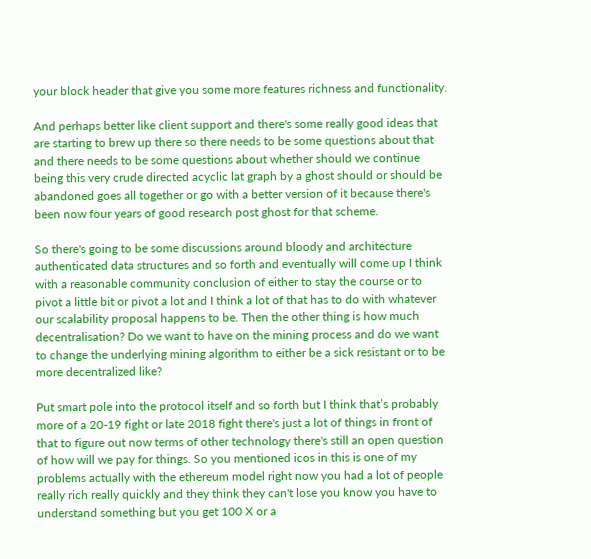your block header that give you some more features richness and functionality.

And perhaps better like client support and there's some really good ideas that are starting to brew up there so there needs to be some questions about that and there needs to be some questions about whether should we continue being this very crude directed acyclic lat graph by a ghost should or should be abandoned goes all together or go with a better version of it because there's been now four years of good research post ghost for that scheme.

So there's going to be some discussions around bloody and architecture authenticated data structures and so forth and eventually will come up I think with a reasonable community conclusion of either to stay the course or to pivot a little bit or pivot a lot and I think a lot of that has to do with whatever our scalability proposal happens to be. Then the other thing is how much decentralisation? Do we want to have on the mining process and do we want to change the underlying mining algorithm to either be a sick resistant or to be more decentralized like?

Put smart pole into the protocol itself and so forth but I think that’s probably more of a 20-19 fight or late 2018 fight there's just a lot of things in front of that to figure out now terms of other technology there's still an open question of how will we pay for things. So you mentioned icos in this is one of my problems actually with the ethereum model right now you had a lot of people really rich really quickly and they think they can't lose you know you have to understand something but you get 100 X or a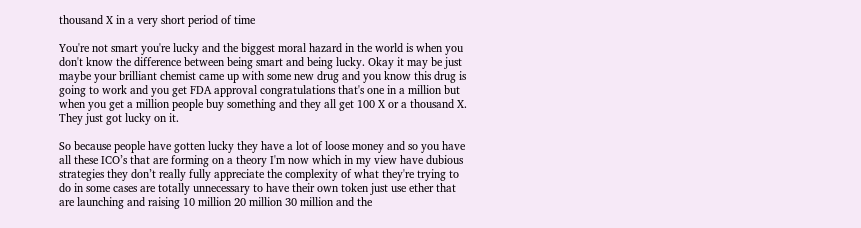thousand X in a very short period of time

You're not smart you're lucky and the biggest moral hazard in the world is when you don't know the difference between being smart and being lucky. Okay it may be just maybe your brilliant chemist came up with some new drug and you know this drug is going to work and you get FDA approval congratulations that's one in a million but when you get a million people buy something and they all get 100 X or a thousand X. They just got lucky on it.

So because people have gotten lucky they have a lot of loose money and so you have all these ICO’s that are forming on a theory I'm now which in my view have dubious strategies they don’t really fully appreciate the complexity of what they're trying to do in some cases are totally unnecessary to have their own token just use ether that are launching and raising 10 million 20 million 30 million and the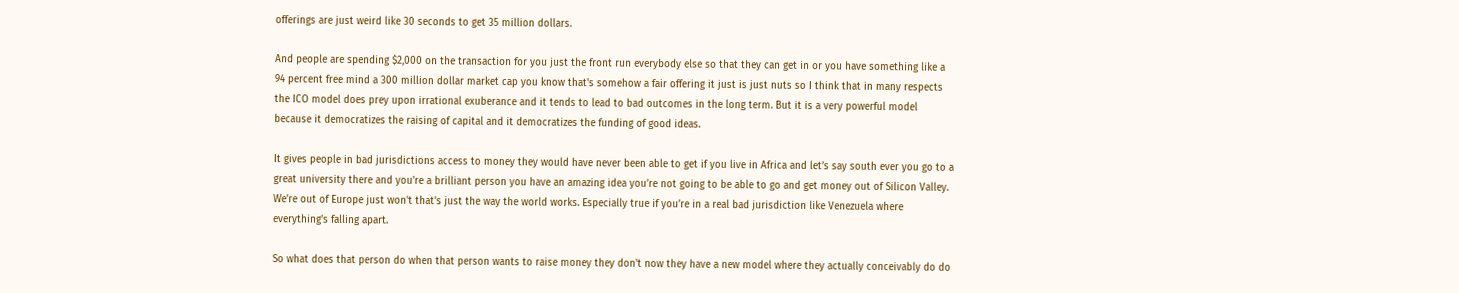offerings are just weird like 30 seconds to get 35 million dollars.

And people are spending $2,000 on the transaction for you just the front run everybody else so that they can get in or you have something like a 94 percent free mind a 300 million dollar market cap you know that's somehow a fair offering it just is just nuts so I think that in many respects the ICO model does prey upon irrational exuberance and it tends to lead to bad outcomes in the long term. But it is a very powerful model because it democratizes the raising of capital and it democratizes the funding of good ideas.

It gives people in bad jurisdictions access to money they would have never been able to get if you live in Africa and let’s say south ever you go to a great university there and you're a brilliant person you have an amazing idea you’re not going to be able to go and get money out of Silicon Valley. We're out of Europe just won't that's just the way the world works. Especially true if you're in a real bad jurisdiction like Venezuela where everything's falling apart.

So what does that person do when that person wants to raise money they don't now they have a new model where they actually conceivably do do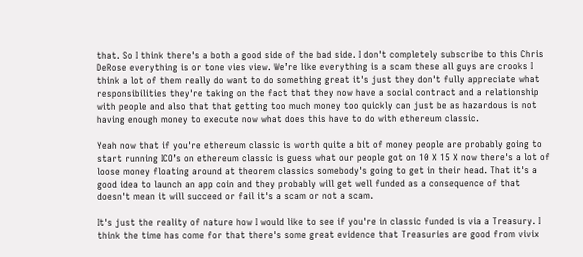that. So I think there's a both a good side of the bad side. I don't completely subscribe to this Chris DeRose everything is or tone vies view. We’re like everything is a scam these all guys are crooks I think a lot of them really do want to do something great it's just they don't fully appreciate what responsibilities they're taking on the fact that they now have a social contract and a relationship with people and also that that getting too much money too quickly can just be as hazardous is not having enough money to execute now what does this have to do with ethereum classic.

Yeah now that if you're ethereum classic is worth quite a bit of money people are probably going to start running ICO’s on ethereum classic is guess what our people got on 10 X 15 X now there's a lot of loose money floating around at theorem classics somebody's going to get in their head. That it's a good idea to launch an app coin and they probably will get well funded as a consequence of that doesn't mean it will succeed or fail it's a scam or not a scam.

It's just the reality of nature how I would like to see if you're in classic funded is via a Treasury. I think the time has come for that there's some great evidence that Treasuries are good from vivix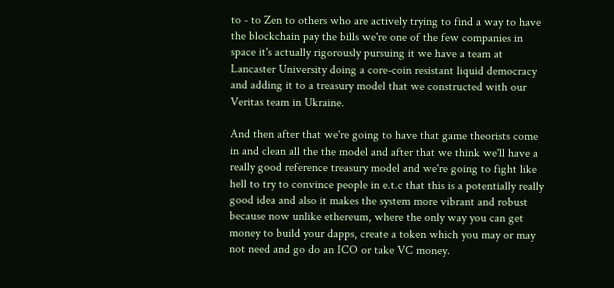to - to Zen to others who are actively trying to find a way to have the blockchain pay the bills we're one of the few companies in space it's actually rigorously pursuing it we have a team at Lancaster University doing a core-coin resistant liquid democracy and adding it to a treasury model that we constructed with our Veritas team in Ukraine.

And then after that we're going to have that game theorists come in and clean all the the model and after that we think we'll have a really good reference treasury model and we're going to fight like hell to try to convince people in e.t.c that this is a potentially really good idea and also it makes the system more vibrant and robust because now unlike ethereum, where the only way you can get money to build your dapps, create a token which you may or may not need and go do an ICO or take VC money.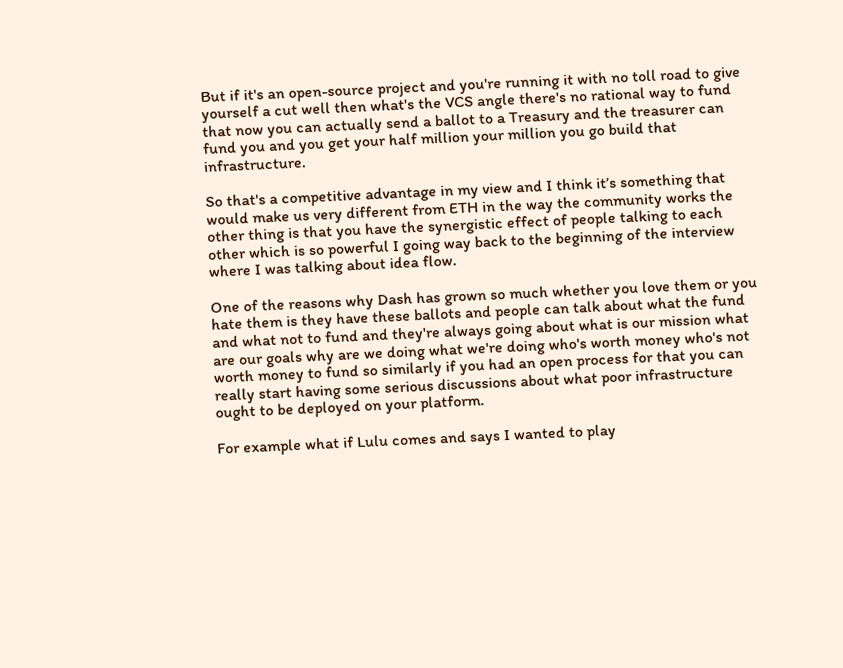But if it's an open-source project and you're running it with no toll road to give yourself a cut well then what's the VCS angle there's no rational way to fund that now you can actually send a ballot to a Treasury and the treasurer can fund you and you get your half million your million you go build that infrastructure.

So that's a competitive advantage in my view and I think it’s something that would make us very different from ETH in the way the community works the other thing is that you have the synergistic effect of people talking to each other which is so powerful I going way back to the beginning of the interview where I was talking about idea flow.

One of the reasons why Dash has grown so much whether you love them or you hate them is they have these ballots and people can talk about what the fund and what not to fund and they're always going about what is our mission what are our goals why are we doing what we're doing who's worth money who's not worth money to fund so similarly if you had an open process for that you can really start having some serious discussions about what poor infrastructure ought to be deployed on your platform.

For example what if Lulu comes and says I wanted to play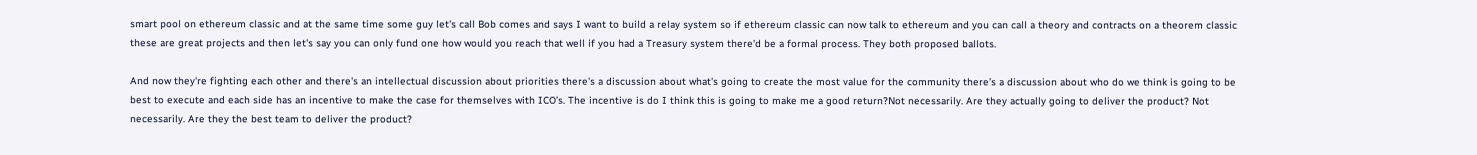smart pool on ethereum classic and at the same time some guy let's call Bob comes and says I want to build a relay system so if ethereum classic can now talk to ethereum and you can call a theory and contracts on a theorem classic these are great projects and then let's say you can only fund one how would you reach that well if you had a Treasury system there'd be a formal process. They both proposed ballots.

And now they're fighting each other and there's an intellectual discussion about priorities there's a discussion about what's going to create the most value for the community there’s a discussion about who do we think is going to be best to execute and each side has an incentive to make the case for themselves with ICO’s. The incentive is do I think this is going to make me a good return?Not necessarily. Are they actually going to deliver the product? Not necessarily. Are they the best team to deliver the product?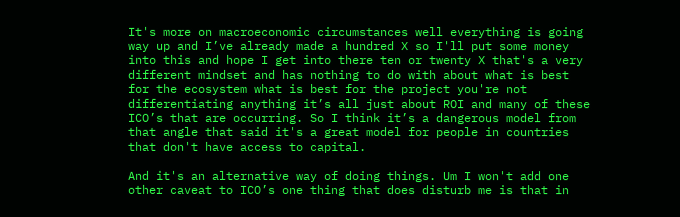It's more on macroeconomic circumstances well everything is going way up and I’ve already made a hundred X so I'll put some money into this and hope I get into there ten or twenty X that's a very different mindset and has nothing to do with about what is best for the ecosystem what is best for the project you're not differentiating anything it’s all just about ROI and many of these ICO’s that are occurring. So I think it’s a dangerous model from that angle that said it's a great model for people in countries that don't have access to capital.

And it's an alternative way of doing things. Um I won't add one other caveat to ICO’s one thing that does disturb me is that in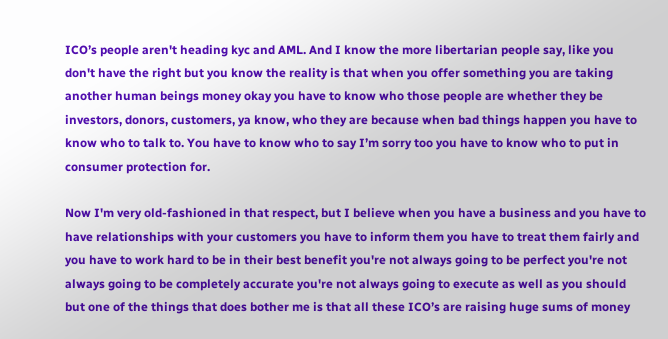ICO’s people aren't heading kyc and AML. And I know the more libertarian people say, like you don't have the right but you know the reality is that when you offer something you are taking another human beings money okay you have to know who those people are whether they be investors, donors, customers, ya know, who they are because when bad things happen you have to know who to talk to. You have to know who to say I’m sorry too you have to know who to put in consumer protection for.

Now I'm very old-fashioned in that respect, but I believe when you have a business and you have to have relationships with your customers you have to inform them you have to treat them fairly and you have to work hard to be in their best benefit you're not always going to be perfect you're not always going to be completely accurate you're not always going to execute as well as you should but one of the things that does bother me is that all these ICO’s are raising huge sums of money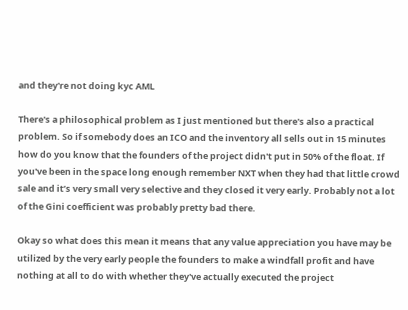and they're not doing kyc AML

There's a philosophical problem as I just mentioned but there's also a practical problem. So if somebody does an ICO and the inventory all sells out in 15 minutes how do you know that the founders of the project didn't put in 50% of the float. If you've been in the space long enough remember NXT when they had that little crowd sale and it’s very small very selective and they closed it very early. Probably not a lot of the Gini coefficient was probably pretty bad there.

Okay so what does this mean it means that any value appreciation you have may be utilized by the very early people the founders to make a windfall profit and have nothing at all to do with whether they've actually executed the project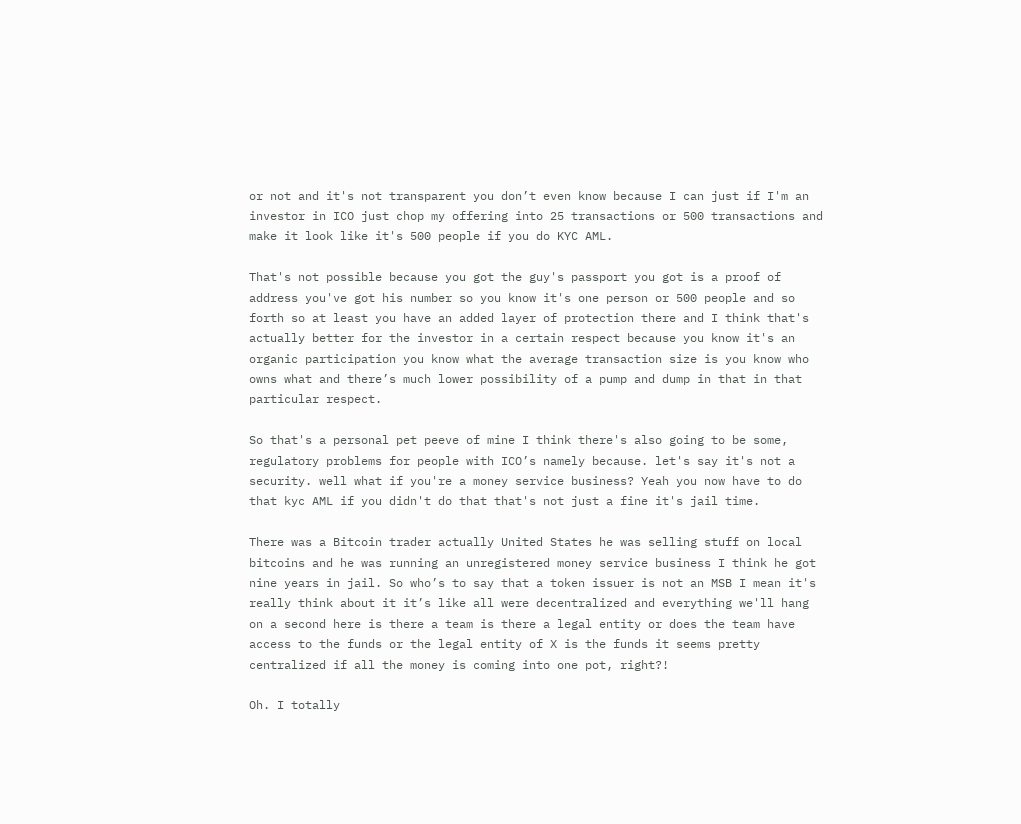or not and it's not transparent you don’t even know because I can just if I'm an investor in ICO just chop my offering into 25 transactions or 500 transactions and make it look like it's 500 people if you do KYC AML.

That's not possible because you got the guy's passport you got is a proof of address you've got his number so you know it's one person or 500 people and so forth so at least you have an added layer of protection there and I think that's actually better for the investor in a certain respect because you know it's an organic participation you know what the average transaction size is you know who owns what and there’s much lower possibility of a pump and dump in that in that particular respect.

So that's a personal pet peeve of mine I think there's also going to be some, regulatory problems for people with ICO’s namely because. let's say it's not a security. well what if you're a money service business? Yeah you now have to do that kyc AML if you didn't do that that's not just a fine it's jail time.

There was a Bitcoin trader actually United States he was selling stuff on local bitcoins and he was running an unregistered money service business I think he got nine years in jail. So who’s to say that a token issuer is not an MSB I mean it's really think about it it’s like all were decentralized and everything we'll hang on a second here is there a team is there a legal entity or does the team have access to the funds or the legal entity of X is the funds it seems pretty centralized if all the money is coming into one pot, right?!

Oh. I totally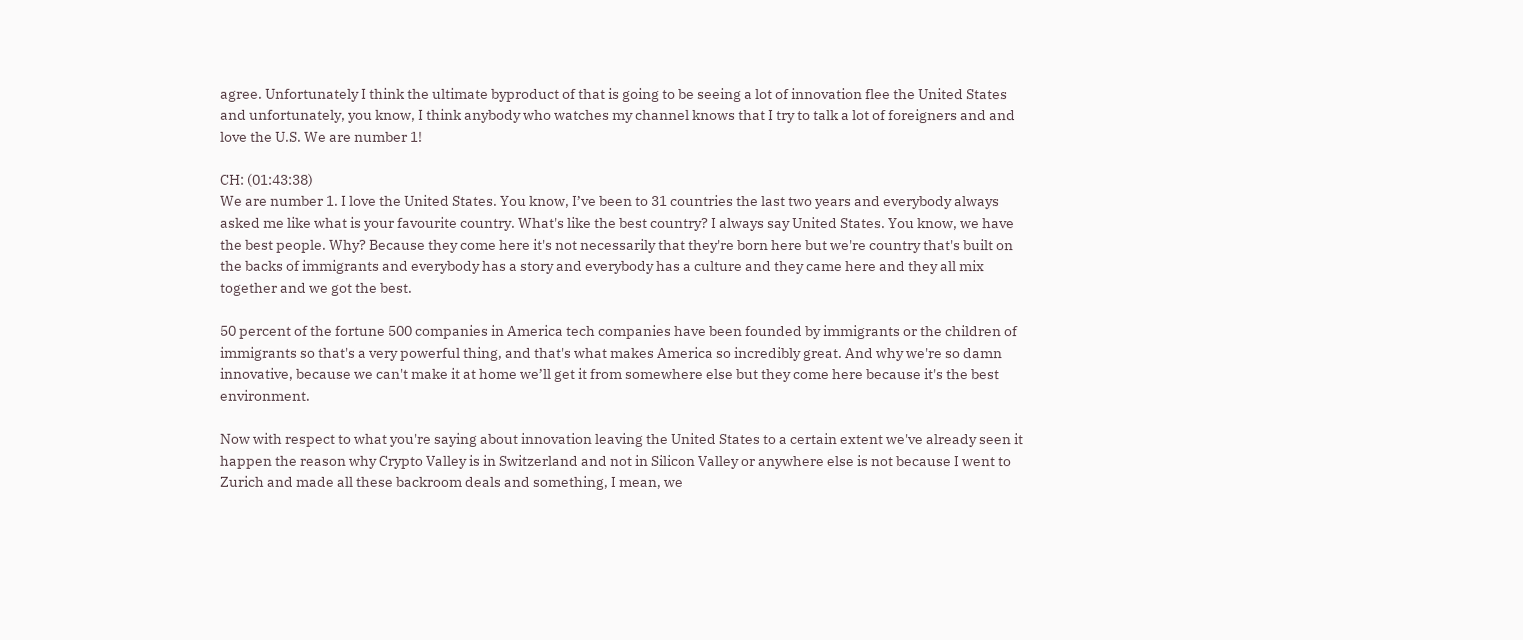agree. Unfortunately I think the ultimate byproduct of that is going to be seeing a lot of innovation flee the United States and unfortunately, you know, I think anybody who watches my channel knows that I try to talk a lot of foreigners and and love the U.S. We are number 1!

CH: (01:43:38)
We are number 1. I love the United States. You know, I’ve been to 31 countries the last two years and everybody always asked me like what is your favourite country. What's like the best country? I always say United States. You know, we have the best people. Why? Because they come here it's not necessarily that they're born here but we're country that's built on the backs of immigrants and everybody has a story and everybody has a culture and they came here and they all mix together and we got the best.

50 percent of the fortune 500 companies in America tech companies have been founded by immigrants or the children of immigrants so that's a very powerful thing, and that's what makes America so incredibly great. And why we're so damn innovative, because we can't make it at home we’ll get it from somewhere else but they come here because it's the best environment.

Now with respect to what you're saying about innovation leaving the United States to a certain extent we've already seen it happen the reason why Crypto Valley is in Switzerland and not in Silicon Valley or anywhere else is not because I went to Zurich and made all these backroom deals and something, I mean, we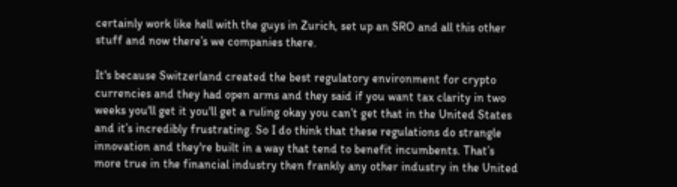certainly work like hell with the guys in Zurich, set up an SRO and all this other stuff and now there’s we companies there.

It's because Switzerland created the best regulatory environment for crypto currencies and they had open arms and they said if you want tax clarity in two weeks you'll get it you'll get a ruling okay you can’t get that in the United States and it’s incredibly frustrating. So I do think that these regulations do strangle innovation and they're built in a way that tend to benefit incumbents. That’s more true in the financial industry then frankly any other industry in the United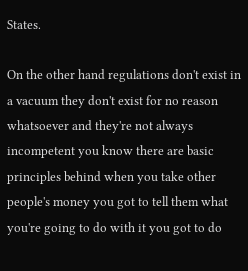States.

On the other hand regulations don't exist in a vacuum they don't exist for no reason whatsoever and they're not always incompetent you know there are basic principles behind when you take other people's money you got to tell them what you're going to do with it you got to do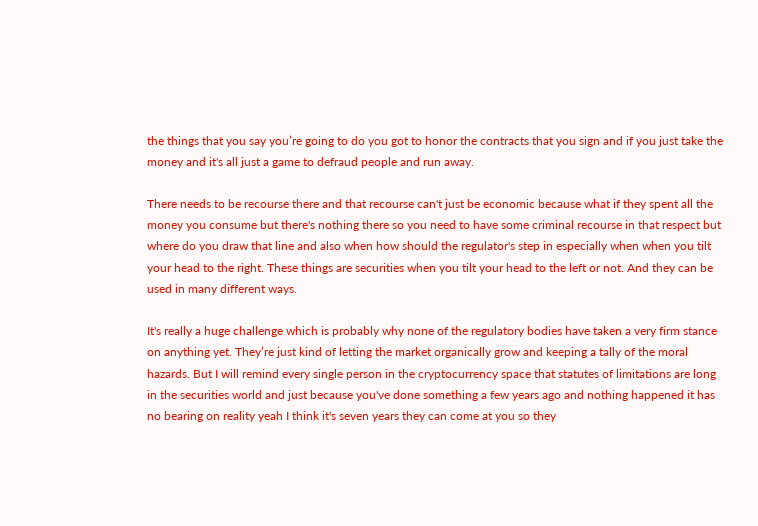the things that you say you’re going to do you got to honor the contracts that you sign and if you just take the money and it's all just a game to defraud people and run away.

There needs to be recourse there and that recourse can't just be economic because what if they spent all the money you consume but there's nothing there so you need to have some criminal recourse in that respect but where do you draw that line and also when how should the regulator's step in especially when when you tilt your head to the right. These things are securities when you tilt your head to the left or not. And they can be used in many different ways.

It's really a huge challenge which is probably why none of the regulatory bodies have taken a very firm stance on anything yet. They’re just kind of letting the market organically grow and keeping a tally of the moral hazards. But I will remind every single person in the cryptocurrency space that statutes of limitations are long in the securities world and just because you've done something a few years ago and nothing happened it has no bearing on reality yeah I think it's seven years they can come at you so they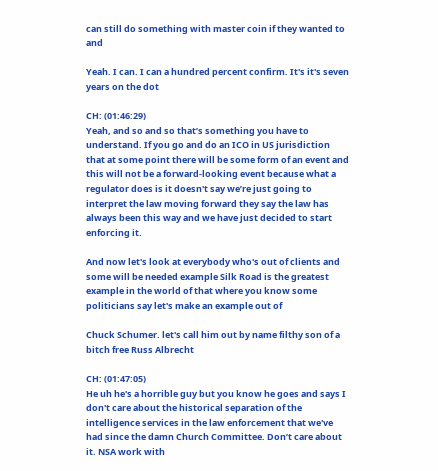can still do something with master coin if they wanted to and

Yeah. I can. I can a hundred percent confirm. It's it's seven years on the dot

CH: (01:46:29)
Yeah, and so and so that’s something you have to understand. If you go and do an ICO in US jurisdiction that at some point there will be some form of an event and this will not be a forward-looking event because what a regulator does is it doesn't say we’re just going to interpret the law moving forward they say the law has always been this way and we have just decided to start enforcing it.

And now let's look at everybody who's out of clients and some will be needed example Silk Road is the greatest example in the world of that where you know some politicians say let's make an example out of

Chuck Schumer. let's call him out by name filthy son of a bitch free Russ Albrecht

CH: (01:47:05)
He uh he's a horrible guy but you know he goes and says I don't care about the historical separation of the intelligence services in the law enforcement that we've had since the damn Church Committee. Don’t care about it. NSA work with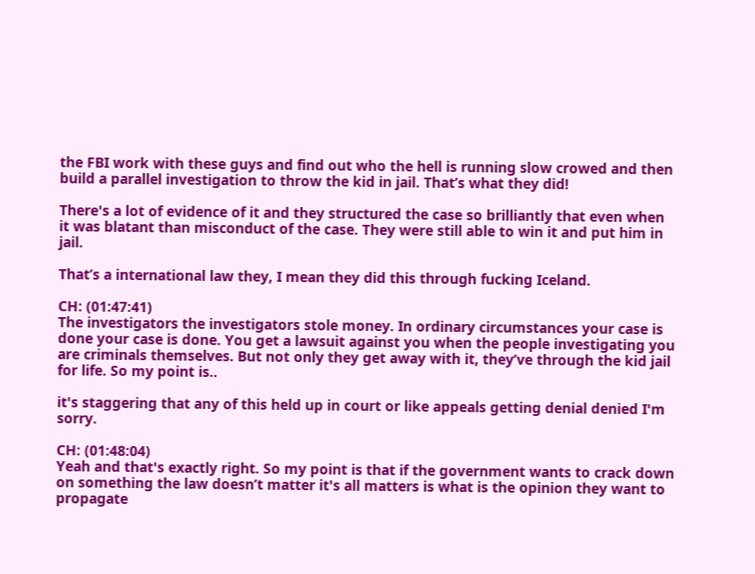the FBI work with these guys and find out who the hell is running slow crowed and then build a parallel investigation to throw the kid in jail. That’s what they did!

There's a lot of evidence of it and they structured the case so brilliantly that even when it was blatant than misconduct of the case. They were still able to win it and put him in jail.

That’s a international law they, I mean they did this through fucking Iceland.

CH: (01:47:41)
The investigators the investigators stole money. In ordinary circumstances your case is done your case is done. You get a lawsuit against you when the people investigating you are criminals themselves. But not only they get away with it, they’ve through the kid jail for life. So my point is..

it's staggering that any of this held up in court or like appeals getting denial denied I'm sorry.

CH: (01:48:04)
Yeah and that's exactly right. So my point is that if the government wants to crack down on something the law doesn’t matter it's all matters is what is the opinion they want to propagate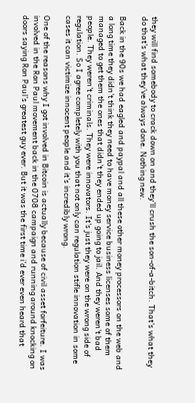they will find somebody to crack down on and they'll crush the son-of-a-bitch. That's what they do that's what they’ve always done. Nothing new.

Back in the 90s we had eagled and paypal and all these other money processors on the web and a long time they didn't think they need to have money service business licenses some of them managed to get them the ones that didn't they ended up going to jail. And they weren't bad people. They weren't criminals. They were innovators. It's just they were on the wrong side of regulation. So I agree completely with you that not only can regulation stifle innovation in some cases it can victimize innocent people and it’s incredibly wrong.

One of the reasons why I got involved in Bitcoin is actually because of civil asset forfeiture. I was involved in the Ron Paul movement back in the 0708 campaign and running around knocking on doors saying Ron Paul’s greatest guy ever. But it was the first time i’d ever even heard that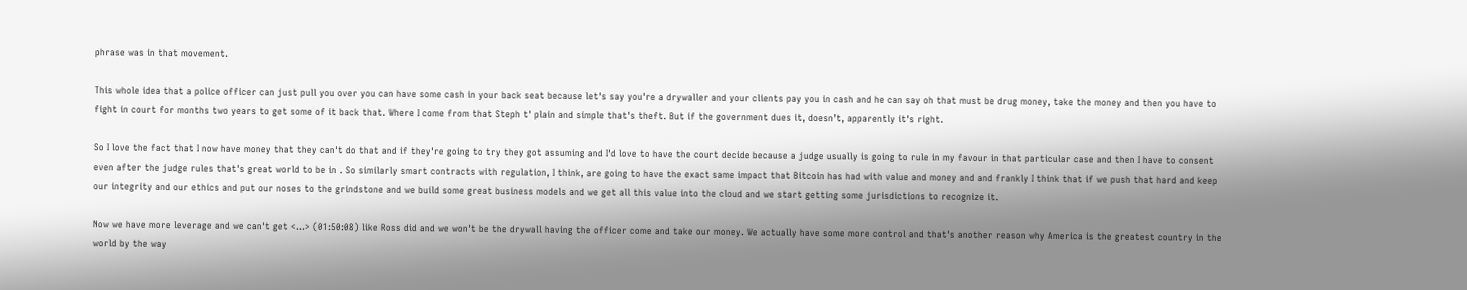phrase was in that movement.

This whole idea that a police officer can just pull you over you can have some cash in your back seat because let's say you're a drywaller and your clients pay you in cash and he can say oh that must be drug money, take the money and then you have to fight in court for months two years to get some of it back that. Where I come from that Steph t' plain and simple that's theft. But if the government dues it, doesn’t, apparently it's right.

So I love the fact that I now have money that they can't do that and if they're going to try they got assuming and I'd love to have the court decide because a judge usually is going to rule in my favour in that particular case and then I have to consent even after the judge rules that's great world to be in . So similarly smart contracts with regulation, I think, are going to have the exact same impact that Bitcoin has had with value and money and and frankly I think that if we push that hard and keep our integrity and our ethics and put our noses to the grindstone and we build some great business models and we get all this value into the cloud and we start getting some jurisdictions to recognize it.

Now we have more leverage and we can't get <…> (01:50:08) like Ross did and we won't be the drywall having the officer come and take our money. We actually have some more control and that's another reason why America is the greatest country in the world by the way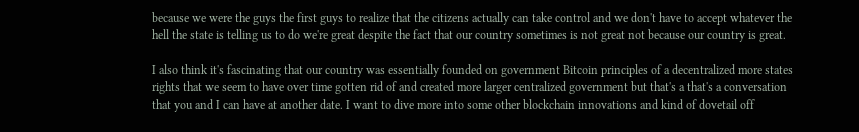because we were the guys the first guys to realize that the citizens actually can take control and we don't have to accept whatever the hell the state is telling us to do we're great despite the fact that our country sometimes is not great not because our country is great.

I also think it's fascinating that our country was essentially founded on government Bitcoin principles of a decentralized more states rights that we seem to have over time gotten rid of and created more larger centralized government but that's a that's a conversation that you and I can have at another date. I want to dive more into some other blockchain innovations and kind of dovetail off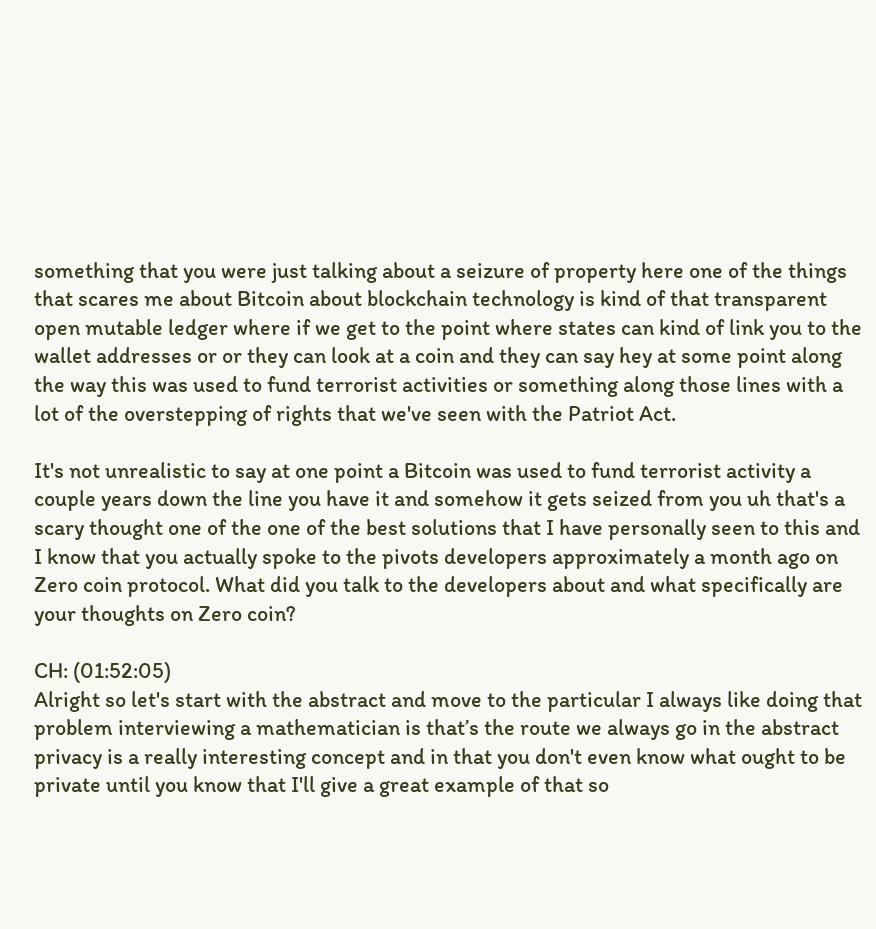something that you were just talking about a seizure of property here one of the things that scares me about Bitcoin about blockchain technology is kind of that transparent open mutable ledger where if we get to the point where states can kind of link you to the wallet addresses or or they can look at a coin and they can say hey at some point along the way this was used to fund terrorist activities or something along those lines with a lot of the overstepping of rights that we've seen with the Patriot Act.

It's not unrealistic to say at one point a Bitcoin was used to fund terrorist activity a couple years down the line you have it and somehow it gets seized from you uh that's a scary thought one of the one of the best solutions that I have personally seen to this and I know that you actually spoke to the pivots developers approximately a month ago on Zero coin protocol. What did you talk to the developers about and what specifically are your thoughts on Zero coin?

CH: (01:52:05)
Alright so let's start with the abstract and move to the particular I always like doing that problem interviewing a mathematician is that’s the route we always go in the abstract privacy is a really interesting concept and in that you don't even know what ought to be private until you know that I'll give a great example of that so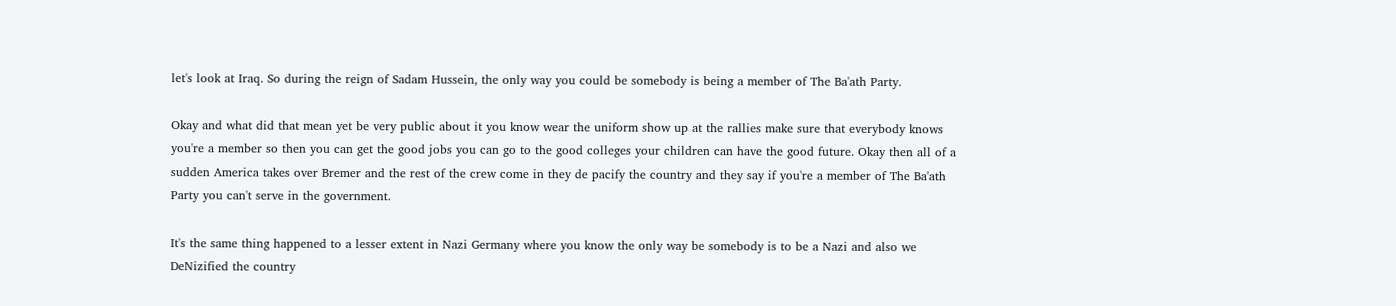let's look at Iraq. So during the reign of Sadam Hussein, the only way you could be somebody is being a member of The Ba'ath Party.

Okay and what did that mean yet be very public about it you know wear the uniform show up at the rallies make sure that everybody knows you're a member so then you can get the good jobs you can go to the good colleges your children can have the good future. Okay then all of a sudden America takes over Bremer and the rest of the crew come in they de pacify the country and they say if you're a member of The Ba'ath Party you can't serve in the government.

It's the same thing happened to a lesser extent in Nazi Germany where you know the only way be somebody is to be a Nazi and also we DeNizified the country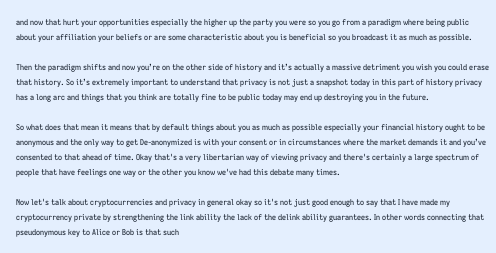and now that hurt your opportunities especially the higher up the party you were so you go from a paradigm where being public about your affiliation your beliefs or are some characteristic about you is beneficial so you broadcast it as much as possible.

Then the paradigm shifts and now you’re on the other side of history and it’s actually a massive detriment you wish you could erase that history. So it’s extremely important to understand that privacy is not just a snapshot today in this part of history privacy has a long arc and things that you think are totally fine to be public today may end up destroying you in the future.

So what does that mean it means that by default things about you as much as possible especially your financial history ought to be anonymous and the only way to get De-anonymized is with your consent or in circumstances where the market demands it and you’ve consented to that ahead of time. Okay that's a very libertarian way of viewing privacy and there's certainly a large spectrum of people that have feelings one way or the other you know we've had this debate many times.

Now let's talk about cryptocurrencies and privacy in general okay so it's not just good enough to say that I have made my cryptocurrency private by strengthening the link ability the lack of the delink ability guarantees. In other words connecting that pseudonymous key to Alice or Bob is that such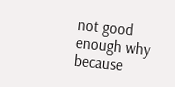not good enough why because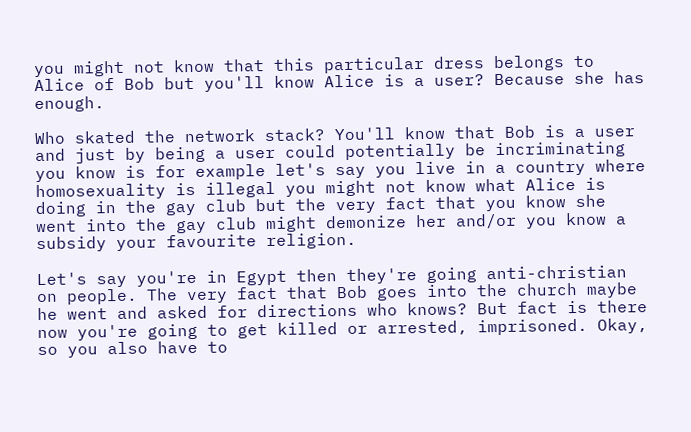you might not know that this particular dress belongs to Alice of Bob but you'll know Alice is a user? Because she has enough.

Who skated the network stack? You'll know that Bob is a user and just by being a user could potentially be incriminating you know is for example let's say you live in a country where homosexuality is illegal you might not know what Alice is doing in the gay club but the very fact that you know she went into the gay club might demonize her and/or you know a subsidy your favourite religion.

Let's say you're in Egypt then they're going anti-christian on people. The very fact that Bob goes into the church maybe he went and asked for directions who knows? But fact is there now you're going to get killed or arrested, imprisoned. Okay, so you also have to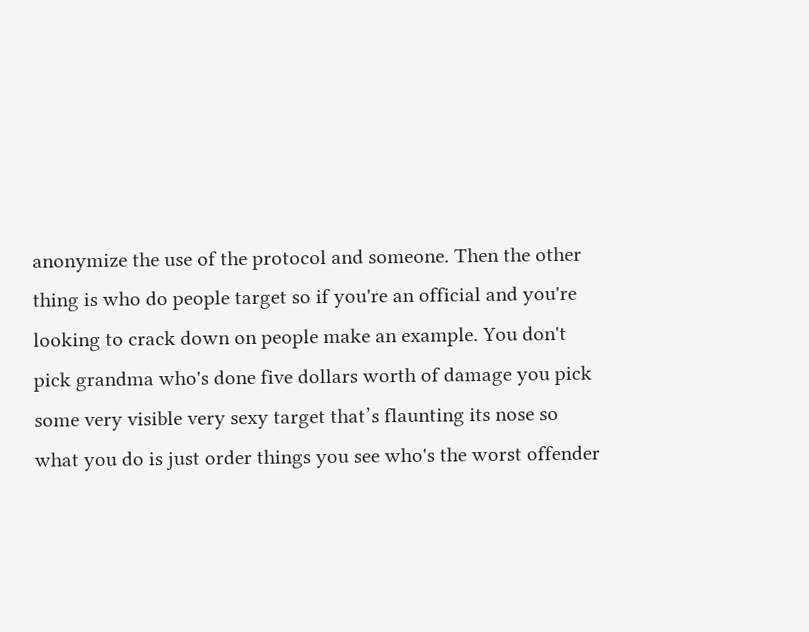anonymize the use of the protocol and someone. Then the other thing is who do people target so if you're an official and you're looking to crack down on people make an example. You don't pick grandma who's done five dollars worth of damage you pick some very visible very sexy target that’s flaunting its nose so what you do is just order things you see who's the worst offender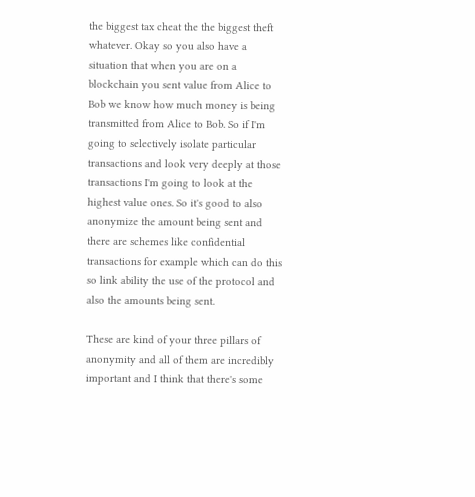the biggest tax cheat the the biggest theft whatever. Okay so you also have a situation that when you are on a blockchain you sent value from Alice to Bob we know how much money is being transmitted from Alice to Bob. So if I'm going to selectively isolate particular transactions and look very deeply at those transactions I'm going to look at the highest value ones. So it's good to also anonymize the amount being sent and there are schemes like confidential transactions for example which can do this so link ability the use of the protocol and also the amounts being sent.

These are kind of your three pillars of anonymity and all of them are incredibly important and I think that there's some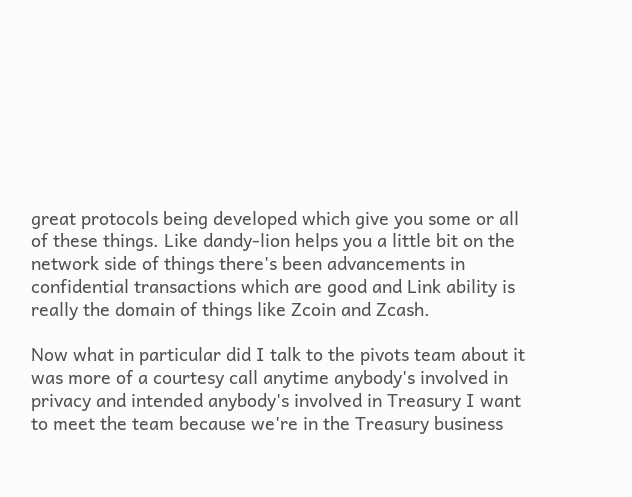great protocols being developed which give you some or all of these things. Like dandy-lion helps you a little bit on the network side of things there's been advancements in confidential transactions which are good and Link ability is really the domain of things like Zcoin and Zcash.

Now what in particular did I talk to the pivots team about it was more of a courtesy call anytime anybody's involved in privacy and intended anybody's involved in Treasury I want to meet the team because we're in the Treasury business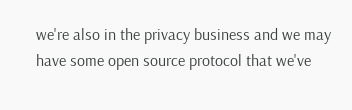we're also in the privacy business and we may have some open source protocol that we've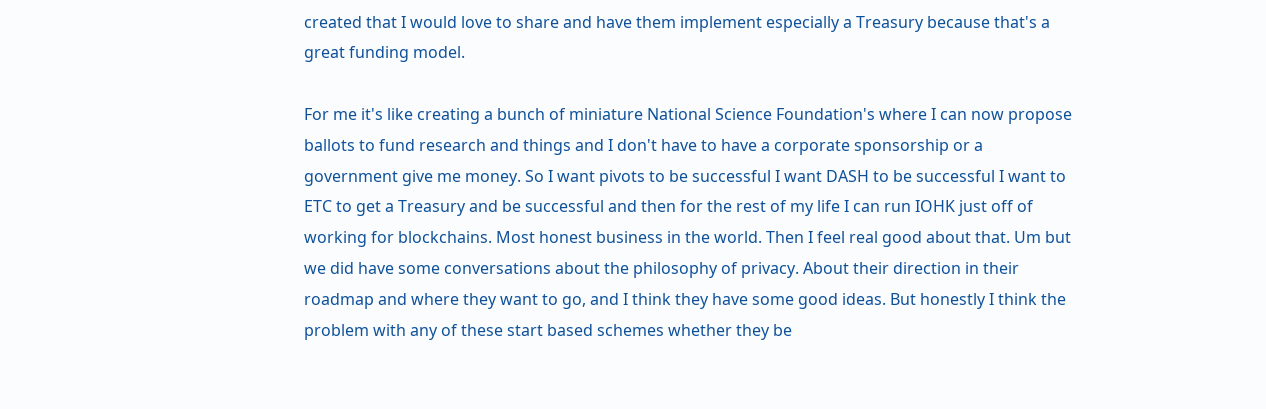created that I would love to share and have them implement especially a Treasury because that's a great funding model.

For me it's like creating a bunch of miniature National Science Foundation's where I can now propose ballots to fund research and things and I don't have to have a corporate sponsorship or a government give me money. So I want pivots to be successful I want DASH to be successful I want to ETC to get a Treasury and be successful and then for the rest of my life I can run IOHK just off of working for blockchains. Most honest business in the world. Then I feel real good about that. Um but we did have some conversations about the philosophy of privacy. About their direction in their roadmap and where they want to go, and I think they have some good ideas. But honestly I think the problem with any of these start based schemes whether they be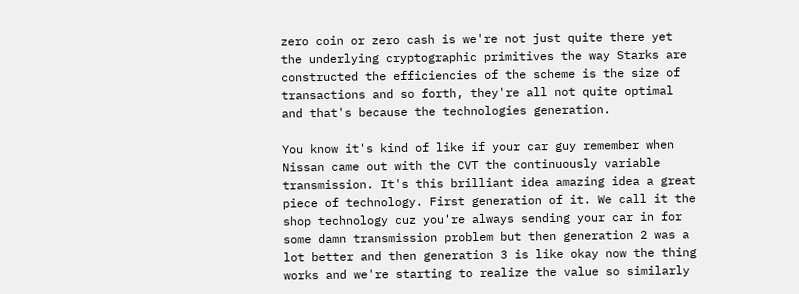zero coin or zero cash is we're not just quite there yet the underlying cryptographic primitives the way Starks are constructed the efficiencies of the scheme is the size of transactions and so forth, they're all not quite optimal and that's because the technologies generation.

You know it's kind of like if your car guy remember when Nissan came out with the CVT the continuously variable transmission. It's this brilliant idea amazing idea a great piece of technology. First generation of it. We call it the shop technology cuz you're always sending your car in for some damn transmission problem but then generation 2 was a lot better and then generation 3 is like okay now the thing works and we're starting to realize the value so similarly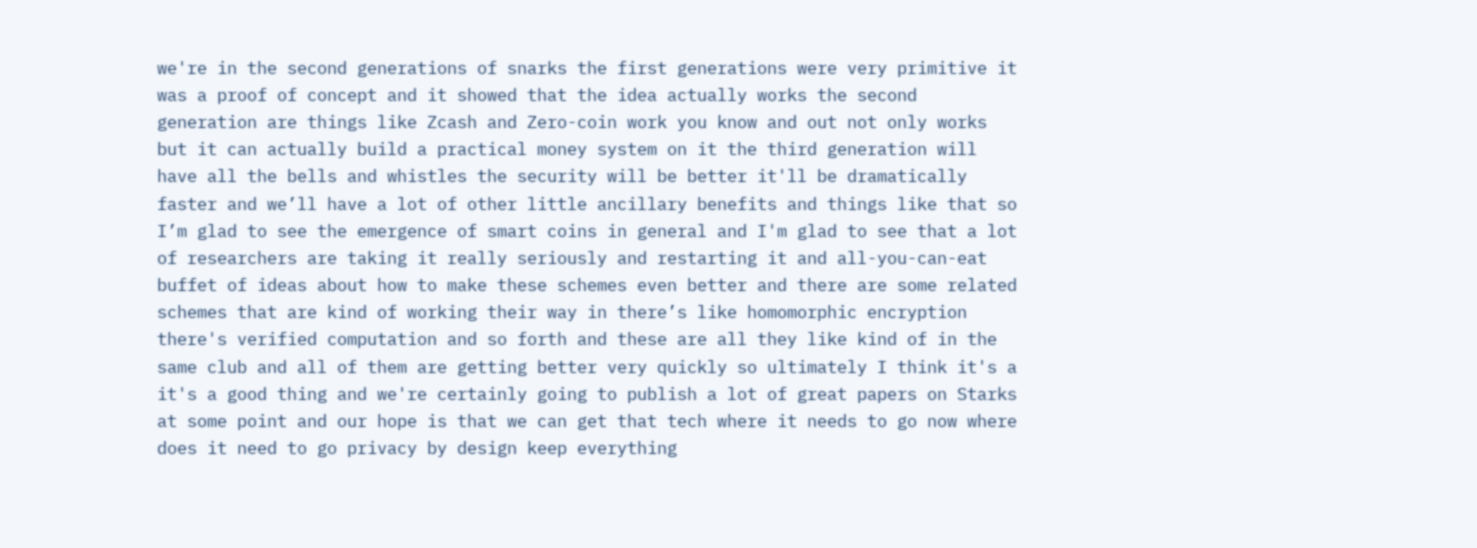we're in the second generations of snarks the first generations were very primitive it was a proof of concept and it showed that the idea actually works the second generation are things like Zcash and Zero-coin work you know and out not only works but it can actually build a practical money system on it the third generation will have all the bells and whistles the security will be better it'll be dramatically faster and we’ll have a lot of other little ancillary benefits and things like that so I’m glad to see the emergence of smart coins in general and I'm glad to see that a lot of researchers are taking it really seriously and restarting it and all-you-can-eat buffet of ideas about how to make these schemes even better and there are some related schemes that are kind of working their way in there’s like homomorphic encryption there's verified computation and so forth and these are all they like kind of in the same club and all of them are getting better very quickly so ultimately I think it's a it's a good thing and we're certainly going to publish a lot of great papers on Starks at some point and our hope is that we can get that tech where it needs to go now where does it need to go privacy by design keep everything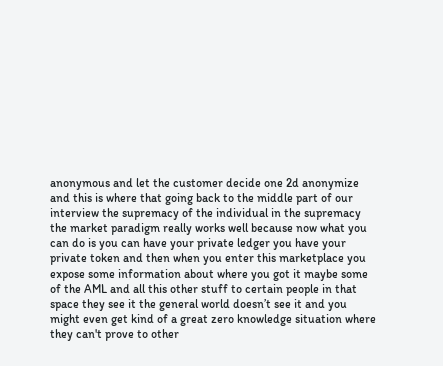anonymous and let the customer decide one 2d anonymize and this is where that going back to the middle part of our interview the supremacy of the individual in the supremacy the market paradigm really works well because now what you can do is you can have your private ledger you have your private token and then when you enter this marketplace you expose some information about where you got it maybe some of the AML and all this other stuff to certain people in that space they see it the general world doesn’t see it and you might even get kind of a great zero knowledge situation where they can't prove to other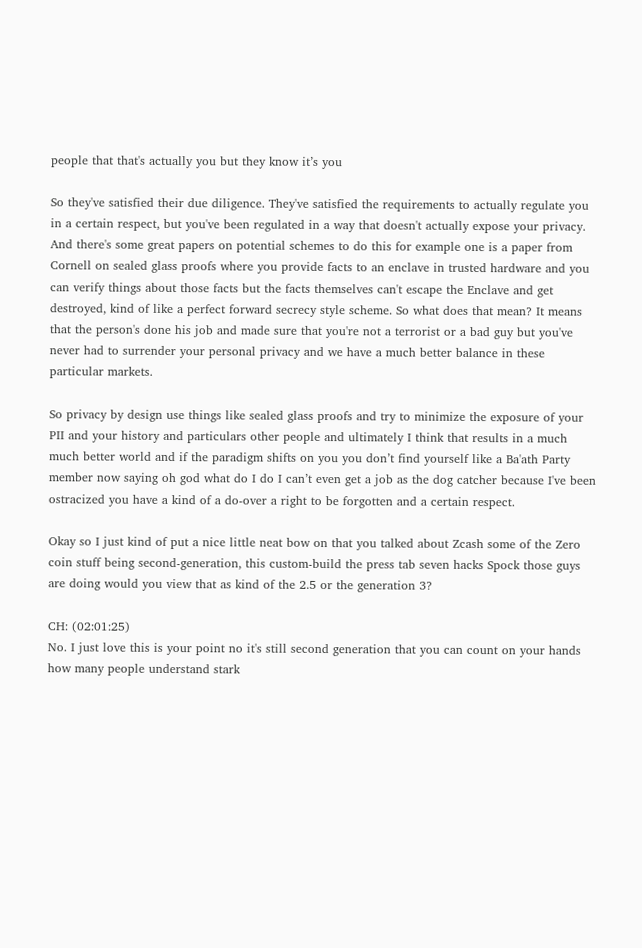people that that's actually you but they know it’s you

So they've satisfied their due diligence. They've satisfied the requirements to actually regulate you in a certain respect, but you've been regulated in a way that doesn't actually expose your privacy. And there's some great papers on potential schemes to do this for example one is a paper from Cornell on sealed glass proofs where you provide facts to an enclave in trusted hardware and you can verify things about those facts but the facts themselves can't escape the Enclave and get destroyed, kind of like a perfect forward secrecy style scheme. So what does that mean? It means that the person's done his job and made sure that you're not a terrorist or a bad guy but you've never had to surrender your personal privacy and we have a much better balance in these particular markets.

So privacy by design use things like sealed glass proofs and try to minimize the exposure of your PII and your history and particulars other people and ultimately I think that results in a much much better world and if the paradigm shifts on you you don’t find yourself like a Ba'ath Party member now saying oh god what do I do I can’t even get a job as the dog catcher because I've been ostracized you have a kind of a do-over a right to be forgotten and a certain respect.

Okay so I just kind of put a nice little neat bow on that you talked about Zcash some of the Zero coin stuff being second-generation, this custom-build the press tab seven hacks Spock those guys are doing would you view that as kind of the 2.5 or the generation 3?

CH: (02:01:25)
No. I just love this is your point no it's still second generation that you can count on your hands how many people understand stark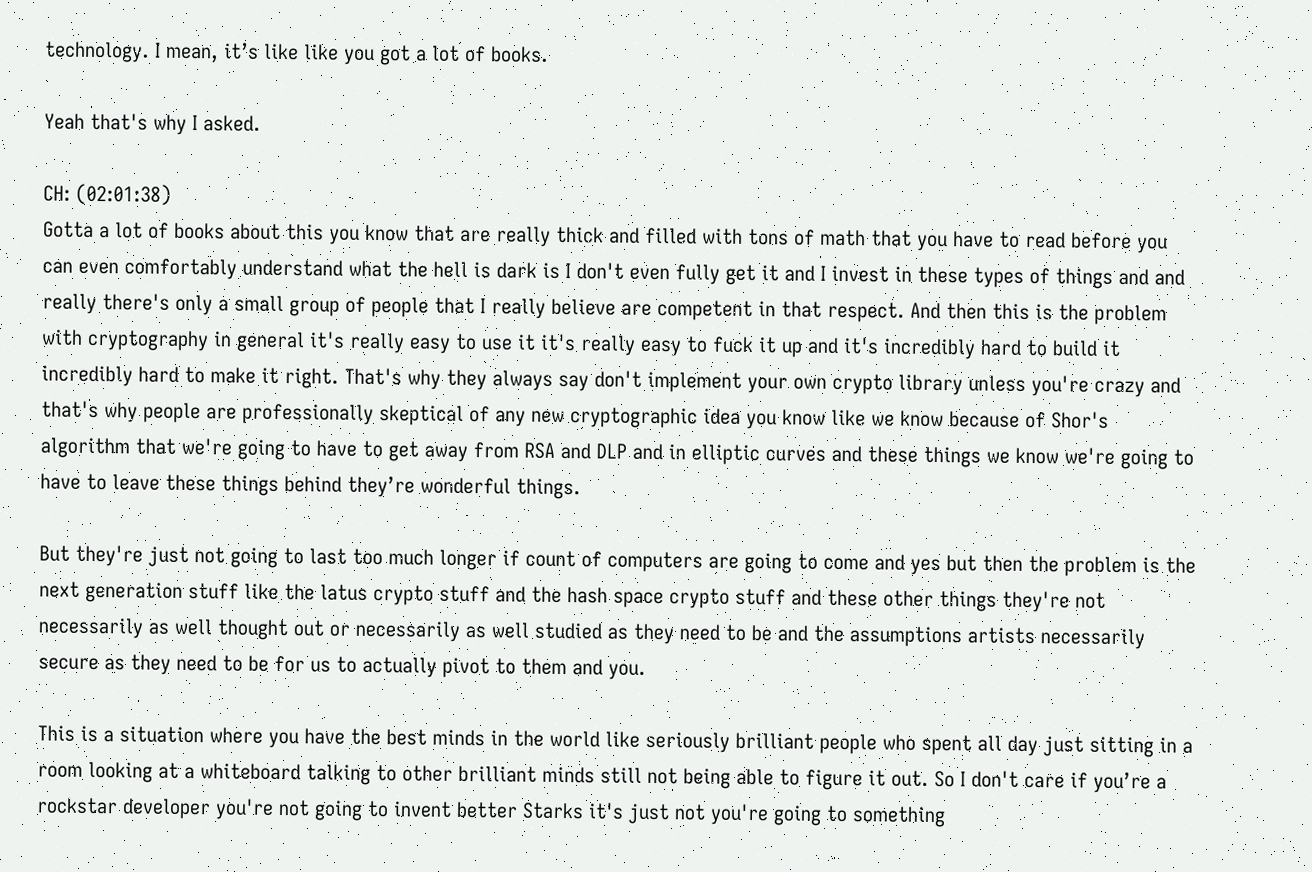technology. I mean, it’s like like you got a lot of books.

Yeah that's why I asked.

CH: (02:01:38)
Gotta a lot of books about this you know that are really thick and filled with tons of math that you have to read before you can even comfortably understand what the hell is dark is I don't even fully get it and I invest in these types of things and and really there's only a small group of people that I really believe are competent in that respect. And then this is the problem with cryptography in general it's really easy to use it it's really easy to fuck it up and it's incredibly hard to build it incredibly hard to make it right. That's why they always say don't implement your own crypto library unless you're crazy and that's why people are professionally skeptical of any new cryptographic idea you know like we know because of Shor's algorithm that we're going to have to get away from RSA and DLP and in elliptic curves and these things we know we're going to have to leave these things behind they’re wonderful things.

But they're just not going to last too much longer if count of computers are going to come and yes but then the problem is the next generation stuff like the latus crypto stuff and the hash space crypto stuff and these other things they're not necessarily as well thought out or necessarily as well studied as they need to be and the assumptions artists necessarily secure as they need to be for us to actually pivot to them and you.

This is a situation where you have the best minds in the world like seriously brilliant people who spent all day just sitting in a room looking at a whiteboard talking to other brilliant minds still not being able to figure it out. So I don't care if you’re a rockstar developer you're not going to invent better Starks it's just not you're going to something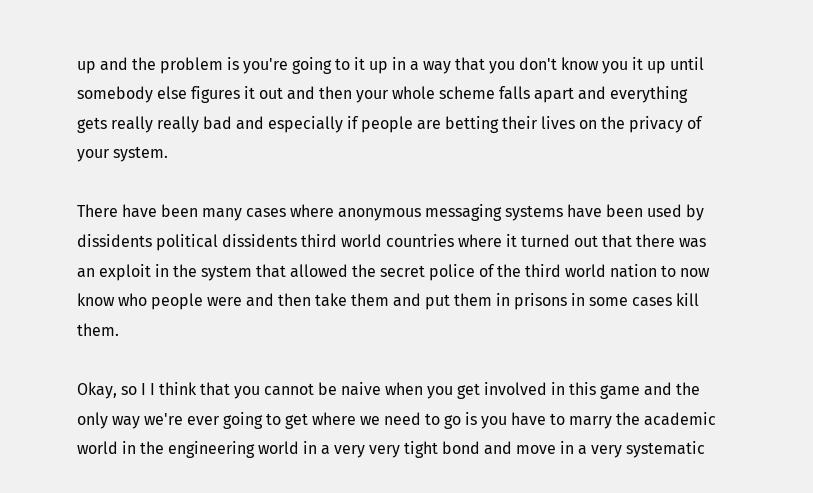up and the problem is you're going to it up in a way that you don't know you it up until somebody else figures it out and then your whole scheme falls apart and everything gets really really bad and especially if people are betting their lives on the privacy of your system.

There have been many cases where anonymous messaging systems have been used by dissidents political dissidents third world countries where it turned out that there was an exploit in the system that allowed the secret police of the third world nation to now know who people were and then take them and put them in prisons in some cases kill them.

Okay, so I I think that you cannot be naive when you get involved in this game and the only way we're ever going to get where we need to go is you have to marry the academic world in the engineering world in a very very tight bond and move in a very systematic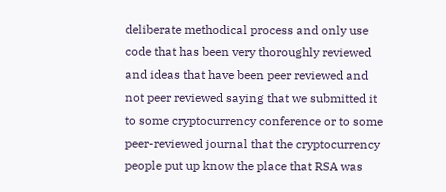deliberate methodical process and only use code that has been very thoroughly reviewed and ideas that have been peer reviewed and not peer reviewed saying that we submitted it to some cryptocurrency conference or to some peer-reviewed journal that the cryptocurrency people put up know the place that RSA was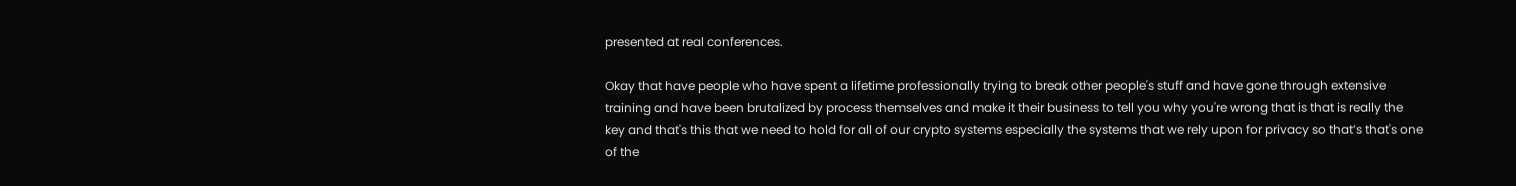presented at real conferences.

Okay that have people who have spent a lifetime professionally trying to break other people's stuff and have gone through extensive training and have been brutalized by process themselves and make it their business to tell you why you're wrong that is that is really the key and that's this that we need to hold for all of our crypto systems especially the systems that we rely upon for privacy so that’s that's one of the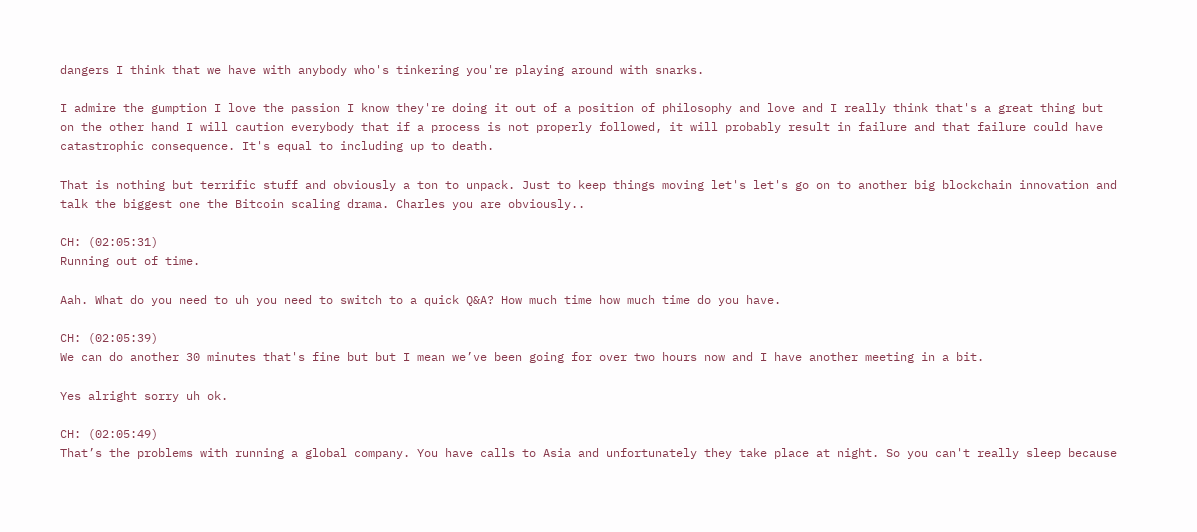dangers I think that we have with anybody who's tinkering you're playing around with snarks.

I admire the gumption I love the passion I know they're doing it out of a position of philosophy and love and I really think that's a great thing but on the other hand I will caution everybody that if a process is not properly followed, it will probably result in failure and that failure could have catastrophic consequence. It's equal to including up to death.

That is nothing but terrific stuff and obviously a ton to unpack. Just to keep things moving let's let's go on to another big blockchain innovation and talk the biggest one the Bitcoin scaling drama. Charles you are obviously..

CH: (02:05:31)
Running out of time.

Aah. What do you need to uh you need to switch to a quick Q&A? How much time how much time do you have.

CH: (02:05:39)
We can do another 30 minutes that's fine but but I mean we’ve been going for over two hours now and I have another meeting in a bit.

Yes alright sorry uh ok.

CH: (02:05:49)
That’s the problems with running a global company. You have calls to Asia and unfortunately they take place at night. So you can't really sleep because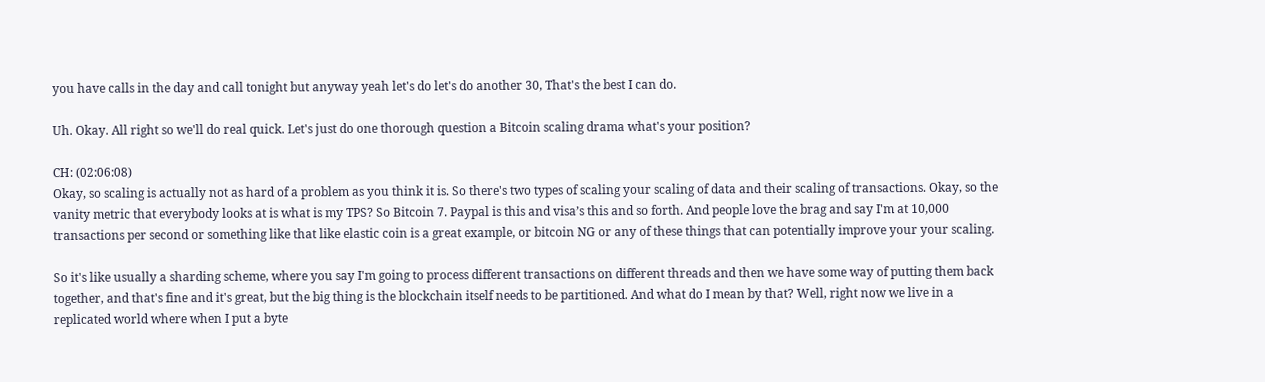you have calls in the day and call tonight but anyway yeah let's do let's do another 30, That's the best I can do.

Uh. Okay. All right so we'll do real quick. Let's just do one thorough question a Bitcoin scaling drama what's your position?

CH: (02:06:08)
Okay, so scaling is actually not as hard of a problem as you think it is. So there's two types of scaling your scaling of data and their scaling of transactions. Okay, so the vanity metric that everybody looks at is what is my TPS? So Bitcoin 7. Paypal is this and visa’s this and so forth. And people love the brag and say I'm at 10,000 transactions per second or something like that like elastic coin is a great example, or bitcoin NG or any of these things that can potentially improve your your scaling.

So it's like usually a sharding scheme, where you say I'm going to process different transactions on different threads and then we have some way of putting them back together, and that's fine and it's great, but the big thing is the blockchain itself needs to be partitioned. And what do I mean by that? Well, right now we live in a replicated world where when I put a byte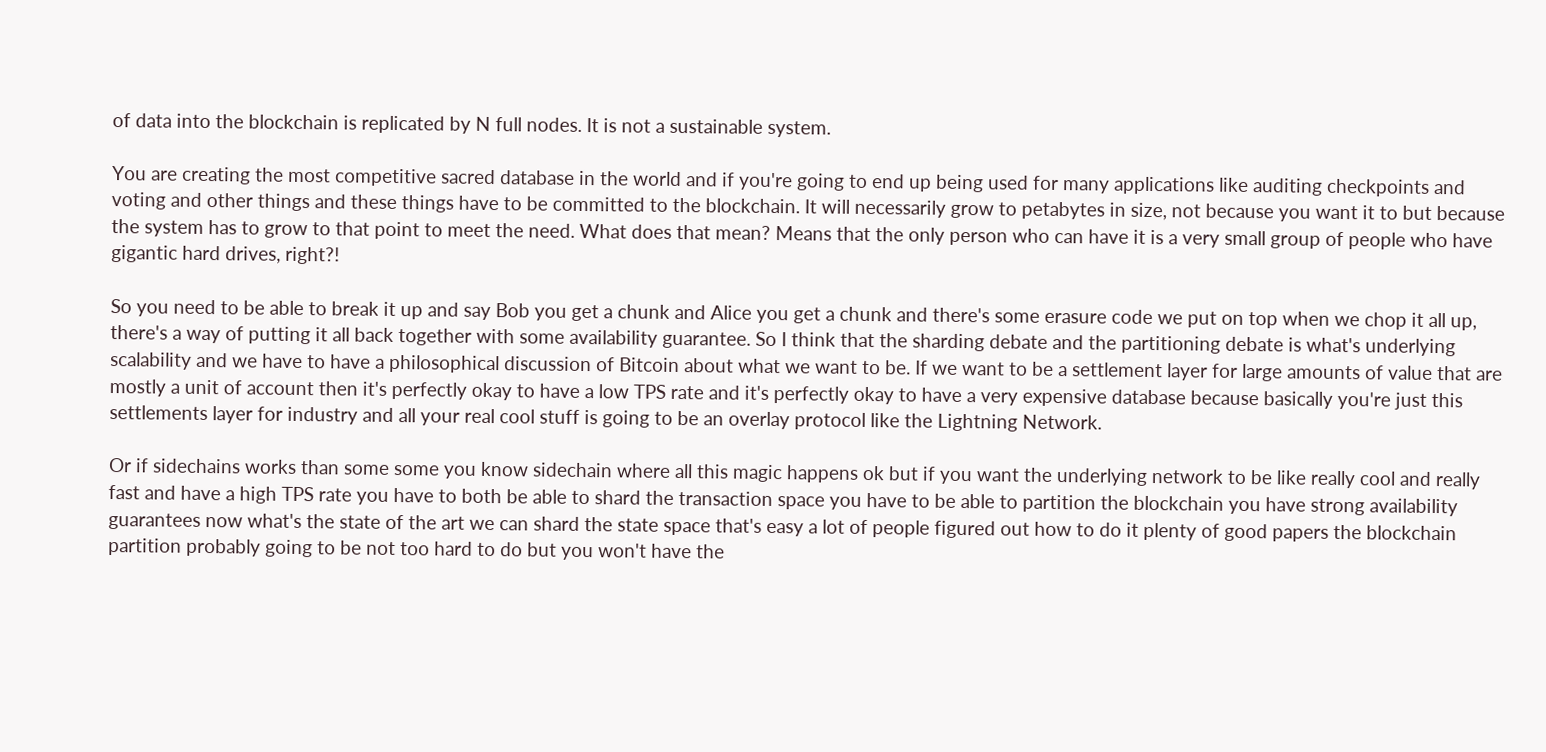of data into the blockchain is replicated by N full nodes. It is not a sustainable system.

You are creating the most competitive sacred database in the world and if you're going to end up being used for many applications like auditing checkpoints and voting and other things and these things have to be committed to the blockchain. It will necessarily grow to petabytes in size, not because you want it to but because the system has to grow to that point to meet the need. What does that mean? Means that the only person who can have it is a very small group of people who have gigantic hard drives, right?!

So you need to be able to break it up and say Bob you get a chunk and Alice you get a chunk and there's some erasure code we put on top when we chop it all up, there's a way of putting it all back together with some availability guarantee. So I think that the sharding debate and the partitioning debate is what's underlying scalability and we have to have a philosophical discussion of Bitcoin about what we want to be. If we want to be a settlement layer for large amounts of value that are mostly a unit of account then it's perfectly okay to have a low TPS rate and it's perfectly okay to have a very expensive database because basically you're just this settlements layer for industry and all your real cool stuff is going to be an overlay protocol like the Lightning Network.

Or if sidechains works than some some you know sidechain where all this magic happens ok but if you want the underlying network to be like really cool and really fast and have a high TPS rate you have to both be able to shard the transaction space you have to be able to partition the blockchain you have strong availability guarantees now what's the state of the art we can shard the state space that's easy a lot of people figured out how to do it plenty of good papers the blockchain partition probably going to be not too hard to do but you won't have the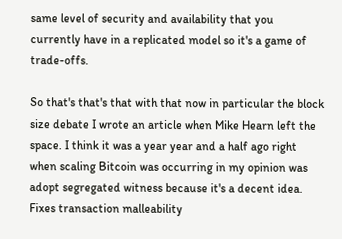same level of security and availability that you currently have in a replicated model so it's a game of trade-offs.

So that's that's that with that now in particular the block size debate I wrote an article when Mike Hearn left the space. I think it was a year year and a half ago right when scaling Bitcoin was occurring in my opinion was adopt segregated witness because it's a decent idea. Fixes transaction malleability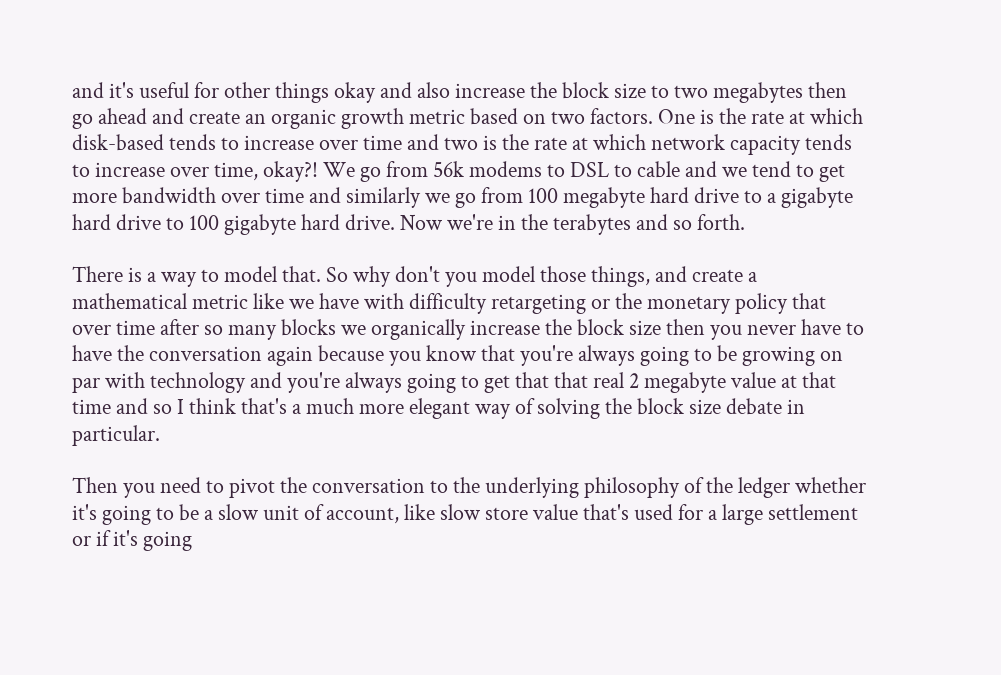and it's useful for other things okay and also increase the block size to two megabytes then go ahead and create an organic growth metric based on two factors. One is the rate at which disk-based tends to increase over time and two is the rate at which network capacity tends to increase over time, okay?! We go from 56k modems to DSL to cable and we tend to get more bandwidth over time and similarly we go from 100 megabyte hard drive to a gigabyte hard drive to 100 gigabyte hard drive. Now we're in the terabytes and so forth.

There is a way to model that. So why don't you model those things, and create a mathematical metric like we have with difficulty retargeting or the monetary policy that over time after so many blocks we organically increase the block size then you never have to have the conversation again because you know that you're always going to be growing on par with technology and you're always going to get that that real 2 megabyte value at that time and so I think that's a much more elegant way of solving the block size debate in particular.

Then you need to pivot the conversation to the underlying philosophy of the ledger whether it's going to be a slow unit of account, like slow store value that's used for a large settlement or if it's going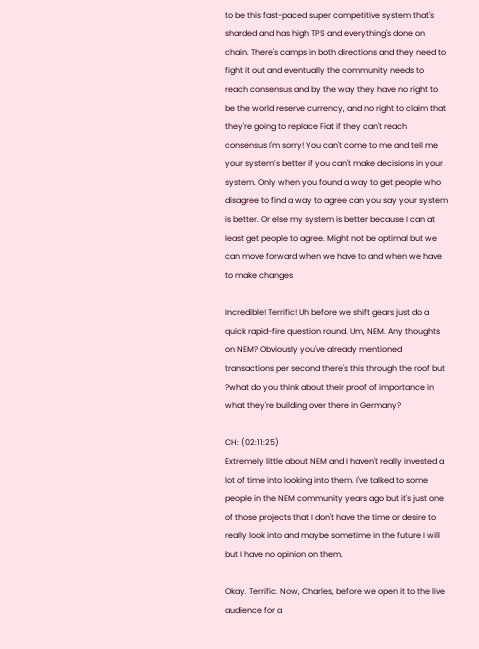to be this fast-paced super competitive system that's sharded and has high TPS and everything's done on chain. There's camps in both directions and they need to fight it out and eventually the community needs to reach consensus and by the way they have no right to be the world reserve currency, and no right to claim that they're going to replace Fiat if they can't reach consensus I'm sorry! You can't come to me and tell me your system’s better if you can't make decisions in your system. Only when you found a way to get people who disagree to find a way to agree can you say your system is better. Or else my system is better because I can at least get people to agree. Might not be optimal but we can move forward when we have to and when we have to make changes

Incredible! Terrific! Uh before we shift gears just do a quick rapid-fire question round. Um, NEM. Any thoughts on NEM? Obviously you've already mentioned transactions per second there's this through the roof but ?what do you think about their proof of importance in what they're building over there in Germany?

CH: (02:11:25)
Extremely little about NEM and I haven't really invested a lot of time into looking into them. I've talked to some people in the NEM community years ago but it's just one of those projects that I don't have the time or desire to really look into and maybe sometime in the future I will but I have no opinion on them.

Okay. Terrific. Now, Charles, before we open it to the live audience for a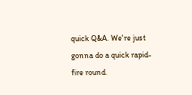quick Q&A. We're just gonna do a quick rapid-fire round.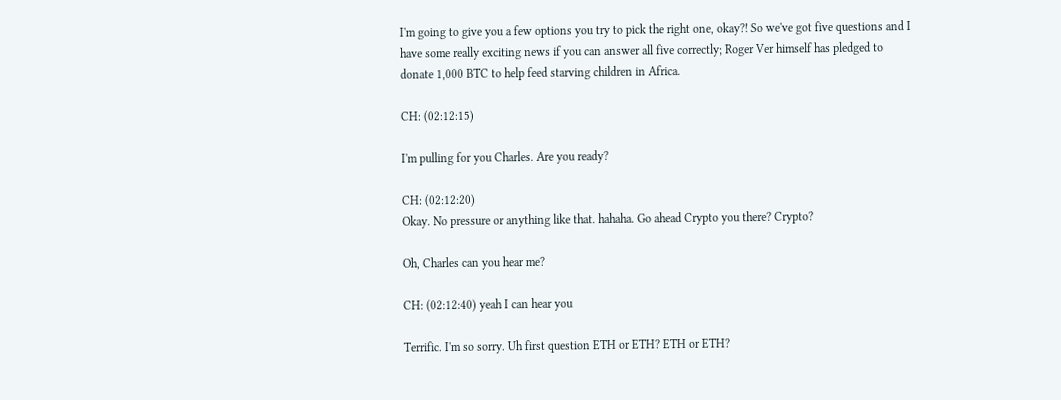I'm going to give you a few options you try to pick the right one, okay?! So we've got five questions and I have some really exciting news if you can answer all five correctly; Roger Ver himself has pledged to donate 1,000 BTC to help feed starving children in Africa.

CH: (02:12:15)

I'm pulling for you Charles. Are you ready?

CH: (02:12:20)
Okay. No pressure or anything like that. hahaha. Go ahead Crypto you there? Crypto?

Oh, Charles can you hear me?

CH: (02:12:40) yeah I can hear you

Terrific. I'm so sorry. Uh first question ETH or ETH? ETH or ETH?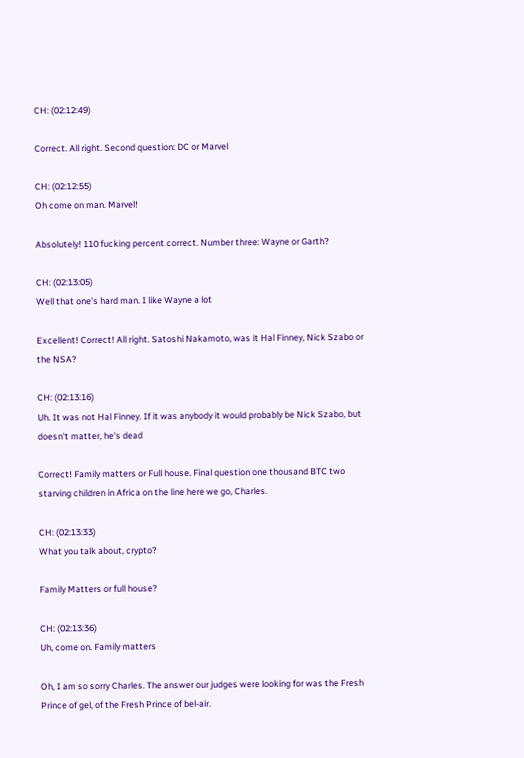CH: (02:12:49)

Correct. All right. Second question: DC or Marvel

CH: (02:12:55)
Oh come on man. Marvel!

Absolutely! 110 fucking percent correct. Number three: Wayne or Garth?

CH: (02:13:05)
Well that one's hard man. I like Wayne a lot

Excellent! Correct! All right. Satoshi Nakamoto, was it Hal Finney, Nick Szabo or the NSA?

CH: (02:13:16)
Uh. It was not Hal Finney. If it was anybody it would probably be Nick Szabo, but doesn't matter, he's dead

Correct! Family matters or Full house. Final question one thousand BTC two starving children in Africa on the line here we go, Charles.

CH: (02:13:33)
What you talk about, crypto?

Family Matters or full house?

CH: (02:13:36)
Uh, come on. Family matters

Oh, I am so sorry Charles. The answer our judges were looking for was the Fresh Prince of gel, of the Fresh Prince of bel-air.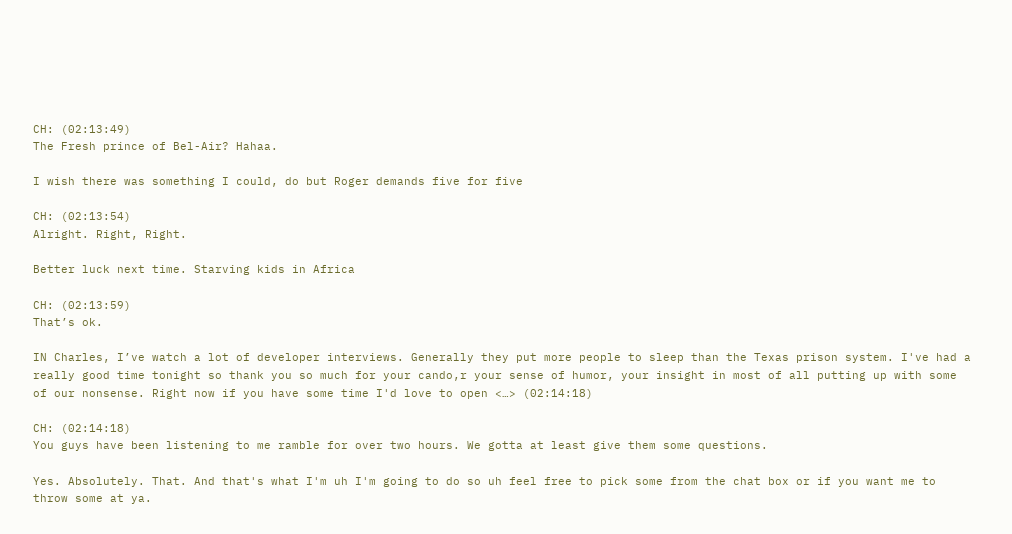CH: (02:13:49)
The Fresh prince of Bel-Air? Hahaa.

I wish there was something I could, do but Roger demands five for five

CH: (02:13:54)
Alright. Right, Right.

Better luck next time. Starving kids in Africa

CH: (02:13:59)
That’s ok.

IN Charles, I’ve watch a lot of developer interviews. Generally they put more people to sleep than the Texas prison system. I've had a really good time tonight so thank you so much for your cando,r your sense of humor, your insight in most of all putting up with some of our nonsense. Right now if you have some time I'd love to open <…> (02:14:18)

CH: (02:14:18)
You guys have been listening to me ramble for over two hours. We gotta at least give them some questions.

Yes. Absolutely. That. And that's what I'm uh I'm going to do so uh feel free to pick some from the chat box or if you want me to throw some at ya.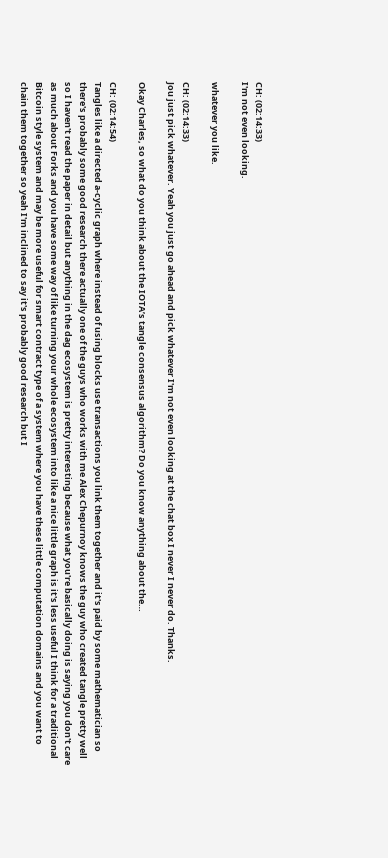CH: (02:14:33)
I'm not even looking.

whatever you like.

CH: (02:14:33)
Jou just pick whatever. Yeah you just go ahead and pick whatever I'm not even looking at the chat box I never I never do. Thanks.

Okay Charles, so what do you think about the IOTA’s tangle consensus algorithm? Do you know anything about the…

CH: (02:14:54)
Tangles like a directed a-cyclic graph where instead of using blocks use transactions you link them together and it's paid by some mathematician so there's probably some good research there actually one of the guys who works with me Alex Chepurnoy knows the guy who created tangle pretty well so I haven't read the paper in detail but anything in the dag ecosystem is pretty interesting because what you're basically doing is saying you don't care as much about Forks and you have some way of like turning your whole ecosystem into like a nice little graph is it's less useful I think for a traditional Bitcoin style system and may be more useful for smart contract type of a system where you have these little computation domains and you want to chain them together so yeah I'm inclined to say it's probably good research but I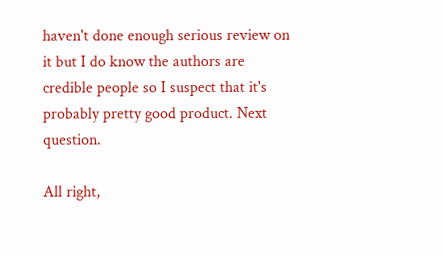haven't done enough serious review on it but I do know the authors are credible people so I suspect that it's probably pretty good product. Next question.

All right,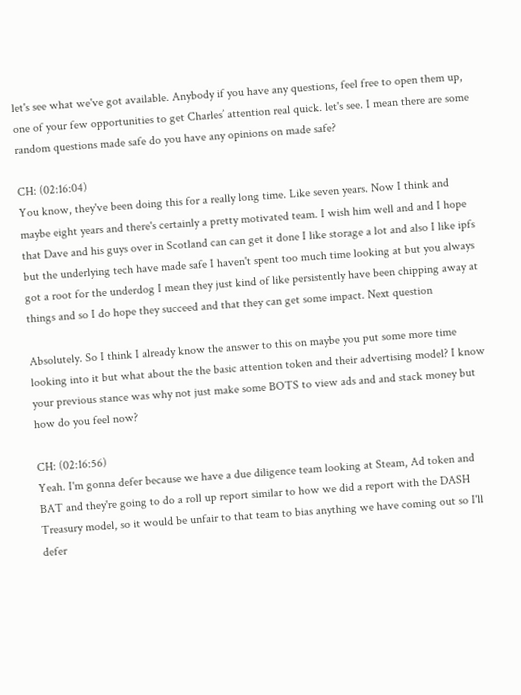let's see what we've got available. Anybody if you have any questions, feel free to open them up, one of your few opportunities to get Charles’ attention real quick. let's see. I mean there are some random questions made safe do you have any opinions on made safe?

CH: (02:16:04)
You know, they've been doing this for a really long time. Like seven years. Now I think and maybe eight years and there's certainly a pretty motivated team. I wish him well and and I hope that Dave and his guys over in Scotland can can get it done I like storage a lot and also I like ipfs but the underlying tech have made safe I haven't spent too much time looking at but you always got a root for the underdog I mean they just kind of like persistently have been chipping away at things and so I do hope they succeed and that they can get some impact. Next question

Absolutely. So I think I already know the answer to this on maybe you put some more time looking into it but what about the the basic attention token and their advertising model? I know your previous stance was why not just make some BOTS to view ads and and stack money but how do you feel now?

CH: (02:16:56)
Yeah. I'm gonna defer because we have a due diligence team looking at Steam, Ad token and BAT and they're going to do a roll up report similar to how we did a report with the DASH Treasury model, so it would be unfair to that team to bias anything we have coming out so I'll defer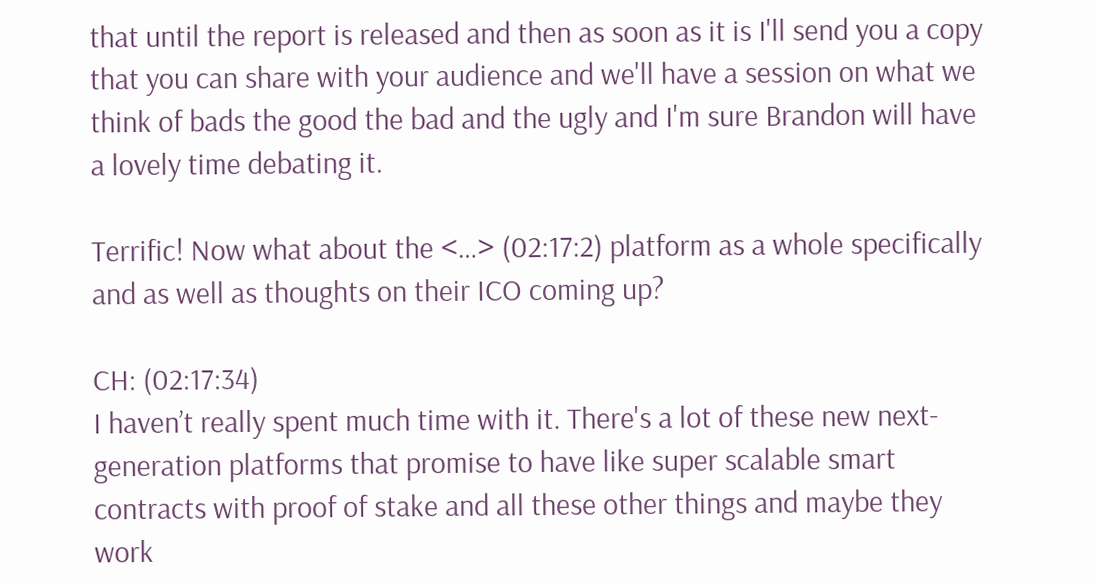that until the report is released and then as soon as it is I'll send you a copy that you can share with your audience and we'll have a session on what we think of bads the good the bad and the ugly and I'm sure Brandon will have a lovely time debating it.

Terrific! Now what about the <…> (02:17:2) platform as a whole specifically and as well as thoughts on their ICO coming up?

CH: (02:17:34)
I haven’t really spent much time with it. There's a lot of these new next-generation platforms that promise to have like super scalable smart contracts with proof of stake and all these other things and maybe they work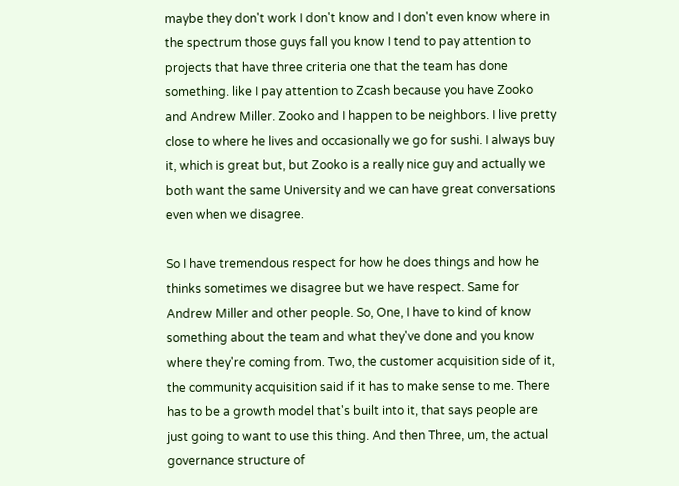maybe they don't work I don't know and I don't even know where in the spectrum those guys fall you know I tend to pay attention to projects that have three criteria one that the team has done something. like I pay attention to Zcash because you have Zooko and Andrew Miller. Zooko and I happen to be neighbors. I live pretty close to where he lives and occasionally we go for sushi. I always buy it, which is great but, but Zooko is a really nice guy and actually we both want the same University and we can have great conversations even when we disagree.

So I have tremendous respect for how he does things and how he thinks sometimes we disagree but we have respect. Same for Andrew Miller and other people. So, One, I have to kind of know something about the team and what they've done and you know where they're coming from. Two, the customer acquisition side of it, the community acquisition said if it has to make sense to me. There has to be a growth model that's built into it, that says people are just going to want to use this thing. And then Three, um, the actual governance structure of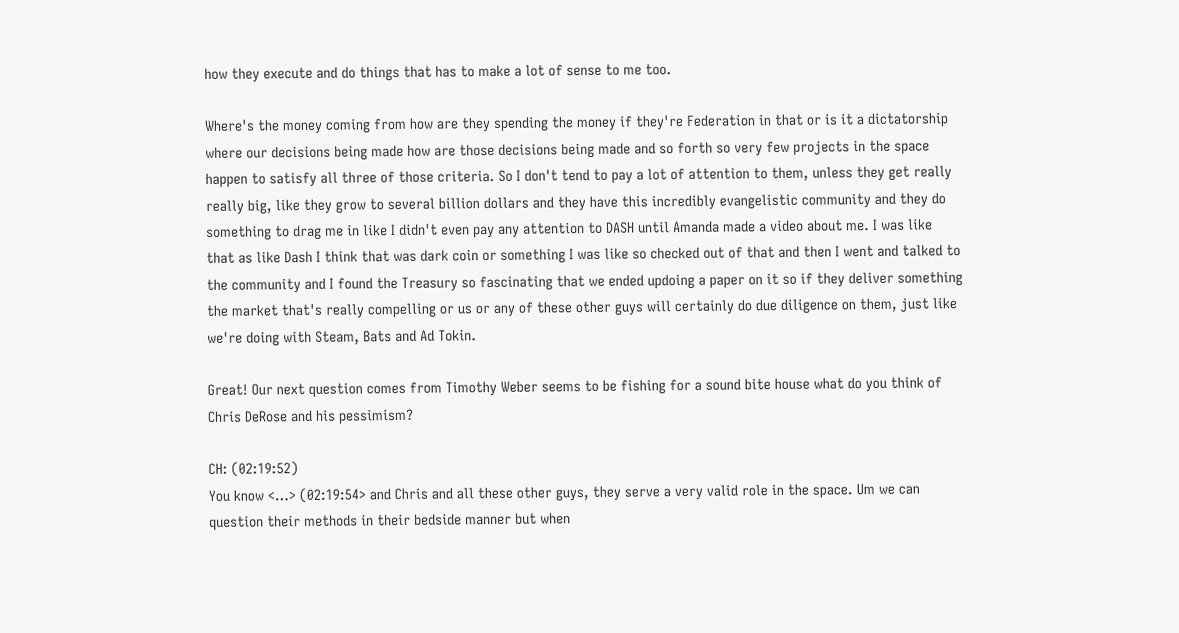how they execute and do things that has to make a lot of sense to me too.

Where's the money coming from how are they spending the money if they're Federation in that or is it a dictatorship where our decisions being made how are those decisions being made and so forth so very few projects in the space happen to satisfy all three of those criteria. So I don't tend to pay a lot of attention to them, unless they get really really big, like they grow to several billion dollars and they have this incredibly evangelistic community and they do something to drag me in like I didn't even pay any attention to DASH until Amanda made a video about me. I was like that as like Dash I think that was dark coin or something I was like so checked out of that and then I went and talked to the community and I found the Treasury so fascinating that we ended updoing a paper on it so if they deliver something the market that's really compelling or us or any of these other guys will certainly do due diligence on them, just like we're doing with Steam, Bats and Ad Tokin.

Great! Our next question comes from Timothy Weber seems to be fishing for a sound bite house what do you think of Chris DeRose and his pessimism?

CH: (02:19:52)
You know <…> (02:19:54> and Chris and all these other guys, they serve a very valid role in the space. Um we can question their methods in their bedside manner but when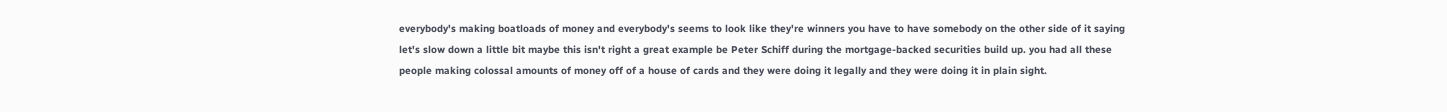everybody's making boatloads of money and everybody's seems to look like they're winners you have to have somebody on the other side of it saying let's slow down a little bit maybe this isn't right a great example be Peter Schiff during the mortgage-backed securities build up. you had all these people making colossal amounts of money off of a house of cards and they were doing it legally and they were doing it in plain sight.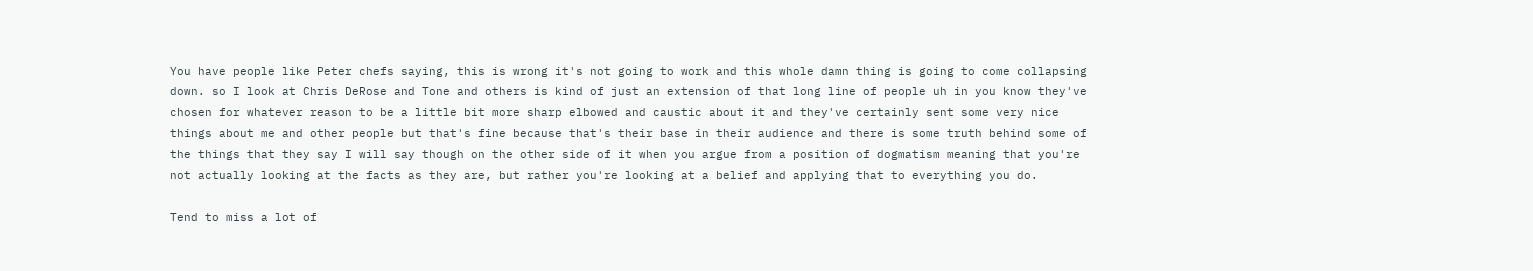You have people like Peter chefs saying, this is wrong it's not going to work and this whole damn thing is going to come collapsing down. so I look at Chris DeRose and Tone and others is kind of just an extension of that long line of people uh in you know they've chosen for whatever reason to be a little bit more sharp elbowed and caustic about it and they've certainly sent some very nice things about me and other people but that's fine because that's their base in their audience and there is some truth behind some of the things that they say I will say though on the other side of it when you argue from a position of dogmatism meaning that you're not actually looking at the facts as they are, but rather you're looking at a belief and applying that to everything you do.

Tend to miss a lot of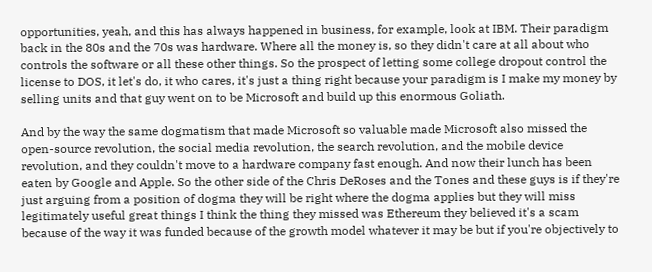opportunities, yeah, and this has always happened in business, for example, look at IBM. Their paradigm back in the 80s and the 70s was hardware. Where all the money is, so they didn't care at all about who controls the software or all these other things. So the prospect of letting some college dropout control the license to DOS, it let's do, it who cares, it's just a thing right because your paradigm is I make my money by selling units and that guy went on to be Microsoft and build up this enormous Goliath.

And by the way the same dogmatism that made Microsoft so valuable made Microsoft also missed the open-source revolution, the social media revolution, the search revolution, and the mobile device revolution, and they couldn't move to a hardware company fast enough. And now their lunch has been eaten by Google and Apple. So the other side of the Chris DeRoses and the Tones and these guys is if they're just arguing from a position of dogma they will be right where the dogma applies but they will miss legitimately useful great things I think the thing they missed was Ethereum they believed it's a scam because of the way it was funded because of the growth model whatever it may be but if you're objectively to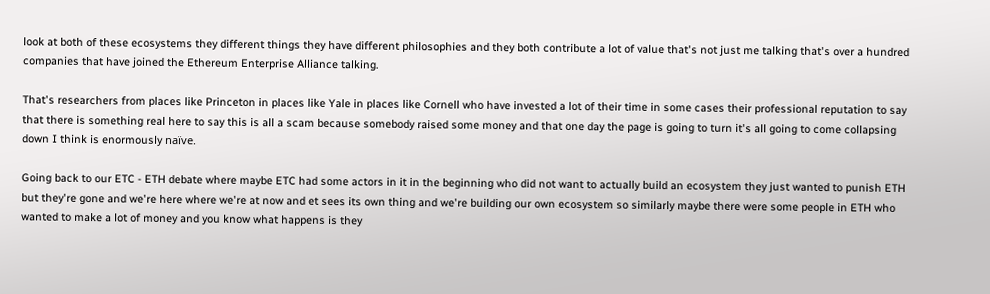look at both of these ecosystems they different things they have different philosophies and they both contribute a lot of value that's not just me talking that's over a hundred companies that have joined the Ethereum Enterprise Alliance talking.

That's researchers from places like Princeton in places like Yale in places like Cornell who have invested a lot of their time in some cases their professional reputation to say that there is something real here to say this is all a scam because somebody raised some money and that one day the page is going to turn it's all going to come collapsing down I think is enormously naïve.

Going back to our ETC - ETH debate where maybe ETC had some actors in it in the beginning who did not want to actually build an ecosystem they just wanted to punish ETH but they're gone and we're here where we're at now and et sees its own thing and we're building our own ecosystem so similarly maybe there were some people in ETH who wanted to make a lot of money and you know what happens is they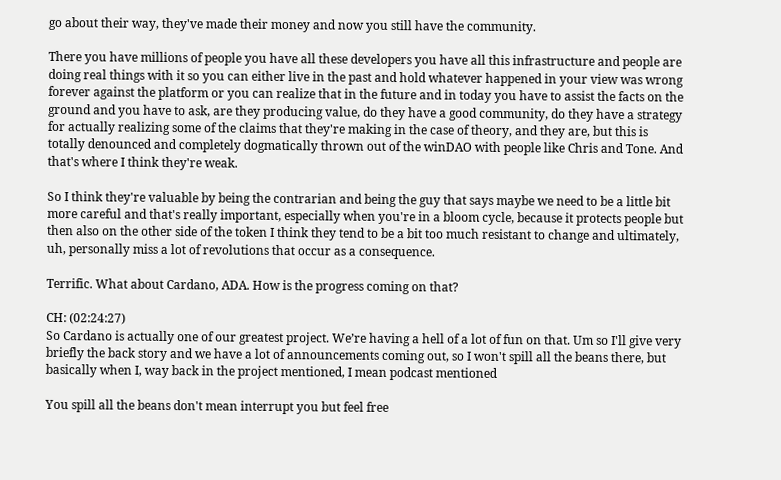go about their way, they've made their money and now you still have the community.

There you have millions of people you have all these developers you have all this infrastructure and people are doing real things with it so you can either live in the past and hold whatever happened in your view was wrong forever against the platform or you can realize that in the future and in today you have to assist the facts on the ground and you have to ask, are they producing value, do they have a good community, do they have a strategy for actually realizing some of the claims that they're making in the case of theory, and they are, but this is totally denounced and completely dogmatically thrown out of the winDAO with people like Chris and Tone. And that's where I think they're weak.

So I think they're valuable by being the contrarian and being the guy that says maybe we need to be a little bit more careful and that's really important, especially when you're in a bloom cycle, because it protects people but then also on the other side of the token I think they tend to be a bit too much resistant to change and ultimately, uh, personally miss a lot of revolutions that occur as a consequence.

Terrific. What about Cardano, ADA. How is the progress coming on that?

CH: (02:24:27)
So Cardano is actually one of our greatest project. We’re having a hell of a lot of fun on that. Um so I'll give very briefly the back story and we have a lot of announcements coming out, so I won't spill all the beans there, but basically when I, way back in the project mentioned, I mean podcast mentioned

You spill all the beans don't mean interrupt you but feel free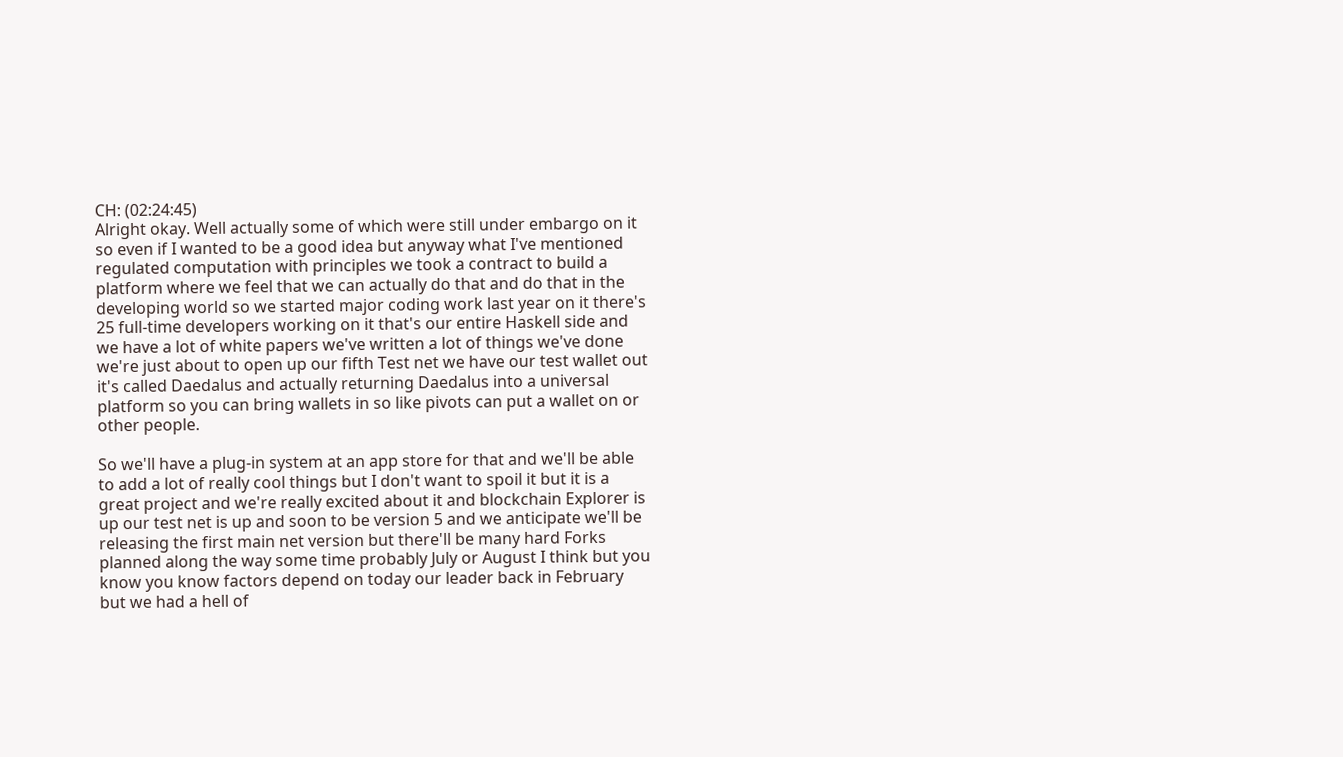CH: (02:24:45)
Alright okay. Well actually some of which were still under embargo on it so even if I wanted to be a good idea but anyway what I've mentioned regulated computation with principles we took a contract to build a platform where we feel that we can actually do that and do that in the developing world so we started major coding work last year on it there's 25 full-time developers working on it that's our entire Haskell side and we have a lot of white papers we've written a lot of things we've done we're just about to open up our fifth Test net we have our test wallet out it's called Daedalus and actually returning Daedalus into a universal platform so you can bring wallets in so like pivots can put a wallet on or other people.

So we'll have a plug-in system at an app store for that and we'll be able to add a lot of really cool things but I don't want to spoil it but it is a great project and we're really excited about it and blockchain Explorer is up our test net is up and soon to be version 5 and we anticipate we'll be releasing the first main net version but there'll be many hard Forks planned along the way some time probably July or August I think but you know you know factors depend on today our leader back in February but we had a hell of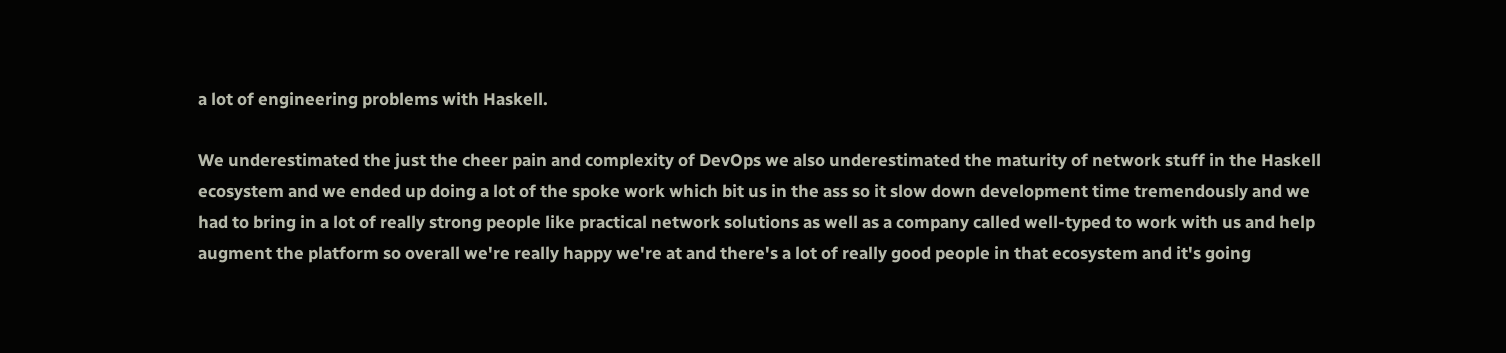a lot of engineering problems with Haskell.

We underestimated the just the cheer pain and complexity of DevOps we also underestimated the maturity of network stuff in the Haskell ecosystem and we ended up doing a lot of the spoke work which bit us in the ass so it slow down development time tremendously and we had to bring in a lot of really strong people like practical network solutions as well as a company called well-typed to work with us and help augment the platform so overall we're really happy we're at and there's a lot of really good people in that ecosystem and it's going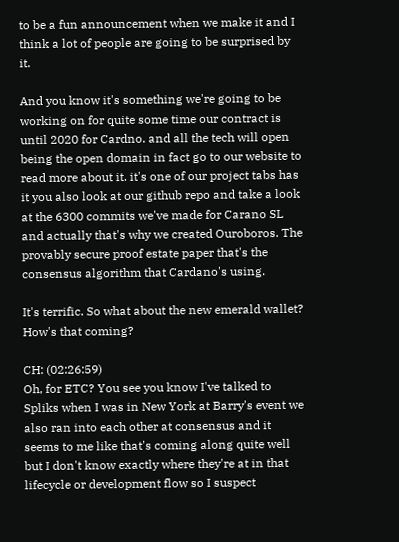to be a fun announcement when we make it and I think a lot of people are going to be surprised by it.

And you know it's something we're going to be working on for quite some time our contract is until 2020 for Cardno. and all the tech will open being the open domain in fact go to our website to read more about it. it's one of our project tabs has it you also look at our github repo and take a look at the 6300 commits we've made for Carano SL and actually that's why we created Ouroboros. The provably secure proof estate paper that's the consensus algorithm that Cardano's using.

It's terrific. So what about the new emerald wallet? How's that coming?

CH: (02:26:59)
Oh, for ETC? You see you know I've talked to Spliks when I was in New York at Barry's event we also ran into each other at consensus and it seems to me like that's coming along quite well but I don't know exactly where they're at in that lifecycle or development flow so I suspect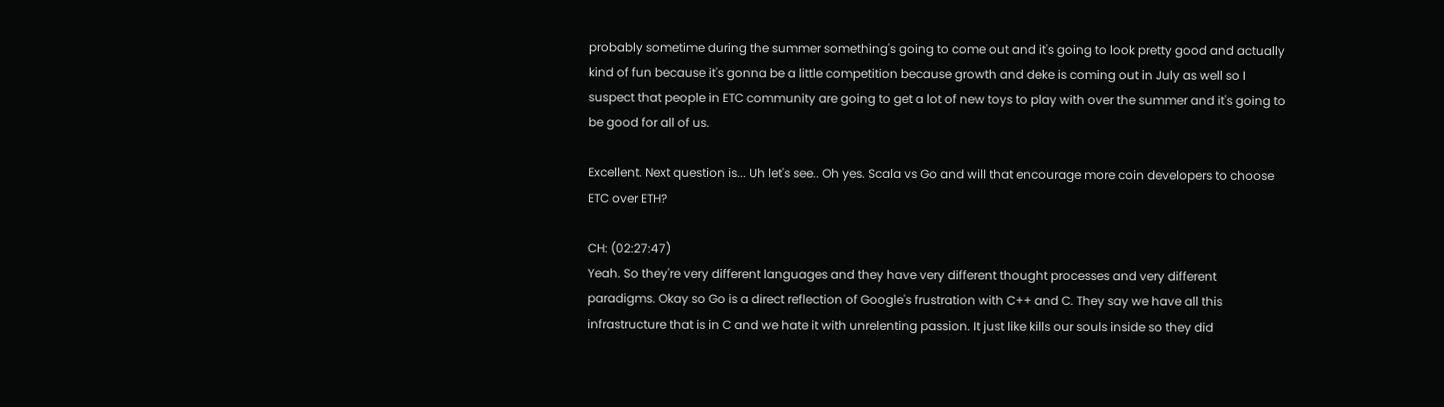probably sometime during the summer something's going to come out and it's going to look pretty good and actually kind of fun because it's gonna be a little competition because growth and deke is coming out in July as well so I suspect that people in ETC community are going to get a lot of new toys to play with over the summer and it's going to be good for all of us.

Excellent. Next question is... Uh let's see.. Oh yes. Scala vs Go and will that encourage more coin developers to choose ETC over ETH?

CH: (02:27:47)
Yeah. So they're very different languages and they have very different thought processes and very different paradigms. Okay so Go is a direct reflection of Google's frustration with C++ and C. They say we have all this infrastructure that is in C and we hate it with unrelenting passion. It just like kills our souls inside so they did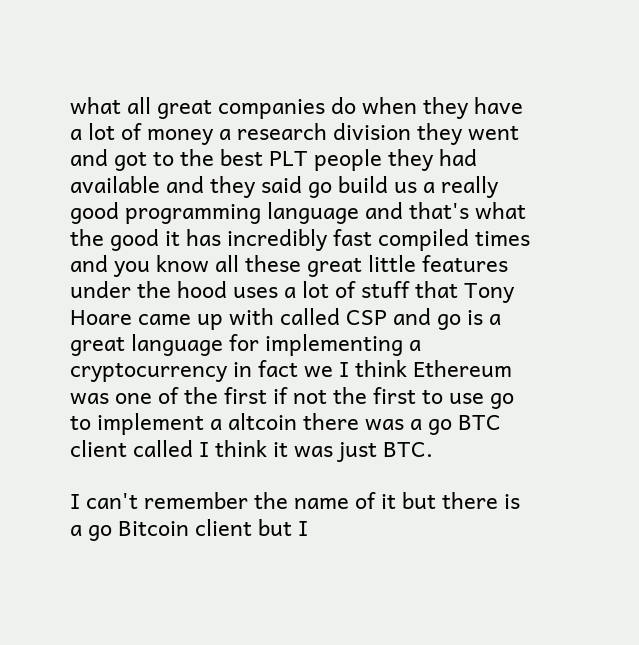what all great companies do when they have a lot of money a research division they went and got to the best PLT people they had available and they said go build us a really good programming language and that's what the good it has incredibly fast compiled times and you know all these great little features under the hood uses a lot of stuff that Tony Hoare came up with called CSP and go is a great language for implementing a cryptocurrency in fact we I think Ethereum was one of the first if not the first to use go to implement a altcoin there was a go BTC client called I think it was just BTC.

I can't remember the name of it but there is a go Bitcoin client but I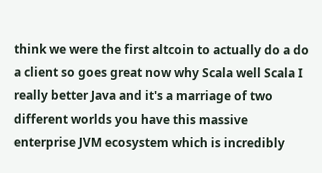think we were the first altcoin to actually do a do a client so goes great now why Scala well Scala I really better Java and it's a marriage of two different worlds you have this massive enterprise JVM ecosystem which is incredibly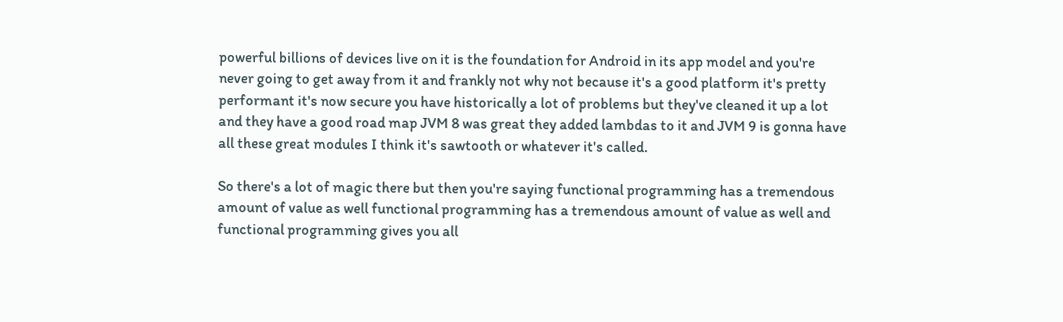powerful billions of devices live on it is the foundation for Android in its app model and you're never going to get away from it and frankly not why not because it's a good platform it's pretty performant it's now secure you have historically a lot of problems but they've cleaned it up a lot and they have a good road map JVM 8 was great they added lambdas to it and JVM 9 is gonna have all these great modules I think it's sawtooth or whatever it's called.

So there's a lot of magic there but then you're saying functional programming has a tremendous amount of value as well functional programming has a tremendous amount of value as well and functional programming gives you all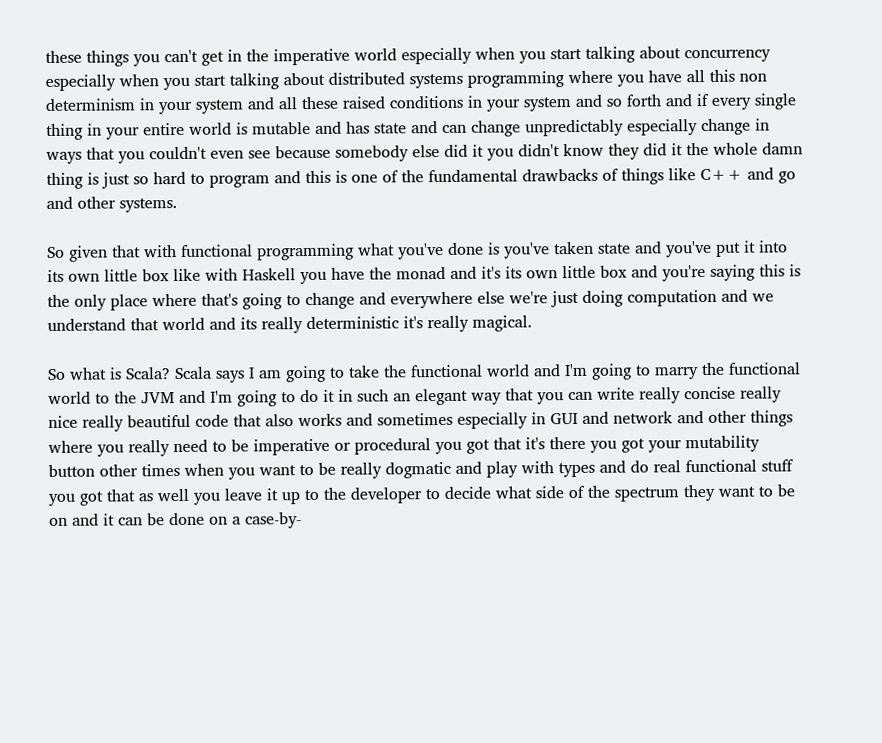these things you can't get in the imperative world especially when you start talking about concurrency especially when you start talking about distributed systems programming where you have all this non determinism in your system and all these raised conditions in your system and so forth and if every single thing in your entire world is mutable and has state and can change unpredictably especially change in ways that you couldn't even see because somebody else did it you didn't know they did it the whole damn thing is just so hard to program and this is one of the fundamental drawbacks of things like C++ and go and other systems.

So given that with functional programming what you've done is you've taken state and you've put it into its own little box like with Haskell you have the monad and it's its own little box and you're saying this is the only place where that's going to change and everywhere else we're just doing computation and we understand that world and its really deterministic it's really magical.

So what is Scala? Scala says I am going to take the functional world and I'm going to marry the functional world to the JVM and I'm going to do it in such an elegant way that you can write really concise really nice really beautiful code that also works and sometimes especially in GUI and network and other things where you really need to be imperative or procedural you got that it's there you got your mutability button other times when you want to be really dogmatic and play with types and do real functional stuff you got that as well you leave it up to the developer to decide what side of the spectrum they want to be on and it can be done on a case-by-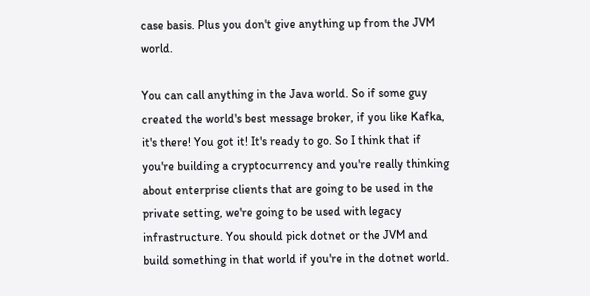case basis. Plus you don't give anything up from the JVM world.

You can call anything in the Java world. So if some guy created the world's best message broker, if you like Kafka, it's there! You got it! It's ready to go. So I think that if you're building a cryptocurrency and you're really thinking about enterprise clients that are going to be used in the private setting, we're going to be used with legacy infrastructure. You should pick dotnet or the JVM and build something in that world if you're in the dotnet world.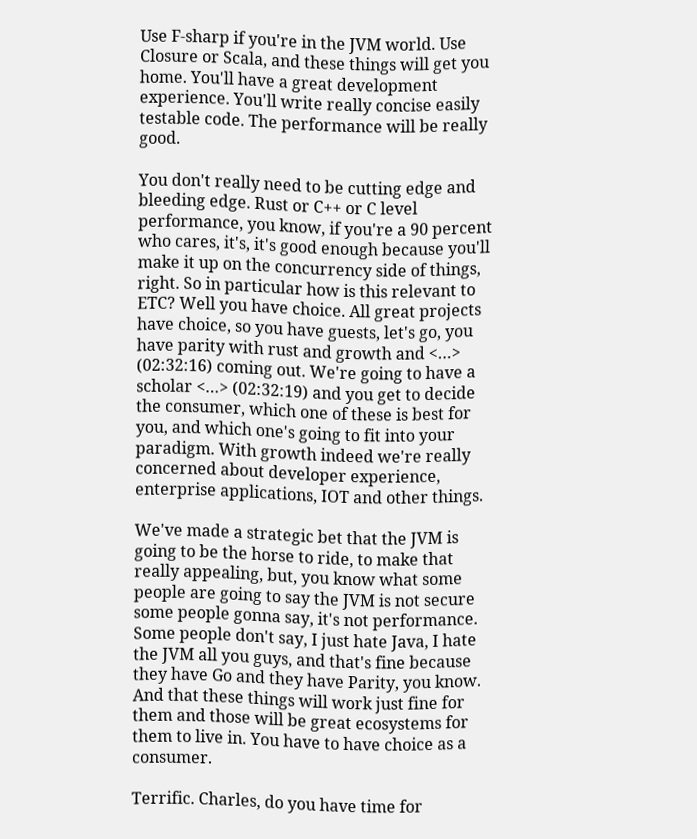Use F-sharp if you're in the JVM world. Use Closure or Scala, and these things will get you home. You'll have a great development experience. You'll write really concise easily testable code. The performance will be really good.

You don't really need to be cutting edge and bleeding edge. Rust or C++ or C level performance, you know, if you're a 90 percent who cares, it's, it's good enough because you'll make it up on the concurrency side of things, right. So in particular how is this relevant to ETC? Well you have choice. All great projects have choice, so you have guests, let's go, you have parity with rust and growth and <…> (02:32:16) coming out. We're going to have a scholar <…> (02:32:19) and you get to decide the consumer, which one of these is best for you, and which one's going to fit into your paradigm. With growth indeed we're really concerned about developer experience, enterprise applications, IOT and other things.

We've made a strategic bet that the JVM is going to be the horse to ride, to make that really appealing, but, you know what some people are going to say the JVM is not secure some people gonna say, it's not performance. Some people don't say, I just hate Java, I hate the JVM all you guys, and that's fine because they have Go and they have Parity, you know. And that these things will work just fine for them and those will be great ecosystems for them to live in. You have to have choice as a consumer.

Terrific. Charles, do you have time for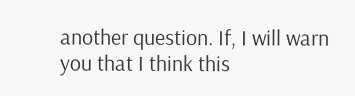another question. If, I will warn you that I think this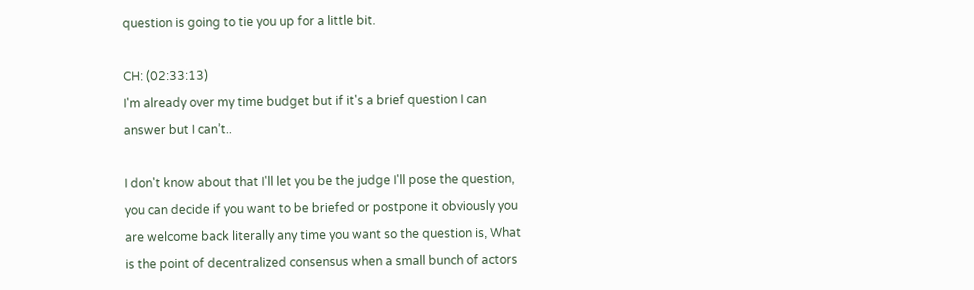question is going to tie you up for a little bit.

CH: (02:33:13)
I'm already over my time budget but if it's a brief question I can answer but I can’t..

I don't know about that I'll let you be the judge I'll pose the question, you can decide if you want to be briefed or postpone it obviously you are welcome back literally any time you want so the question is, What is the point of decentralized consensus when a small bunch of actors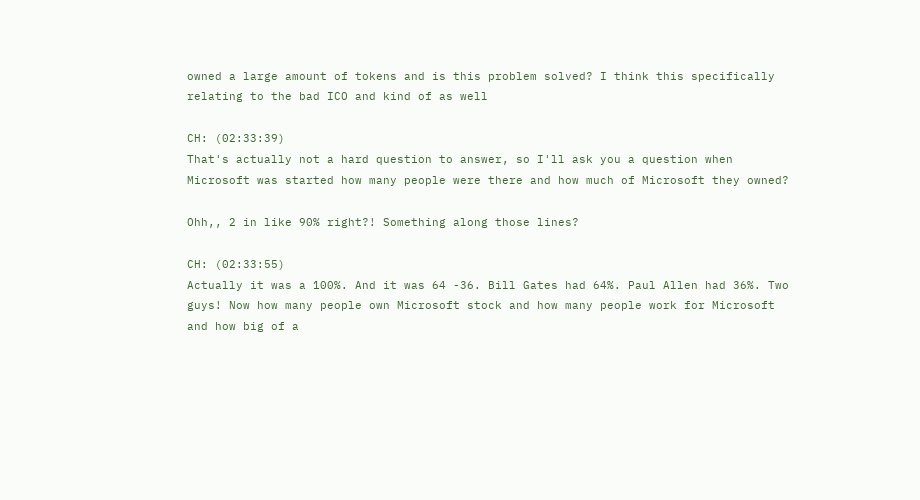owned a large amount of tokens and is this problem solved? I think this specifically relating to the bad ICO and kind of as well

CH: (02:33:39)
That's actually not a hard question to answer, so I'll ask you a question when Microsoft was started how many people were there and how much of Microsoft they owned?

Ohh,, 2 in like 90% right?! Something along those lines?

CH: (02:33:55)
Actually it was a 100%. And it was 64 -36. Bill Gates had 64%. Paul Allen had 36%. Two guys! Now how many people own Microsoft stock and how many people work for Microsoft and how big of a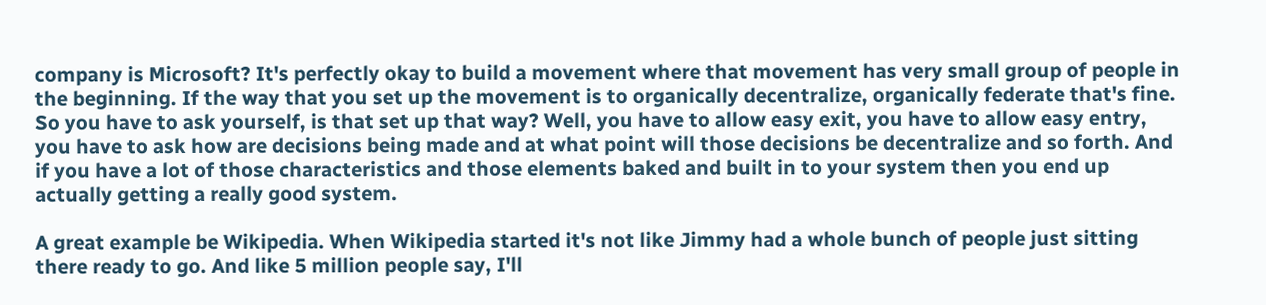company is Microsoft? It's perfectly okay to build a movement where that movement has very small group of people in the beginning. If the way that you set up the movement is to organically decentralize, organically federate that's fine. So you have to ask yourself, is that set up that way? Well, you have to allow easy exit, you have to allow easy entry, you have to ask how are decisions being made and at what point will those decisions be decentralize and so forth. And if you have a lot of those characteristics and those elements baked and built in to your system then you end up actually getting a really good system.

A great example be Wikipedia. When Wikipedia started it's not like Jimmy had a whole bunch of people just sitting there ready to go. And like 5 million people say, I'll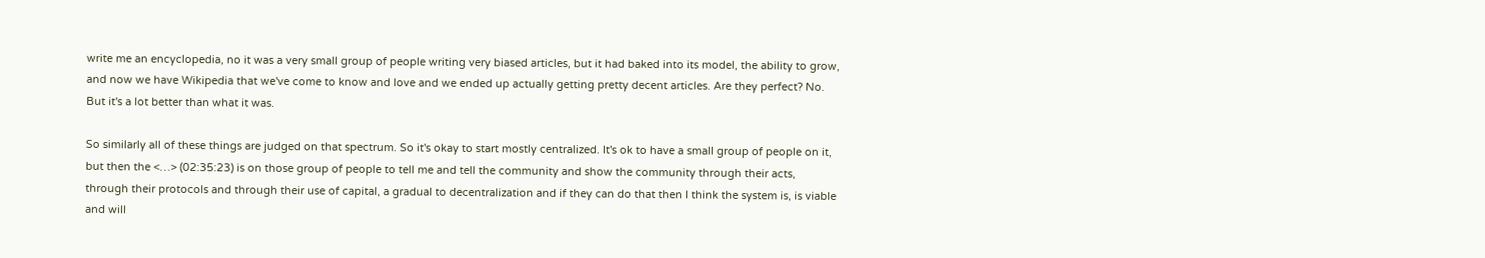write me an encyclopedia, no it was a very small group of people writing very biased articles, but it had baked into its model, the ability to grow, and now we have Wikipedia that we've come to know and love and we ended up actually getting pretty decent articles. Are they perfect? No. But it's a lot better than what it was.

So similarly all of these things are judged on that spectrum. So it's okay to start mostly centralized. It's ok to have a small group of people on it, but then the <…> (02:35:23) is on those group of people to tell me and tell the community and show the community through their acts, through their protocols and through their use of capital, a gradual to decentralization and if they can do that then I think the system is, is viable and will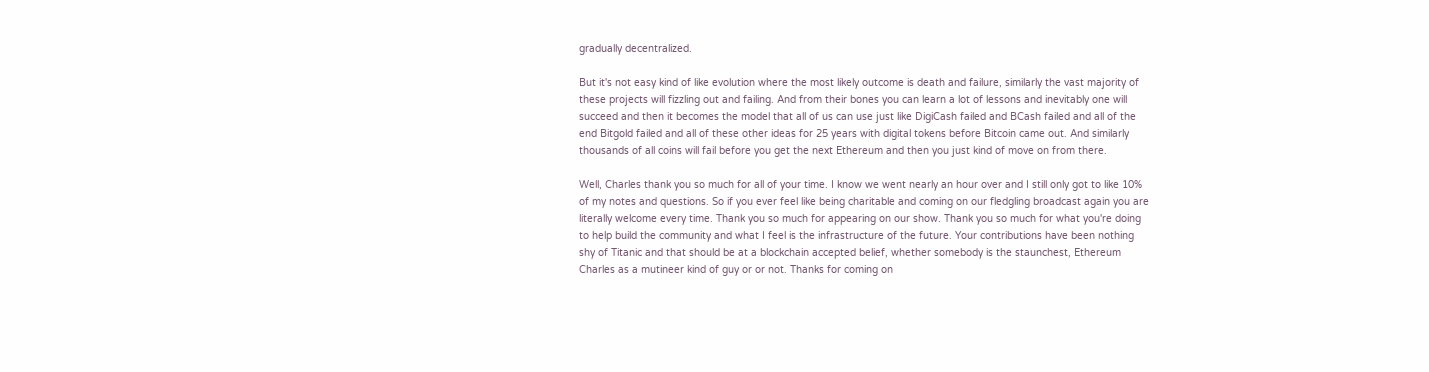gradually decentralized.

But it's not easy kind of like evolution where the most likely outcome is death and failure, similarly the vast majority of these projects will fizzling out and failing. And from their bones you can learn a lot of lessons and inevitably one will succeed and then it becomes the model that all of us can use just like DigiCash failed and BCash failed and all of the end Bitgold failed and all of these other ideas for 25 years with digital tokens before Bitcoin came out. And similarly thousands of all coins will fail before you get the next Ethereum and then you just kind of move on from there.

Well, Charles thank you so much for all of your time. I know we went nearly an hour over and I still only got to like 10% of my notes and questions. So if you ever feel like being charitable and coming on our fledgling broadcast again you are literally welcome every time. Thank you so much for appearing on our show. Thank you so much for what you're doing to help build the community and what I feel is the infrastructure of the future. Your contributions have been nothing shy of Titanic and that should be at a blockchain accepted belief, whether somebody is the staunchest, Ethereum Charles as a mutineer kind of guy or or not. Thanks for coming on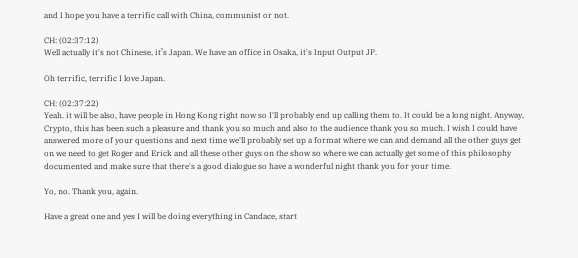and I hope you have a terrific call with China, communist or not.

CH: (02:37:12)
Well actually it's not Chinese, it’s Japan. We have an office in Osaka, it's Input Output JP.

Oh terrific, terrific I love Japan.

CH: (02:37:22)
Yeah. it will be also, have people in Hong Kong right now so I'll probably end up calling them to. It could be a long night. Anyway, Crypto, this has been such a pleasure and thank you so much and also to the audience thank you so much. I wish I could have answered more of your questions and next time we'll probably set up a format where we can and demand all the other guys get on we need to get Roger and Erick and all these other guys on the show so where we can actually get some of this philosophy documented and make sure that there's a good dialogue so have a wonderful night thank you for your time.

Yo, no. Thank you, again.

Have a great one and yes I will be doing everything in Candace, start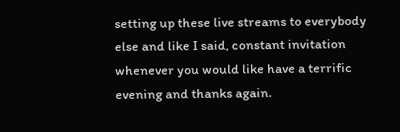setting up these live streams to everybody else and like I said, constant invitation whenever you would like have a terrific evening and thanks again.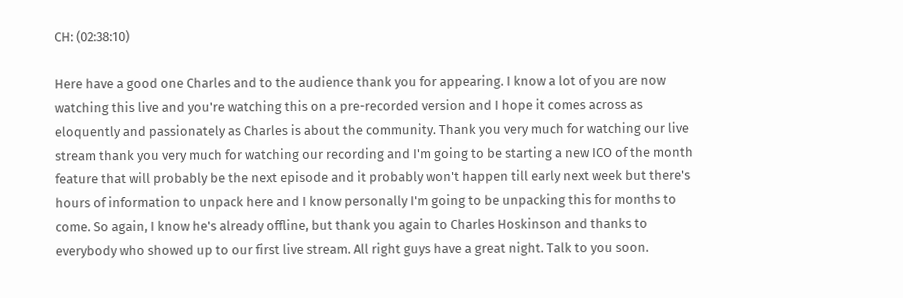CH: (02:38:10)

Here have a good one Charles and to the audience thank you for appearing. I know a lot of you are now watching this live and you're watching this on a pre-recorded version and I hope it comes across as eloquently and passionately as Charles is about the community. Thank you very much for watching our live stream thank you very much for watching our recording and I'm going to be starting a new ICO of the month feature that will probably be the next episode and it probably won't happen till early next week but there's hours of information to unpack here and I know personally I'm going to be unpacking this for months to come. So again, I know he's already offline, but thank you again to Charles Hoskinson and thanks to everybody who showed up to our first live stream. All right guys have a great night. Talk to you soon.